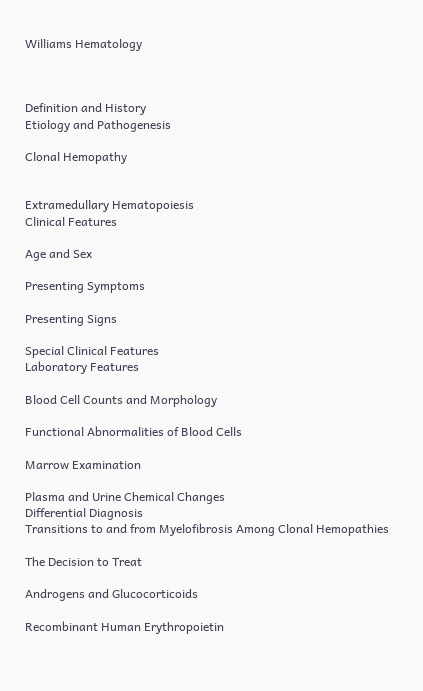Williams Hematology



Definition and History
Etiology and Pathogenesis

Clonal Hemopathy


Extramedullary Hematopoiesis
Clinical Features

Age and Sex

Presenting Symptoms

Presenting Signs

Special Clinical Features
Laboratory Features

Blood Cell Counts and Morphology

Functional Abnormalities of Blood Cells

Marrow Examination

Plasma and Urine Chemical Changes
Differential Diagnosis
Transitions to and from Myelofibrosis Among Clonal Hemopathies

The Decision to Treat

Androgens and Glucocorticoids

Recombinant Human Erythropoietin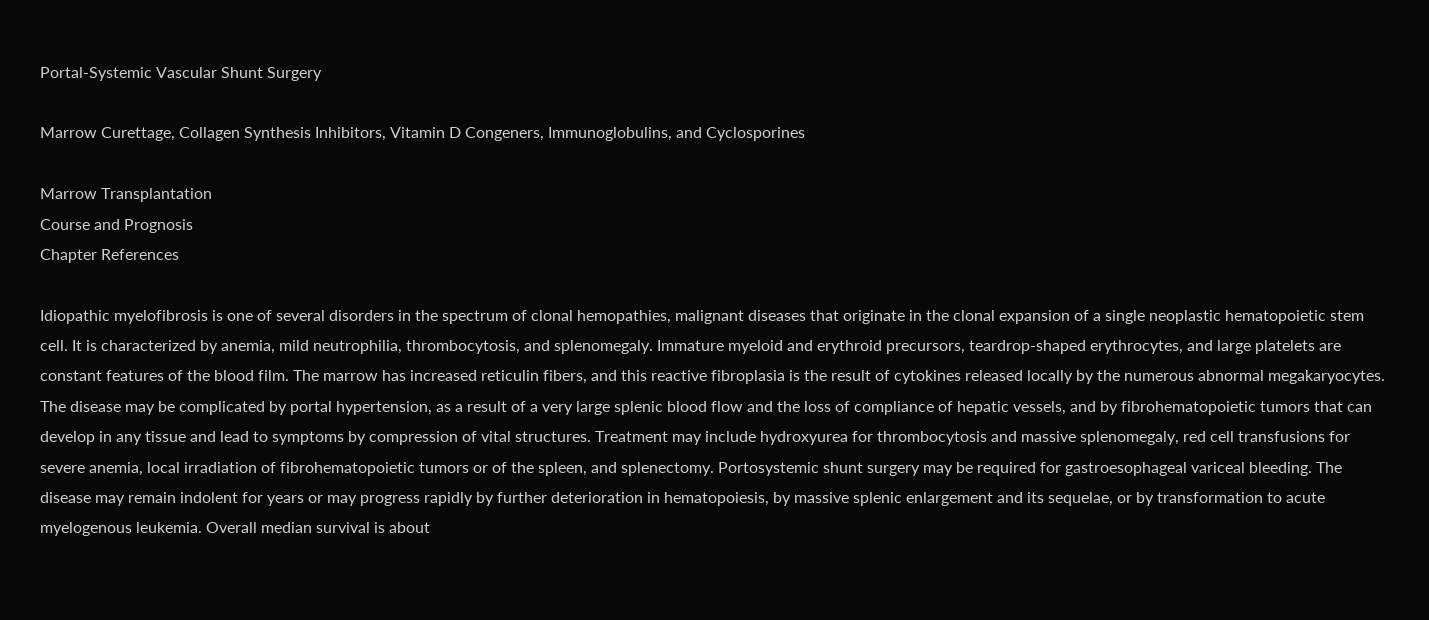Portal-Systemic Vascular Shunt Surgery

Marrow Curettage, Collagen Synthesis Inhibitors, Vitamin D Congeners, Immunoglobulins, and Cyclosporines

Marrow Transplantation
Course and Prognosis
Chapter References

Idiopathic myelofibrosis is one of several disorders in the spectrum of clonal hemopathies, malignant diseases that originate in the clonal expansion of a single neoplastic hematopoietic stem cell. It is characterized by anemia, mild neutrophilia, thrombocytosis, and splenomegaly. Immature myeloid and erythroid precursors, teardrop-shaped erythrocytes, and large platelets are constant features of the blood film. The marrow has increased reticulin fibers, and this reactive fibroplasia is the result of cytokines released locally by the numerous abnormal megakaryocytes. The disease may be complicated by portal hypertension, as a result of a very large splenic blood flow and the loss of compliance of hepatic vessels, and by fibrohematopoietic tumors that can develop in any tissue and lead to symptoms by compression of vital structures. Treatment may include hydroxyurea for thrombocytosis and massive splenomegaly, red cell transfusions for severe anemia, local irradiation of fibrohematopoietic tumors or of the spleen, and splenectomy. Portosystemic shunt surgery may be required for gastroesophageal variceal bleeding. The disease may remain indolent for years or may progress rapidly by further deterioration in hematopoiesis, by massive splenic enlargement and its sequelae, or by transformation to acute myelogenous leukemia. Overall median survival is about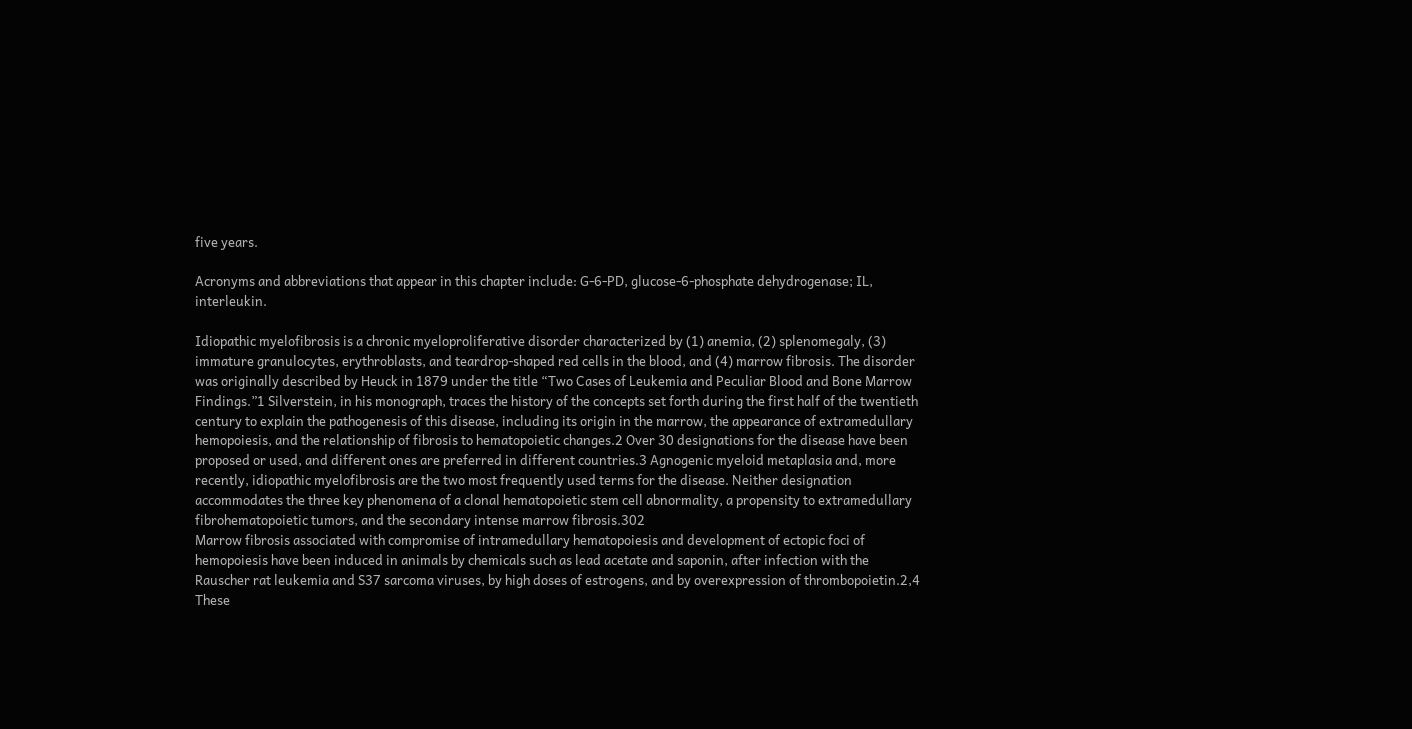five years.

Acronyms and abbreviations that appear in this chapter include: G-6-PD, glucose-6-phosphate dehydrogenase; IL, interleukin.

Idiopathic myelofibrosis is a chronic myeloproliferative disorder characterized by (1) anemia, (2) splenomegaly, (3) immature granulocytes, erythroblasts, and teardrop-shaped red cells in the blood, and (4) marrow fibrosis. The disorder was originally described by Heuck in 1879 under the title “Two Cases of Leukemia and Peculiar Blood and Bone Marrow Findings.”1 Silverstein, in his monograph, traces the history of the concepts set forth during the first half of the twentieth century to explain the pathogenesis of this disease, including its origin in the marrow, the appearance of extramedullary hemopoiesis, and the relationship of fibrosis to hematopoietic changes.2 Over 30 designations for the disease have been proposed or used, and different ones are preferred in different countries.3 Agnogenic myeloid metaplasia and, more recently, idiopathic myelofibrosis are the two most frequently used terms for the disease. Neither designation accommodates the three key phenomena of a clonal hematopoietic stem cell abnormality, a propensity to extramedullary fibrohematopoietic tumors, and the secondary intense marrow fibrosis.302
Marrow fibrosis associated with compromise of intramedullary hematopoiesis and development of ectopic foci of hemopoiesis have been induced in animals by chemicals such as lead acetate and saponin, after infection with the Rauscher rat leukemia and S37 sarcoma viruses, by high doses of estrogens, and by overexpression of thrombopoietin.2,4 These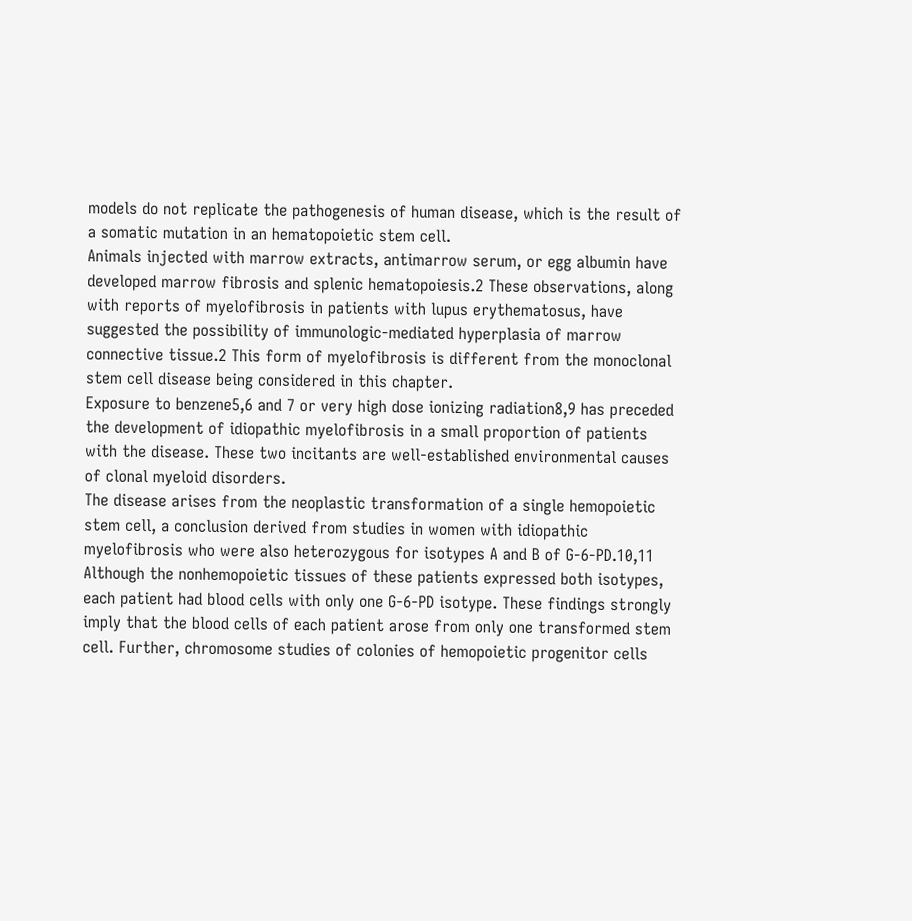models do not replicate the pathogenesis of human disease, which is the result of a somatic mutation in an hematopoietic stem cell.
Animals injected with marrow extracts, antimarrow serum, or egg albumin have developed marrow fibrosis and splenic hematopoiesis.2 These observations, along with reports of myelofibrosis in patients with lupus erythematosus, have suggested the possibility of immunologic-mediated hyperplasia of marrow connective tissue.2 This form of myelofibrosis is different from the monoclonal stem cell disease being considered in this chapter.
Exposure to benzene5,6 and 7 or very high dose ionizing radiation8,9 has preceded the development of idiopathic myelofibrosis in a small proportion of patients with the disease. These two incitants are well-established environmental causes of clonal myeloid disorders.
The disease arises from the neoplastic transformation of a single hemopoietic stem cell, a conclusion derived from studies in women with idiopathic myelofibrosis who were also heterozygous for isotypes A and B of G-6-PD.10,11 Although the nonhemopoietic tissues of these patients expressed both isotypes, each patient had blood cells with only one G-6-PD isotype. These findings strongly imply that the blood cells of each patient arose from only one transformed stem cell. Further, chromosome studies of colonies of hemopoietic progenitor cells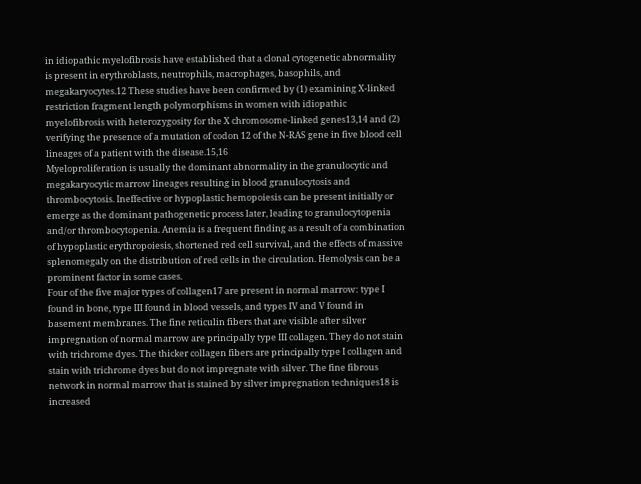in idiopathic myelofibrosis have established that a clonal cytogenetic abnormality is present in erythroblasts, neutrophils, macrophages, basophils, and megakaryocytes.12 These studies have been confirmed by (1) examining X-linked restriction fragment length polymorphisms in women with idiopathic myelofibrosis with heterozygosity for the X chromosome-linked genes13,14 and (2) verifying the presence of a mutation of codon 12 of the N-RAS gene in five blood cell lineages of a patient with the disease.15,16
Myeloproliferation is usually the dominant abnormality in the granulocytic and megakaryocytic marrow lineages resulting in blood granulocytosis and thrombocytosis. Ineffective or hypoplastic hemopoiesis can be present initially or emerge as the dominant pathogenetic process later, leading to granulocytopenia and/or thrombocytopenia. Anemia is a frequent finding as a result of a combination of hypoplastic erythropoiesis, shortened red cell survival, and the effects of massive splenomegaly on the distribution of red cells in the circulation. Hemolysis can be a prominent factor in some cases.
Four of the five major types of collagen17 are present in normal marrow: type I found in bone, type III found in blood vessels, and types IV and V found in basement membranes. The fine reticulin fibers that are visible after silver impregnation of normal marrow are principally type III collagen. They do not stain with trichrome dyes. The thicker collagen fibers are principally type I collagen and stain with trichrome dyes but do not impregnate with silver. The fine fibrous network in normal marrow that is stained by silver impregnation techniques18 is increased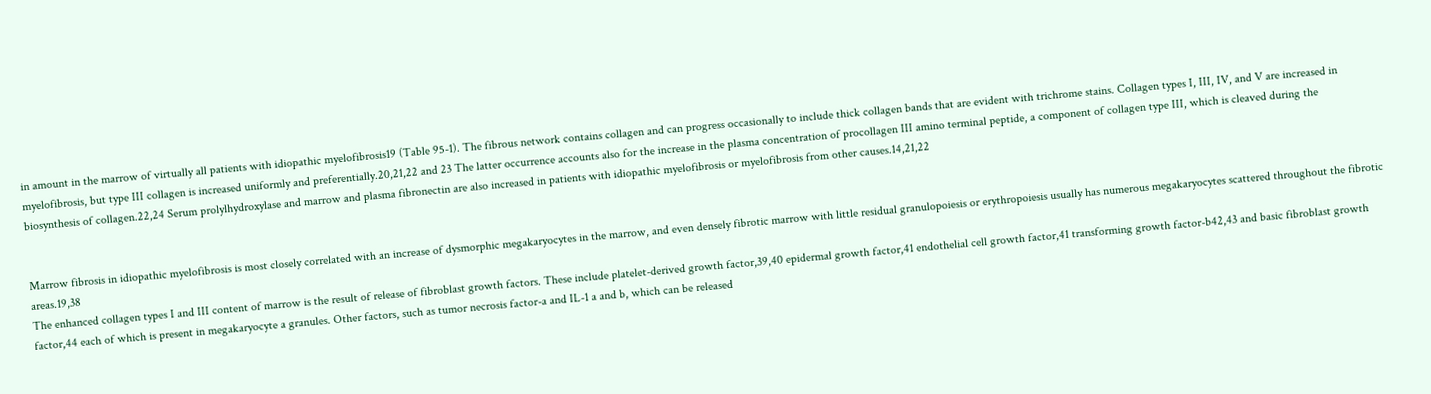in amount in the marrow of virtually all patients with idiopathic myelofibrosis19 (Table 95-1). The fibrous network contains collagen and can progress occasionally to include thick collagen bands that are evident with trichrome stains. Collagen types I, III, IV, and V are increased in myelofibrosis, but type III collagen is increased uniformly and preferentially.20,21,22 and 23 The latter occurrence accounts also for the increase in the plasma concentration of procollagen III amino terminal peptide, a component of collagen type III, which is cleaved during the biosynthesis of collagen.22,24 Serum prolylhydroxylase and marrow and plasma fibronectin are also increased in patients with idiopathic myelofibrosis or myelofibrosis from other causes.14,21,22


Marrow fibrosis in idiopathic myelofibrosis is most closely correlated with an increase of dysmorphic megakaryocytes in the marrow, and even densely fibrotic marrow with little residual granulopoiesis or erythropoiesis usually has numerous megakaryocytes scattered throughout the fibrotic areas.19,38
The enhanced collagen types I and III content of marrow is the result of release of fibroblast growth factors. These include platelet-derived growth factor,39,40 epidermal growth factor,41 endothelial cell growth factor,41 transforming growth factor-b42,43 and basic fibroblast growth factor,44 each of which is present in megakaryocyte a granules. Other factors, such as tumor necrosis factor-a and IL-1 a and b, which can be released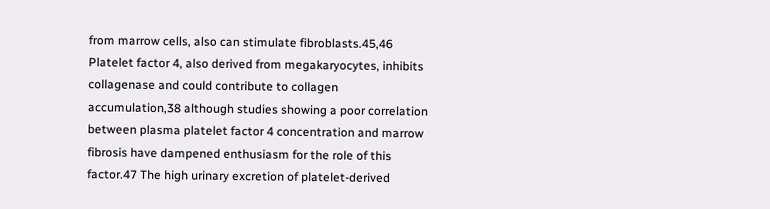from marrow cells, also can stimulate fibroblasts.45,46 Platelet factor 4, also derived from megakaryocytes, inhibits collagenase and could contribute to collagen accumulation,38 although studies showing a poor correlation between plasma platelet factor 4 concentration and marrow fibrosis have dampened enthusiasm for the role of this factor.47 The high urinary excretion of platelet-derived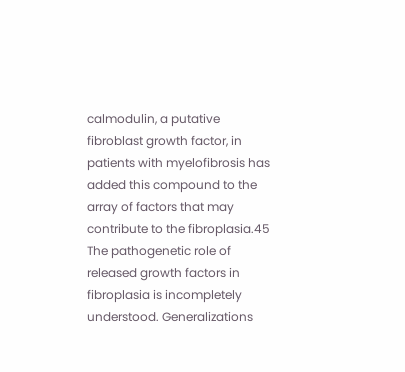calmodulin, a putative fibroblast growth factor, in patients with myelofibrosis has added this compound to the array of factors that may contribute to the fibroplasia.45 The pathogenetic role of released growth factors in fibroplasia is incompletely understood. Generalizations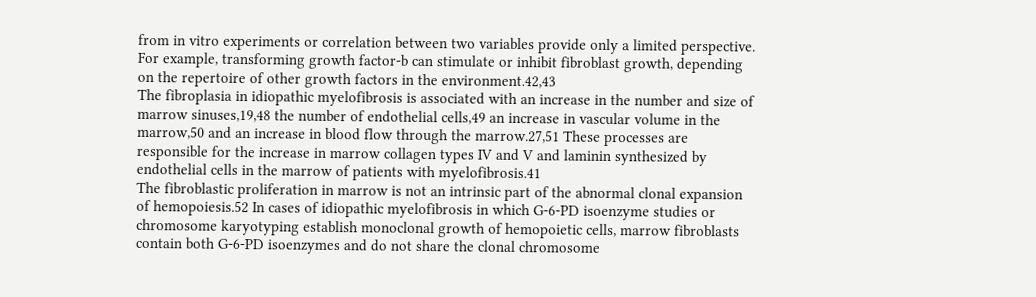from in vitro experiments or correlation between two variables provide only a limited perspective. For example, transforming growth factor-b can stimulate or inhibit fibroblast growth, depending on the repertoire of other growth factors in the environment.42,43
The fibroplasia in idiopathic myelofibrosis is associated with an increase in the number and size of marrow sinuses,19,48 the number of endothelial cells,49 an increase in vascular volume in the marrow,50 and an increase in blood flow through the marrow.27,51 These processes are responsible for the increase in marrow collagen types IV and V and laminin synthesized by endothelial cells in the marrow of patients with myelofibrosis.41
The fibroblastic proliferation in marrow is not an intrinsic part of the abnormal clonal expansion of hemopoiesis.52 In cases of idiopathic myelofibrosis in which G-6-PD isoenzyme studies or chromosome karyotyping establish monoclonal growth of hemopoietic cells, marrow fibroblasts contain both G-6-PD isoenzymes and do not share the clonal chromosome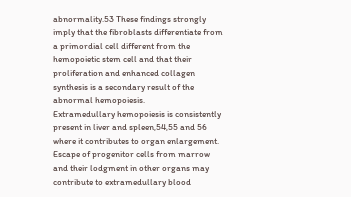abnormality.53 These findings strongly imply that the fibroblasts differentiate from a primordial cell different from the hemopoietic stem cell and that their proliferation and enhanced collagen synthesis is a secondary result of the abnormal hemopoiesis.
Extramedullary hemopoiesis is consistently present in liver and spleen,54,55 and 56 where it contributes to organ enlargement. Escape of progenitor cells from marrow and their lodgment in other organs may contribute to extramedullary blood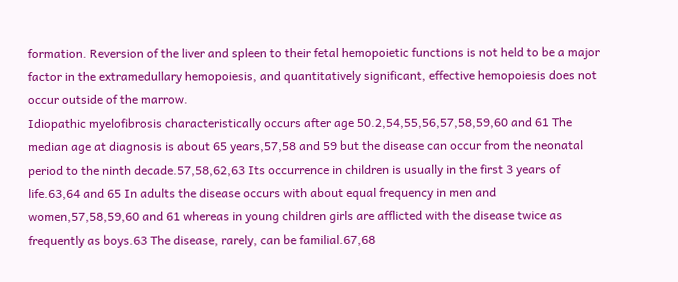formation. Reversion of the liver and spleen to their fetal hemopoietic functions is not held to be a major factor in the extramedullary hemopoiesis, and quantitatively significant, effective hemopoiesis does not occur outside of the marrow.
Idiopathic myelofibrosis characteristically occurs after age 50.2,54,55,56,57,58,59,60 and 61 The median age at diagnosis is about 65 years,57,58 and 59 but the disease can occur from the neonatal period to the ninth decade.57,58,62,63 Its occurrence in children is usually in the first 3 years of life.63,64 and 65 In adults the disease occurs with about equal frequency in men and women,57,58,59,60 and 61 whereas in young children girls are afflicted with the disease twice as frequently as boys.63 The disease, rarely, can be familial.67,68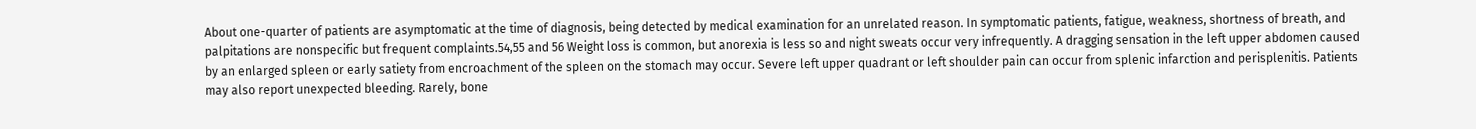About one-quarter of patients are asymptomatic at the time of diagnosis, being detected by medical examination for an unrelated reason. In symptomatic patients, fatigue, weakness, shortness of breath, and palpitations are nonspecific but frequent complaints.54,55 and 56 Weight loss is common, but anorexia is less so and night sweats occur very infrequently. A dragging sensation in the left upper abdomen caused by an enlarged spleen or early satiety from encroachment of the spleen on the stomach may occur. Severe left upper quadrant or left shoulder pain can occur from splenic infarction and perisplenitis. Patients may also report unexpected bleeding. Rarely, bone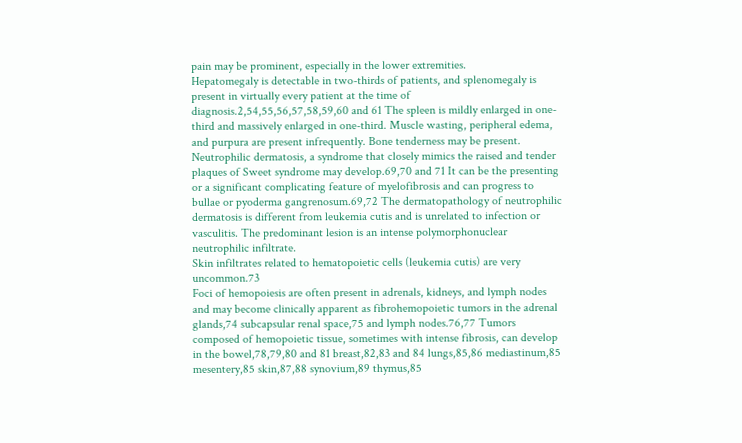pain may be prominent, especially in the lower extremities.
Hepatomegaly is detectable in two-thirds of patients, and splenomegaly is present in virtually every patient at the time of diagnosis.2,54,55,56,57,58,59,60 and 61 The spleen is mildly enlarged in one-third and massively enlarged in one-third. Muscle wasting, peripheral edema, and purpura are present infrequently. Bone tenderness may be present.
Neutrophilic dermatosis, a syndrome that closely mimics the raised and tender plaques of Sweet syndrome may develop.69,70 and 71 It can be the presenting or a significant complicating feature of myelofibrosis and can progress to bullae or pyoderma gangrenosum.69,72 The dermatopathology of neutrophilic dermatosis is different from leukemia cutis and is unrelated to infection or vasculitis. The predominant lesion is an intense polymorphonuclear neutrophilic infiltrate.
Skin infiltrates related to hematopoietic cells (leukemia cutis) are very uncommon.73
Foci of hemopoiesis are often present in adrenals, kidneys, and lymph nodes and may become clinically apparent as fibrohemopoietic tumors in the adrenal glands,74 subcapsular renal space,75 and lymph nodes.76,77 Tumors composed of hemopoietic tissue, sometimes with intense fibrosis, can develop in the bowel,78,79,80 and 81 breast,82,83 and 84 lungs,85,86 mediastinum,85 mesentery,85 skin,87,88 synovium,89 thymus,85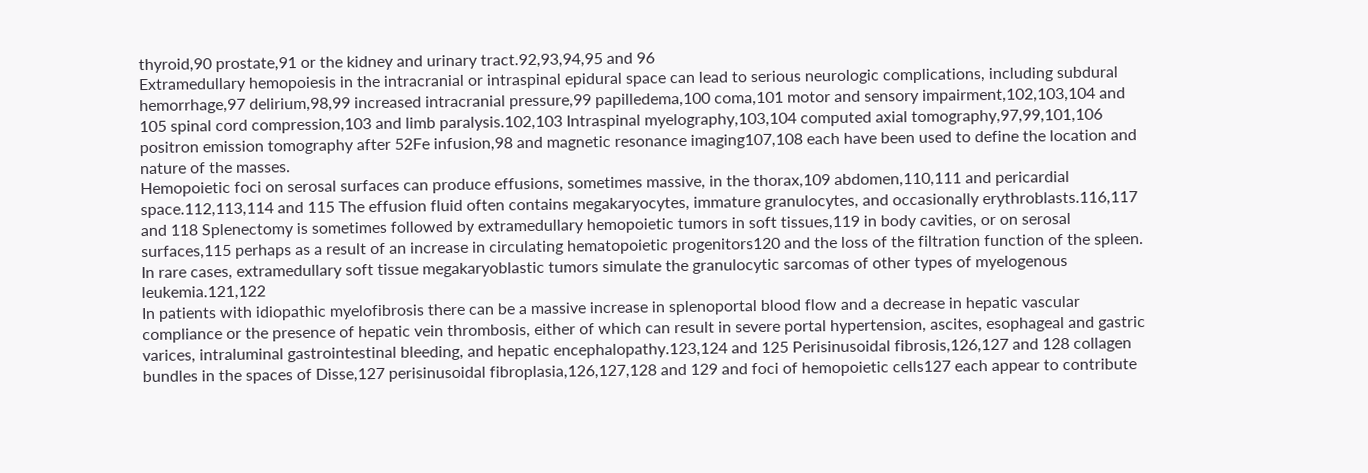thyroid,90 prostate,91 or the kidney and urinary tract.92,93,94,95 and 96
Extramedullary hemopoiesis in the intracranial or intraspinal epidural space can lead to serious neurologic complications, including subdural hemorrhage,97 delirium,98,99 increased intracranial pressure,99 papilledema,100 coma,101 motor and sensory impairment,102,103,104 and 105 spinal cord compression,103 and limb paralysis.102,103 Intraspinal myelography,103,104 computed axial tomography,97,99,101,106 positron emission tomography after 52Fe infusion,98 and magnetic resonance imaging107,108 each have been used to define the location and nature of the masses.
Hemopoietic foci on serosal surfaces can produce effusions, sometimes massive, in the thorax,109 abdomen,110,111 and pericardial space.112,113,114 and 115 The effusion fluid often contains megakaryocytes, immature granulocytes, and occasionally erythroblasts.116,117 and 118 Splenectomy is sometimes followed by extramedullary hemopoietic tumors in soft tissues,119 in body cavities, or on serosal surfaces,115 perhaps as a result of an increase in circulating hematopoietic progenitors120 and the loss of the filtration function of the spleen. In rare cases, extramedullary soft tissue megakaryoblastic tumors simulate the granulocytic sarcomas of other types of myelogenous leukemia.121,122
In patients with idiopathic myelofibrosis there can be a massive increase in splenoportal blood flow and a decrease in hepatic vascular compliance or the presence of hepatic vein thrombosis, either of which can result in severe portal hypertension, ascites, esophageal and gastric varices, intraluminal gastrointestinal bleeding, and hepatic encephalopathy.123,124 and 125 Perisinusoidal fibrosis,126,127 and 128 collagen bundles in the spaces of Disse,127 perisinusoidal fibroplasia,126,127,128 and 129 and foci of hemopoietic cells127 each appear to contribute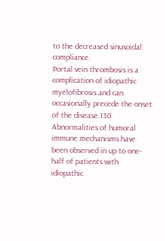to the decreased sinusoidal compliance.
Portal vein thrombosis is a complication of idiopathic myelofibrosis and can occasionally precede the onset of the disease.130
Abnormalities of humoral immune mechanisms have been observed in up to one-half of patients with idiopathic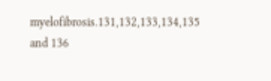myelofibrosis.131,132,133,134,135 and 136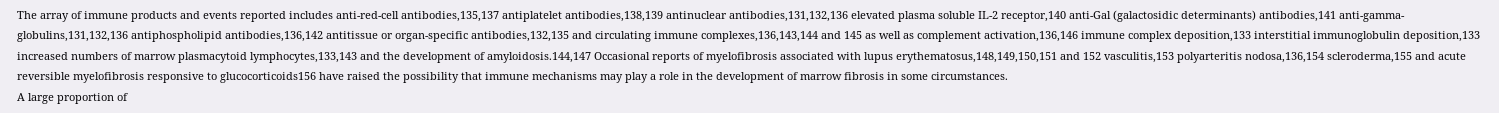The array of immune products and events reported includes anti-red-cell antibodies,135,137 antiplatelet antibodies,138,139 antinuclear antibodies,131,132,136 elevated plasma soluble IL-2 receptor,140 anti-Gal (galactosidic determinants) antibodies,141 anti-gamma-globulins,131,132,136 antiphospholipid antibodies,136,142 antitissue or organ-specific antibodies,132,135 and circulating immune complexes,136,143,144 and 145 as well as complement activation,136,146 immune complex deposition,133 interstitial immunoglobulin deposition,133 increased numbers of marrow plasmacytoid lymphocytes,133,143 and the development of amyloidosis.144,147 Occasional reports of myelofibrosis associated with lupus erythematosus,148,149,150,151 and 152 vasculitis,153 polyarteritis nodosa,136,154 scleroderma,155 and acute reversible myelofibrosis responsive to glucocorticoids156 have raised the possibility that immune mechanisms may play a role in the development of marrow fibrosis in some circumstances.
A large proportion of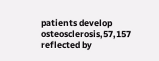patients develop osteosclerosis,57,157 reflected by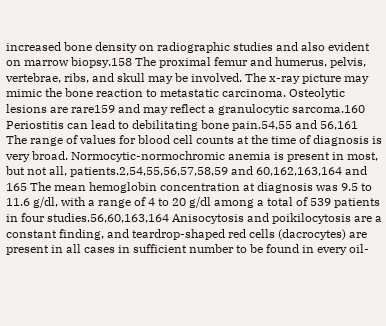increased bone density on radiographic studies and also evident on marrow biopsy.158 The proximal femur and humerus, pelvis, vertebrae, ribs, and skull may be involved. The x-ray picture may mimic the bone reaction to metastatic carcinoma. Osteolytic lesions are rare159 and may reflect a granulocytic sarcoma.160 Periostitis can lead to debilitating bone pain.54,55 and 56,161
The range of values for blood cell counts at the time of diagnosis is very broad. Normocytic-normochromic anemia is present in most, but not all, patients.2,54,55,56,57,58,59 and 60,162,163,164 and 165 The mean hemoglobin concentration at diagnosis was 9.5 to 11.6 g/dl, with a range of 4 to 20 g/dl among a total of 539 patients in four studies.56,60,163,164 Anisocytosis and poikilocytosis are a constant finding, and teardrop-shaped red cells (dacrocytes) are present in all cases in sufficient number to be found in every oil-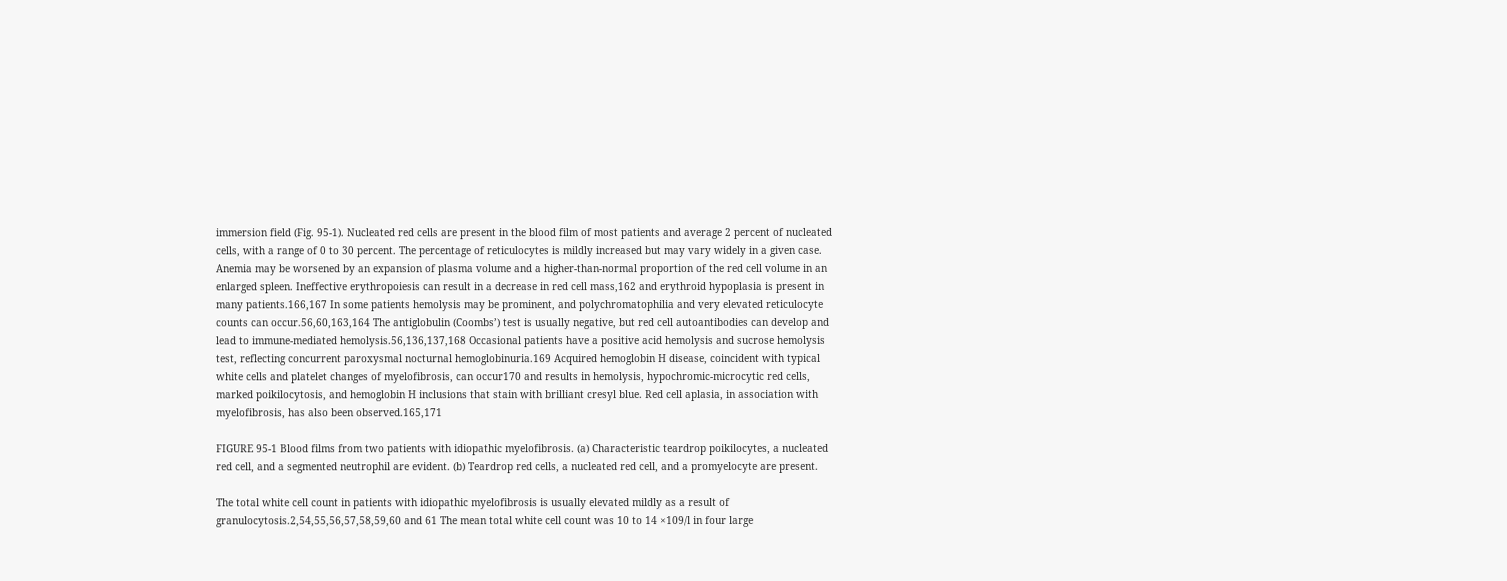immersion field (Fig. 95-1). Nucleated red cells are present in the blood film of most patients and average 2 percent of nucleated cells, with a range of 0 to 30 percent. The percentage of reticulocytes is mildly increased but may vary widely in a given case. Anemia may be worsened by an expansion of plasma volume and a higher-than-normal proportion of the red cell volume in an enlarged spleen. Ineffective erythropoiesis can result in a decrease in red cell mass,162 and erythroid hypoplasia is present in many patients.166,167 In some patients hemolysis may be prominent, and polychromatophilia and very elevated reticulocyte counts can occur.56,60,163,164 The antiglobulin (Coombs’) test is usually negative, but red cell autoantibodies can develop and lead to immune-mediated hemolysis.56,136,137,168 Occasional patients have a positive acid hemolysis and sucrose hemolysis test, reflecting concurrent paroxysmal nocturnal hemoglobinuria.169 Acquired hemoglobin H disease, coincident with typical white cells and platelet changes of myelofibrosis, can occur170 and results in hemolysis, hypochromic-microcytic red cells, marked poikilocytosis, and hemoglobin H inclusions that stain with brilliant cresyl blue. Red cell aplasia, in association with myelofibrosis, has also been observed.165,171

FIGURE 95-1 Blood films from two patients with idiopathic myelofibrosis. (a) Characteristic teardrop poikilocytes, a nucleated red cell, and a segmented neutrophil are evident. (b) Teardrop red cells, a nucleated red cell, and a promyelocyte are present.

The total white cell count in patients with idiopathic myelofibrosis is usually elevated mildly as a result of granulocytosis.2,54,55,56,57,58,59,60 and 61 The mean total white cell count was 10 to 14 ×109/l in four large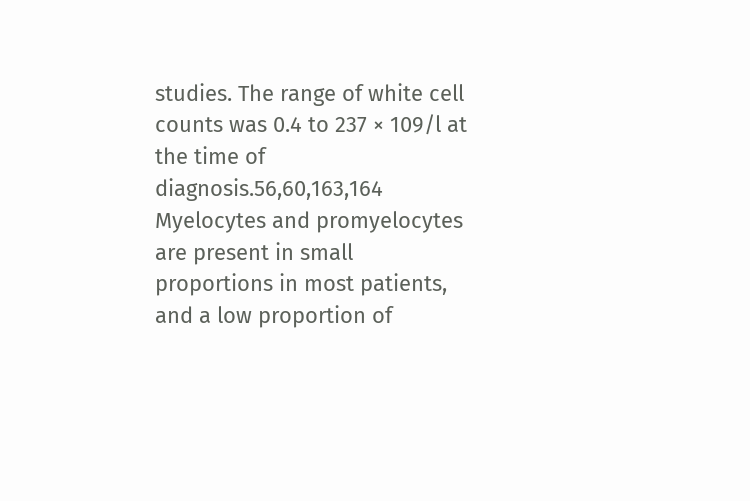studies. The range of white cell counts was 0.4 to 237 × 109/l at the time of diagnosis.56,60,163,164 Myelocytes and promyelocytes are present in small proportions in most patients, and a low proportion of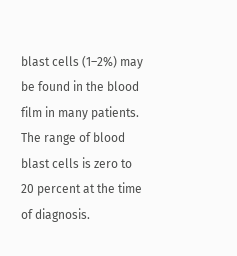blast cells (1–2%) may be found in the blood film in many patients. The range of blood blast cells is zero to 20 percent at the time of diagnosis.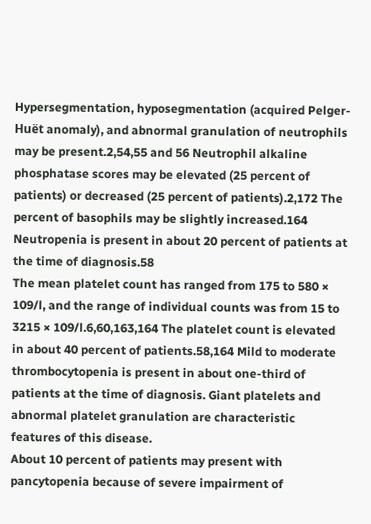Hypersegmentation, hyposegmentation (acquired Pelger-Huët anomaly), and abnormal granulation of neutrophils may be present.2,54,55 and 56 Neutrophil alkaline phosphatase scores may be elevated (25 percent of patients) or decreased (25 percent of patients).2,172 The percent of basophils may be slightly increased.164 Neutropenia is present in about 20 percent of patients at the time of diagnosis.58
The mean platelet count has ranged from 175 to 580 × 109/l, and the range of individual counts was from 15 to 3215 × 109/l.6,60,163,164 The platelet count is elevated in about 40 percent of patients.58,164 Mild to moderate thrombocytopenia is present in about one-third of patients at the time of diagnosis. Giant platelets and abnormal platelet granulation are characteristic features of this disease.
About 10 percent of patients may present with pancytopenia because of severe impairment of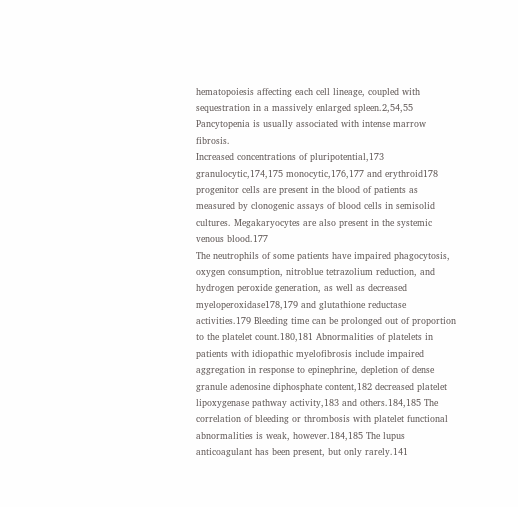hematopoiesis affecting each cell lineage, coupled with sequestration in a massively enlarged spleen.2,54,55 Pancytopenia is usually associated with intense marrow fibrosis.
Increased concentrations of pluripotential,173 granulocytic,174,175 monocytic,176,177 and erythroid178 progenitor cells are present in the blood of patients as measured by clonogenic assays of blood cells in semisolid cultures. Megakaryocytes are also present in the systemic venous blood.177
The neutrophils of some patients have impaired phagocytosis, oxygen consumption, nitroblue tetrazolium reduction, and hydrogen peroxide generation, as well as decreased myeloperoxidase178,179 and glutathione reductase activities.179 Bleeding time can be prolonged out of proportion to the platelet count.180,181 Abnormalities of platelets in patients with idiopathic myelofibrosis include impaired aggregation in response to epinephrine, depletion of dense granule adenosine diphosphate content,182 decreased platelet lipoxygenase pathway activity,183 and others.184,185 The correlation of bleeding or thrombosis with platelet functional abnormalities is weak, however.184,185 The lupus anticoagulant has been present, but only rarely.141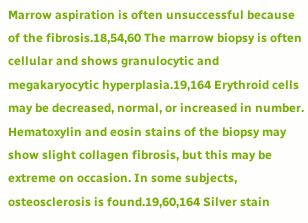Marrow aspiration is often unsuccessful because of the fibrosis.18,54,60 The marrow biopsy is often cellular and shows granulocytic and megakaryocytic hyperplasia.19,164 Erythroid cells may be decreased, normal, or increased in number. Hematoxylin and eosin stains of the biopsy may show slight collagen fibrosis, but this may be extreme on occasion. In some subjects, osteosclerosis is found.19,60,164 Silver stain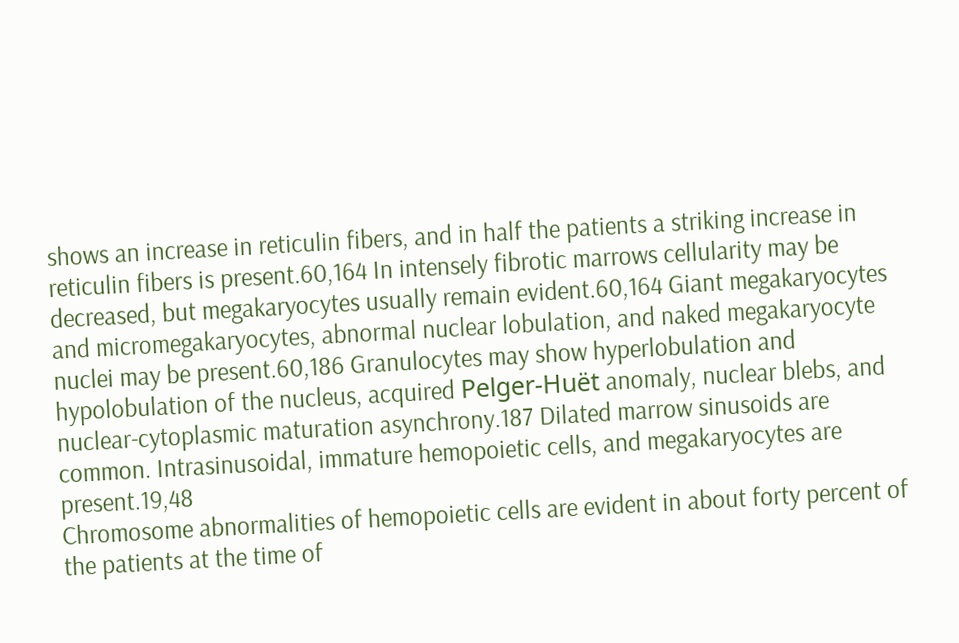shows an increase in reticulin fibers, and in half the patients a striking increase in reticulin fibers is present.60,164 In intensely fibrotic marrows cellularity may be decreased, but megakaryocytes usually remain evident.60,164 Giant megakaryocytes and micromegakaryocytes, abnormal nuclear lobulation, and naked megakaryocyte nuclei may be present.60,186 Granulocytes may show hyperlobulation and hypolobulation of the nucleus, acquired Pelger-Huët anomaly, nuclear blebs, and nuclear-cytoplasmic maturation asynchrony.187 Dilated marrow sinusoids are common. Intrasinusoidal, immature hemopoietic cells, and megakaryocytes are present.19,48
Chromosome abnormalities of hemopoietic cells are evident in about forty percent of the patients at the time of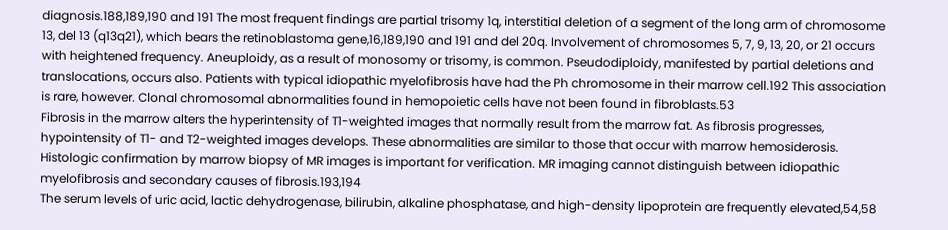diagnosis.188,189,190 and 191 The most frequent findings are partial trisomy 1q, interstitial deletion of a segment of the long arm of chromosome 13, del 13 (q13q21), which bears the retinoblastoma gene,16,189,190 and 191 and del 20q. Involvement of chromosomes 5, 7, 9, 13, 20, or 21 occurs with heightened frequency. Aneuploidy, as a result of monosomy or trisomy, is common. Pseudodiploidy, manifested by partial deletions and translocations, occurs also. Patients with typical idiopathic myelofibrosis have had the Ph chromosome in their marrow cell.192 This association is rare, however. Clonal chromosomal abnormalities found in hemopoietic cells have not been found in fibroblasts.53
Fibrosis in the marrow alters the hyperintensity of T1-weighted images that normally result from the marrow fat. As fibrosis progresses, hypointensity of T1- and T2-weighted images develops. These abnormalities are similar to those that occur with marrow hemosiderosis. Histologic confirmation by marrow biopsy of MR images is important for verification. MR imaging cannot distinguish between idiopathic myelofibrosis and secondary causes of fibrosis.193,194
The serum levels of uric acid, lactic dehydrogenase, bilirubin, alkaline phosphatase, and high-density lipoprotein are frequently elevated,54,58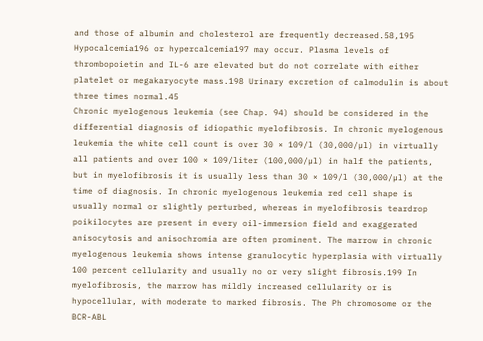and those of albumin and cholesterol are frequently decreased.58,195 Hypocalcemia196 or hypercalcemia197 may occur. Plasma levels of thrombopoietin and IL-6 are elevated but do not correlate with either platelet or megakaryocyte mass.198 Urinary excretion of calmodulin is about three times normal.45
Chronic myelogenous leukemia (see Chap. 94) should be considered in the differential diagnosis of idiopathic myelofibrosis. In chronic myelogenous leukemia the white cell count is over 30 × 109/l (30,000/µl) in virtually all patients and over 100 × 109/liter (100,000/µl) in half the patients, but in myelofibrosis it is usually less than 30 × 109/l (30,000/µl) at the time of diagnosis. In chronic myelogenous leukemia red cell shape is usually normal or slightly perturbed, whereas in myelofibrosis teardrop poikilocytes are present in every oil-immersion field and exaggerated anisocytosis and anisochromia are often prominent. The marrow in chronic myelogenous leukemia shows intense granulocytic hyperplasia with virtually 100 percent cellularity and usually no or very slight fibrosis.199 In myelofibrosis, the marrow has mildly increased cellularity or is hypocellular, with moderate to marked fibrosis. The Ph chromosome or the BCR-ABL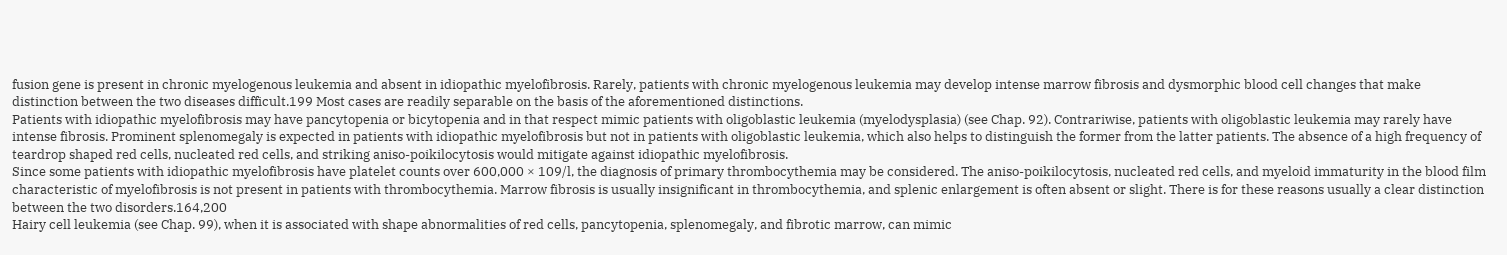fusion gene is present in chronic myelogenous leukemia and absent in idiopathic myelofibrosis. Rarely, patients with chronic myelogenous leukemia may develop intense marrow fibrosis and dysmorphic blood cell changes that make distinction between the two diseases difficult.199 Most cases are readily separable on the basis of the aforementioned distinctions.
Patients with idiopathic myelofibrosis may have pancytopenia or bicytopenia and in that respect mimic patients with oligoblastic leukemia (myelodysplasia) (see Chap. 92). Contrariwise, patients with oligoblastic leukemia may rarely have intense fibrosis. Prominent splenomegaly is expected in patients with idiopathic myelofibrosis but not in patients with oligoblastic leukemia, which also helps to distinguish the former from the latter patients. The absence of a high frequency of teardrop shaped red cells, nucleated red cells, and striking aniso-poikilocytosis would mitigate against idiopathic myelofibrosis.
Since some patients with idiopathic myelofibrosis have platelet counts over 600,000 × 109/l, the diagnosis of primary thrombocythemia may be considered. The aniso-poikilocytosis, nucleated red cells, and myeloid immaturity in the blood film characteristic of myelofibrosis is not present in patients with thrombocythemia. Marrow fibrosis is usually insignificant in thrombocythemia, and splenic enlargement is often absent or slight. There is for these reasons usually a clear distinction between the two disorders.164,200
Hairy cell leukemia (see Chap. 99), when it is associated with shape abnormalities of red cells, pancytopenia, splenomegaly, and fibrotic marrow, can mimic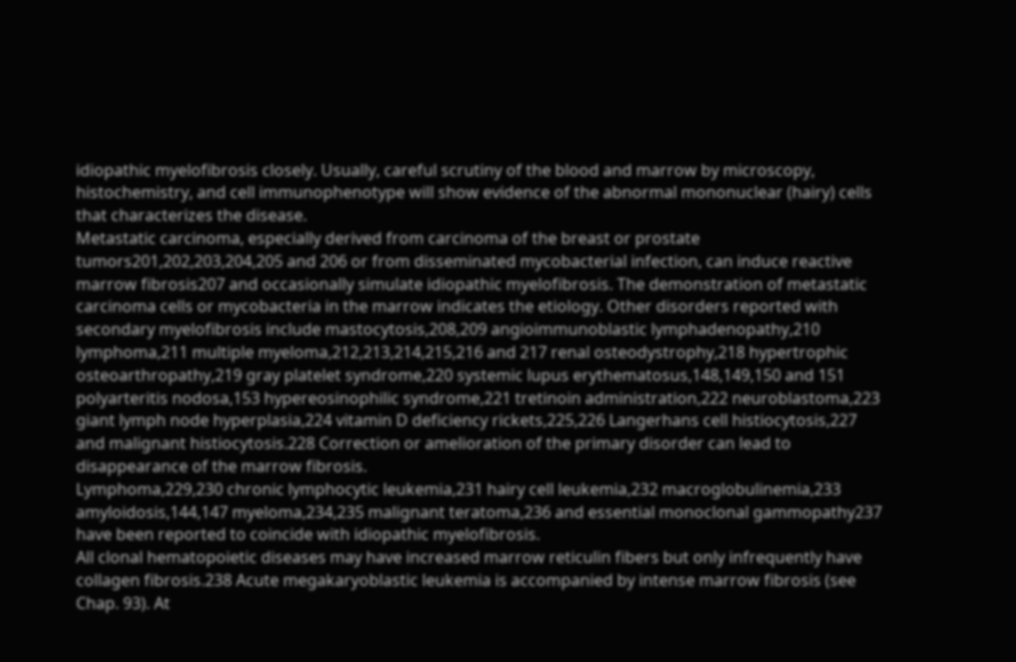idiopathic myelofibrosis closely. Usually, careful scrutiny of the blood and marrow by microscopy, histochemistry, and cell immunophenotype will show evidence of the abnormal mononuclear (hairy) cells that characterizes the disease.
Metastatic carcinoma, especially derived from carcinoma of the breast or prostate tumors201,202,203,204,205 and 206 or from disseminated mycobacterial infection, can induce reactive marrow fibrosis207 and occasionally simulate idiopathic myelofibrosis. The demonstration of metastatic carcinoma cells or mycobacteria in the marrow indicates the etiology. Other disorders reported with secondary myelofibrosis include mastocytosis,208,209 angioimmunoblastic lymphadenopathy,210 lymphoma,211 multiple myeloma,212,213,214,215,216 and 217 renal osteodystrophy,218 hypertrophic osteoarthropathy,219 gray platelet syndrome,220 systemic lupus erythematosus,148,149,150 and 151 polyarteritis nodosa,153 hypereosinophilic syndrome,221 tretinoin administration,222 neuroblastoma,223 giant lymph node hyperplasia,224 vitamin D deficiency rickets,225,226 Langerhans cell histiocytosis,227 and malignant histiocytosis.228 Correction or amelioration of the primary disorder can lead to disappearance of the marrow fibrosis.
Lymphoma,229,230 chronic lymphocytic leukemia,231 hairy cell leukemia,232 macroglobulinemia,233 amyloidosis,144,147 myeloma,234,235 malignant teratoma,236 and essential monoclonal gammopathy237 have been reported to coincide with idiopathic myelofibrosis.
All clonal hematopoietic diseases may have increased marrow reticulin fibers but only infrequently have collagen fibrosis.238 Acute megakaryoblastic leukemia is accompanied by intense marrow fibrosis (see Chap. 93). At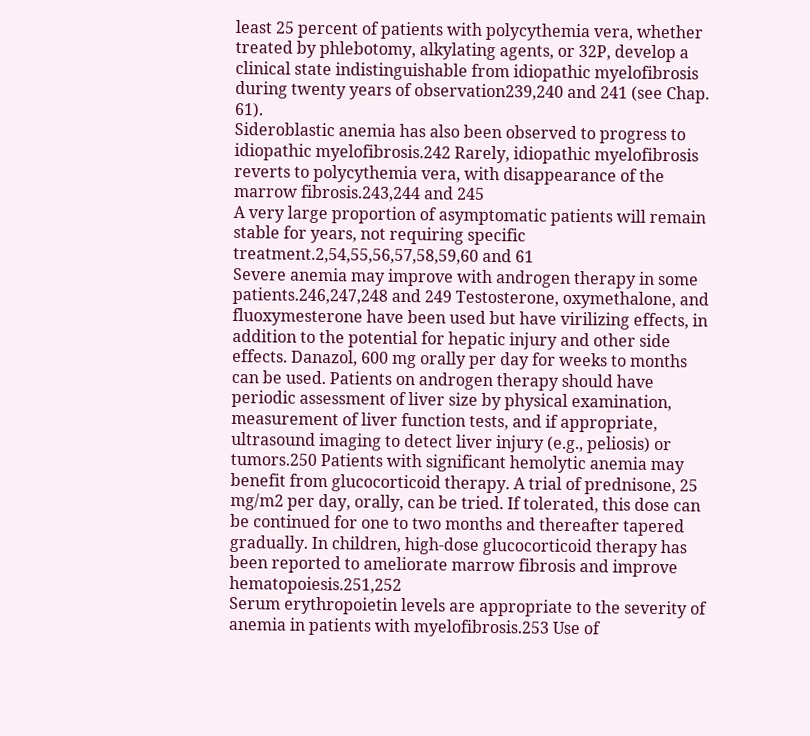least 25 percent of patients with polycythemia vera, whether treated by phlebotomy, alkylating agents, or 32P, develop a clinical state indistinguishable from idiopathic myelofibrosis during twenty years of observation239,240 and 241 (see Chap. 61).
Sideroblastic anemia has also been observed to progress to idiopathic myelofibrosis.242 Rarely, idiopathic myelofibrosis reverts to polycythemia vera, with disappearance of the marrow fibrosis.243,244 and 245
A very large proportion of asymptomatic patients will remain stable for years, not requiring specific treatment.2,54,55,56,57,58,59,60 and 61
Severe anemia may improve with androgen therapy in some patients.246,247,248 and 249 Testosterone, oxymethalone, and fluoxymesterone have been used but have virilizing effects, in addition to the potential for hepatic injury and other side effects. Danazol, 600 mg orally per day for weeks to months can be used. Patients on androgen therapy should have periodic assessment of liver size by physical examination, measurement of liver function tests, and if appropriate, ultrasound imaging to detect liver injury (e.g., peliosis) or tumors.250 Patients with significant hemolytic anemia may benefit from glucocorticoid therapy. A trial of prednisone, 25 mg/m2 per day, orally, can be tried. If tolerated, this dose can be continued for one to two months and thereafter tapered gradually. In children, high-dose glucocorticoid therapy has been reported to ameliorate marrow fibrosis and improve hematopoiesis.251,252
Serum erythropoietin levels are appropriate to the severity of anemia in patients with myelofibrosis.253 Use of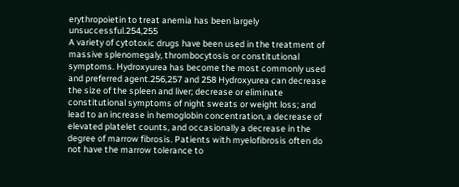erythropoietin to treat anemia has been largely unsuccessful.254,255
A variety of cytotoxic drugs have been used in the treatment of massive splenomegaly, thrombocytosis or constitutional symptoms. Hydroxyurea has become the most commonly used and preferred agent.256,257 and 258 Hydroxyurea can decrease the size of the spleen and liver; decrease or eliminate constitutional symptoms of night sweats or weight loss; and lead to an increase in hemoglobin concentration, a decrease of elevated platelet counts, and occasionally a decrease in the degree of marrow fibrosis. Patients with myelofibrosis often do not have the marrow tolerance to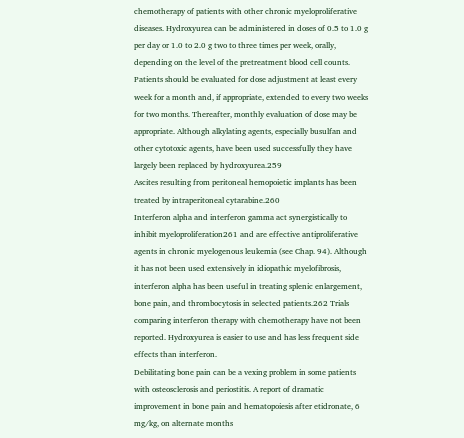chemotherapy of patients with other chronic myeloproliferative diseases. Hydroxyurea can be administered in doses of 0.5 to 1.0 g per day or 1.0 to 2.0 g two to three times per week, orally, depending on the level of the pretreatment blood cell counts. Patients should be evaluated for dose adjustment at least every week for a month and, if appropriate, extended to every two weeks for two months. Thereafter, monthly evaluation of dose may be appropriate. Although alkylating agents, especially busulfan and other cytotoxic agents, have been used successfully they have largely been replaced by hydroxyurea.259
Ascites resulting from peritoneal hemopoietic implants has been treated by intraperitoneal cytarabine.260
Interferon alpha and interferon gamma act synergistically to inhibit myeloproliferation261 and are effective antiproliferative agents in chronic myelogenous leukemia (see Chap. 94). Although it has not been used extensively in idiopathic myelofibrosis, interferon alpha has been useful in treating splenic enlargement, bone pain, and thrombocytosis in selected patients.262 Trials comparing interferon therapy with chemotherapy have not been reported. Hydroxyurea is easier to use and has less frequent side effects than interferon.
Debilitating bone pain can be a vexing problem in some patients with osteosclerosis and periostitis. A report of dramatic improvement in bone pain and hematopoiesis after etidronate, 6 mg/kg, on alternate months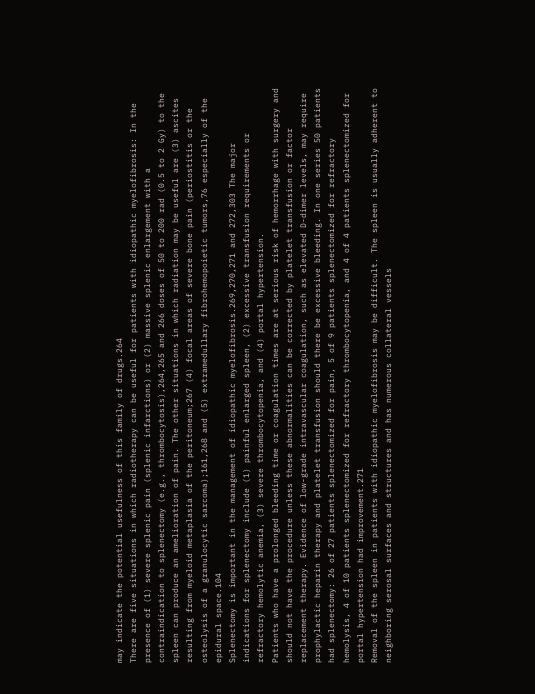may indicate the potential usefulness of this family of drugs.264
There are five situations in which radiotherapy can be useful for patients with idiopathic myelofibrosis: In the presence of (1) severe splenic pain (splenic infarctions) or (2) massive splenic enlargement with a contraindication to splenectomy (e.g., thrombocytosis),264,265 and 266 doses of 50 to 200 rad (0.5 to 2 Gy) to the spleen can produce an amelioration of pain. The other situations in which radiation may be useful are (3) ascites resulting from myeloid metaplasia of the peritoneum;267 (4) focal areas of severe bone pain (periostitis or the osteolysis of a granulocytic sarcoma);161,268 and (5) extramedullary fibrohemopoietic tumors,76 especially of the epidural space.104
Splenectomy is important in the management of idiopathic myelofibrosis.269,270,271 and 272,303 The major indications for splenectomy include (1) painful enlarged spleen, (2) excessive transfusion requirements or refractory hemolytic anemia, (3) severe thrombocytopenia, and (4) portal hypertension.
Patients who have a prolonged bleeding time or coagulation times are at serious risk of hemorrhage with surgery and should not have the procedure unless these abnormalities can be corrected by platelet transfusion or factor replacement therapy. Evidence of low-grade intravascular coagulation, such as elevated D-dimer levels, may require prophylactic heparin therapy and platelet transfusion should there be excessive bleeding. In one series 50 patients had splenectomy: 26 of 27 patients splenectomized for pain, 5 of 9 patients splenectomized for refractory hemolysis, 4 of 10 patients splenectomized for refractory thrombocytopenia, and 4 of 4 patients splenectomized for portal hypertension had improvement.271
Removal of the spleen in patients with idiopathic myelofibrosis may be difficult. The spleen is usually adherent to neighboring serosal surfaces and structures and has numerous collateral vessels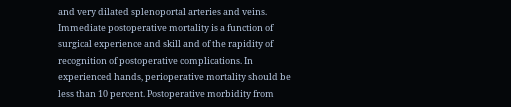and very dilated splenoportal arteries and veins. Immediate postoperative mortality is a function of surgical experience and skill and of the rapidity of recognition of postoperative complications. In experienced hands, perioperative mortality should be less than 10 percent. Postoperative morbidity from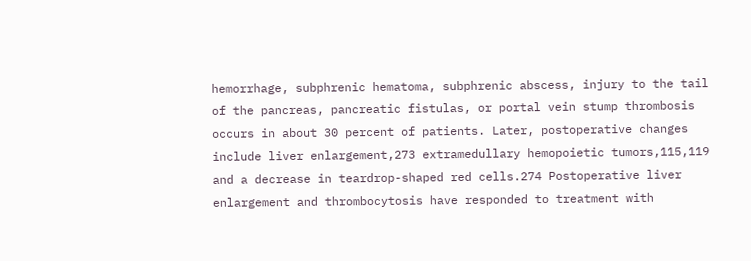hemorrhage, subphrenic hematoma, subphrenic abscess, injury to the tail of the pancreas, pancreatic fistulas, or portal vein stump thrombosis occurs in about 30 percent of patients. Later, postoperative changes include liver enlargement,273 extramedullary hemopoietic tumors,115,119 and a decrease in teardrop-shaped red cells.274 Postoperative liver enlargement and thrombocytosis have responded to treatment with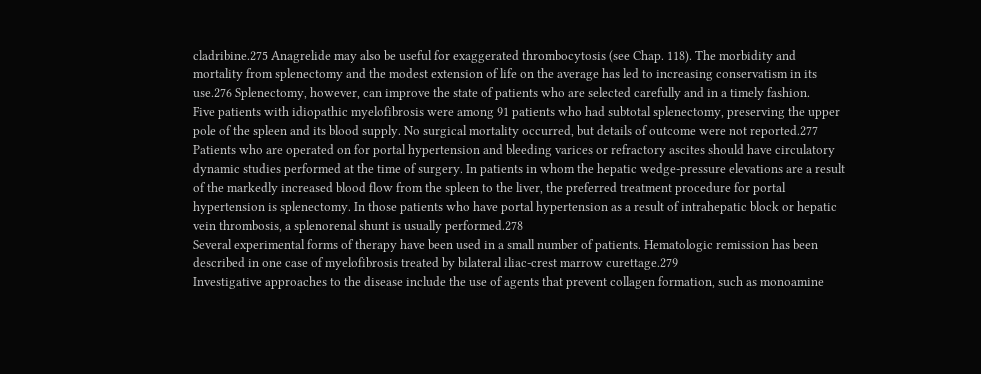cladribine.275 Anagrelide may also be useful for exaggerated thrombocytosis (see Chap. 118). The morbidity and mortality from splenectomy and the modest extension of life on the average has led to increasing conservatism in its use.276 Splenectomy, however, can improve the state of patients who are selected carefully and in a timely fashion.
Five patients with idiopathic myelofibrosis were among 91 patients who had subtotal splenectomy, preserving the upper pole of the spleen and its blood supply. No surgical mortality occurred, but details of outcome were not reported.277
Patients who are operated on for portal hypertension and bleeding varices or refractory ascites should have circulatory dynamic studies performed at the time of surgery. In patients in whom the hepatic wedge-pressure elevations are a result of the markedly increased blood flow from the spleen to the liver, the preferred treatment procedure for portal hypertension is splenectomy. In those patients who have portal hypertension as a result of intrahepatic block or hepatic vein thrombosis, a splenorenal shunt is usually performed.278
Several experimental forms of therapy have been used in a small number of patients. Hematologic remission has been described in one case of myelofibrosis treated by bilateral iliac-crest marrow curettage.279
Investigative approaches to the disease include the use of agents that prevent collagen formation, such as monoamine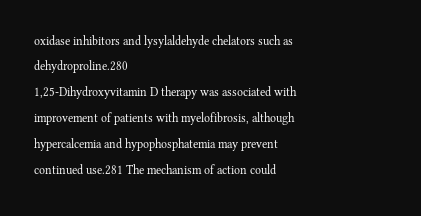oxidase inhibitors and lysylaldehyde chelators such as dehydroproline.280
1,25-Dihydroxyvitamin D therapy was associated with improvement of patients with myelofibrosis, although hypercalcemia and hypophosphatemia may prevent continued use.281 The mechanism of action could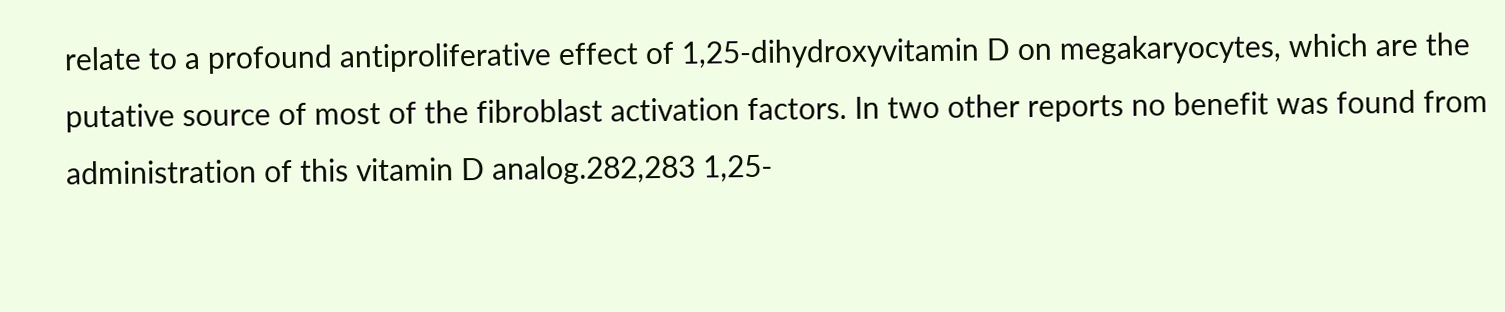relate to a profound antiproliferative effect of 1,25-dihydroxyvitamin D on megakaryocytes, which are the putative source of most of the fibroblast activation factors. In two other reports no benefit was found from administration of this vitamin D analog.282,283 1,25-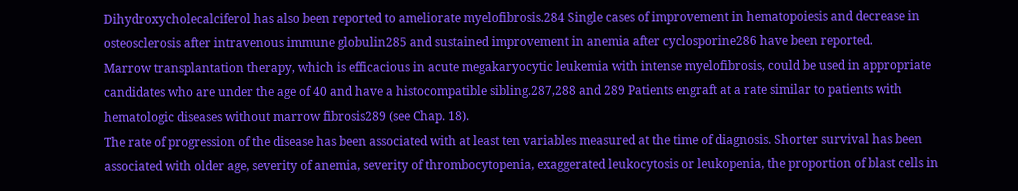Dihydroxycholecalciferol has also been reported to ameliorate myelofibrosis.284 Single cases of improvement in hematopoiesis and decrease in osteosclerosis after intravenous immune globulin285 and sustained improvement in anemia after cyclosporine286 have been reported.
Marrow transplantation therapy, which is efficacious in acute megakaryocytic leukemia with intense myelofibrosis, could be used in appropriate candidates who are under the age of 40 and have a histocompatible sibling.287,288 and 289 Patients engraft at a rate similar to patients with hematologic diseases without marrow fibrosis289 (see Chap. 18).
The rate of progression of the disease has been associated with at least ten variables measured at the time of diagnosis. Shorter survival has been associated with older age, severity of anemia, severity of thrombocytopenia, exaggerated leukocytosis or leukopenia, the proportion of blast cells in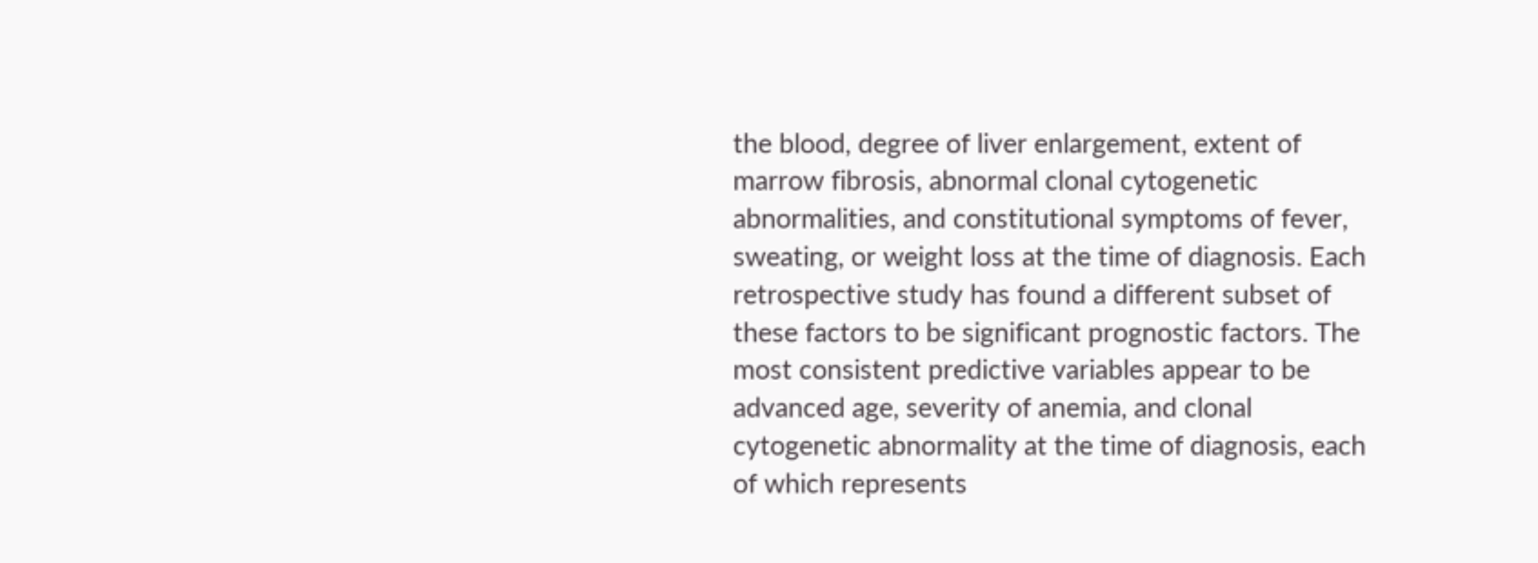the blood, degree of liver enlargement, extent of marrow fibrosis, abnormal clonal cytogenetic abnormalities, and constitutional symptoms of fever, sweating, or weight loss at the time of diagnosis. Each retrospective study has found a different subset of these factors to be significant prognostic factors. The most consistent predictive variables appear to be advanced age, severity of anemia, and clonal cytogenetic abnormality at the time of diagnosis, each of which represents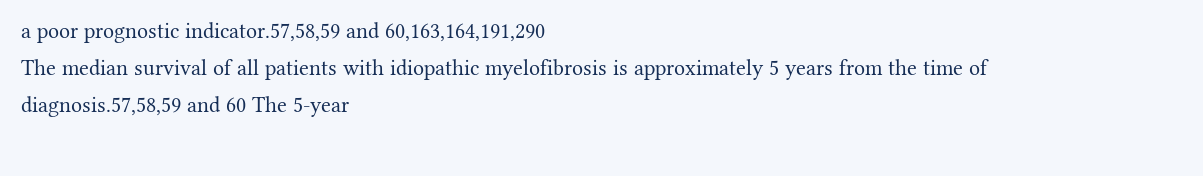a poor prognostic indicator.57,58,59 and 60,163,164,191,290
The median survival of all patients with idiopathic myelofibrosis is approximately 5 years from the time of diagnosis.57,58,59 and 60 The 5-year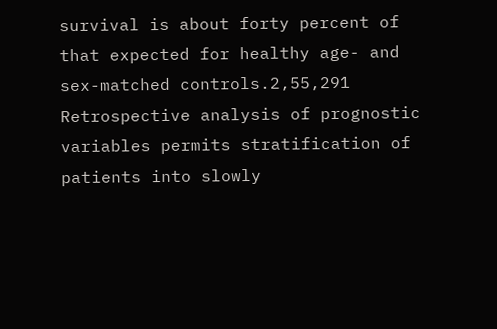survival is about forty percent of that expected for healthy age- and sex-matched controls.2,55,291 Retrospective analysis of prognostic variables permits stratification of patients into slowly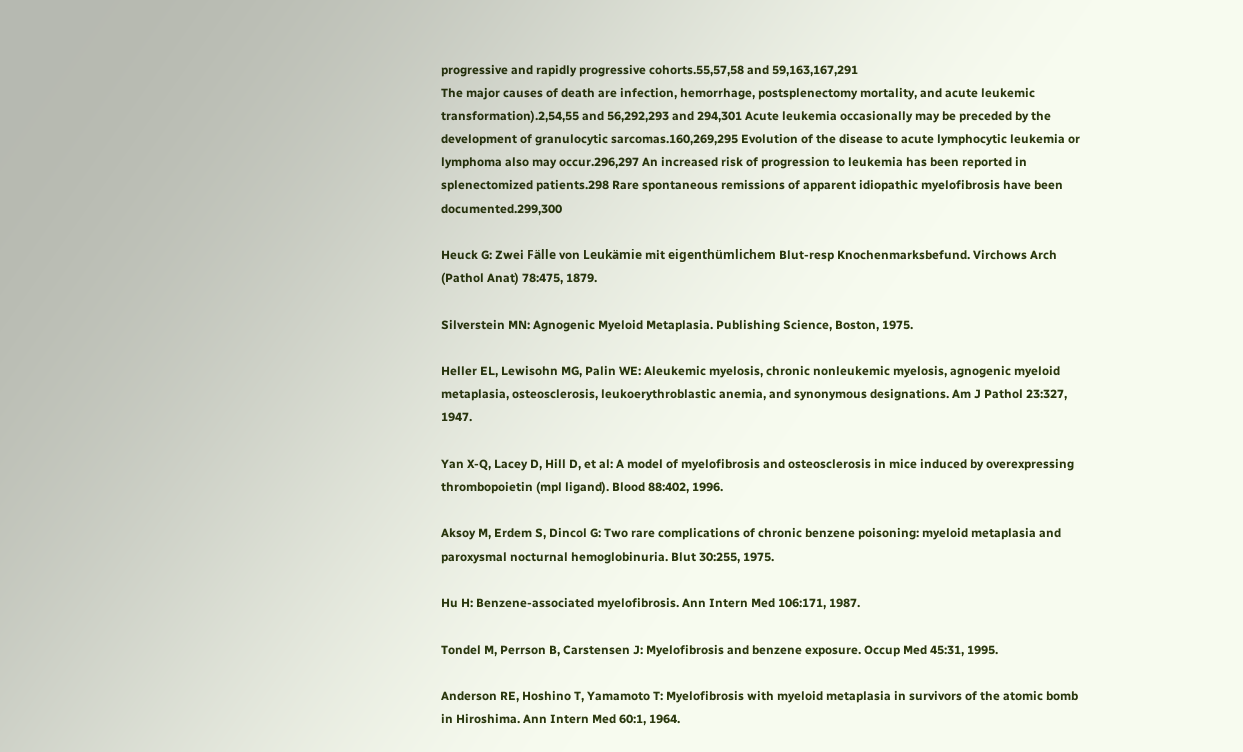progressive and rapidly progressive cohorts.55,57,58 and 59,163,167,291
The major causes of death are infection, hemorrhage, postsplenectomy mortality, and acute leukemic transformation).2,54,55 and 56,292,293 and 294,301 Acute leukemia occasionally may be preceded by the development of granulocytic sarcomas.160,269,295 Evolution of the disease to acute lymphocytic leukemia or lymphoma also may occur.296,297 An increased risk of progression to leukemia has been reported in splenectomized patients.298 Rare spontaneous remissions of apparent idiopathic myelofibrosis have been documented.299,300

Heuck G: Zwei Fälle von Leukämie mit eigenthümlichem Blut-resp Knochenmarksbefund. Virchows Arch (Pathol Anat) 78:475, 1879.

Silverstein MN: Agnogenic Myeloid Metaplasia. Publishing Science, Boston, 1975.

Heller EL, Lewisohn MG, Palin WE: Aleukemic myelosis, chronic nonleukemic myelosis, agnogenic myeloid metaplasia, osteosclerosis, leukoerythroblastic anemia, and synonymous designations. Am J Pathol 23:327, 1947.

Yan X-Q, Lacey D, Hill D, et al: A model of myelofibrosis and osteosclerosis in mice induced by overexpressing thrombopoietin (mpl ligand). Blood 88:402, 1996.

Aksoy M, Erdem S, Dincol G: Two rare complications of chronic benzene poisoning: myeloid metaplasia and paroxysmal nocturnal hemoglobinuria. Blut 30:255, 1975.

Hu H: Benzene-associated myelofibrosis. Ann Intern Med 106:171, 1987.

Tondel M, Perrson B, Carstensen J: Myelofibrosis and benzene exposure. Occup Med 45:31, 1995.

Anderson RE, Hoshino T, Yamamoto T: Myelofibrosis with myeloid metaplasia in survivors of the atomic bomb in Hiroshima. Ann Intern Med 60:1, 1964.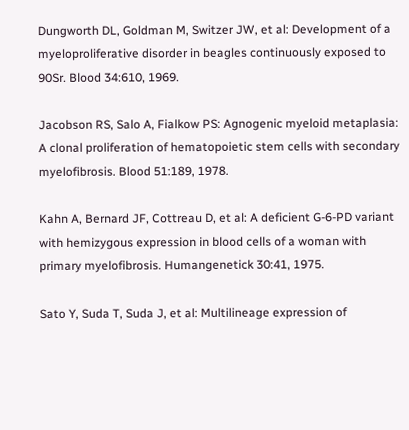Dungworth DL, Goldman M, Switzer JW, et al: Development of a myeloproliferative disorder in beagles continuously exposed to 90Sr. Blood 34:610, 1969.

Jacobson RS, Salo A, Fialkow PS: Agnogenic myeloid metaplasia: A clonal proliferation of hematopoietic stem cells with secondary myelofibrosis. Blood 51:189, 1978.

Kahn A, Bernard JF, Cottreau D, et al: A deficient G-6-PD variant with hemizygous expression in blood cells of a woman with primary myelofibrosis. Humangenetick 30:41, 1975.

Sato Y, Suda T, Suda J, et al: Multilineage expression of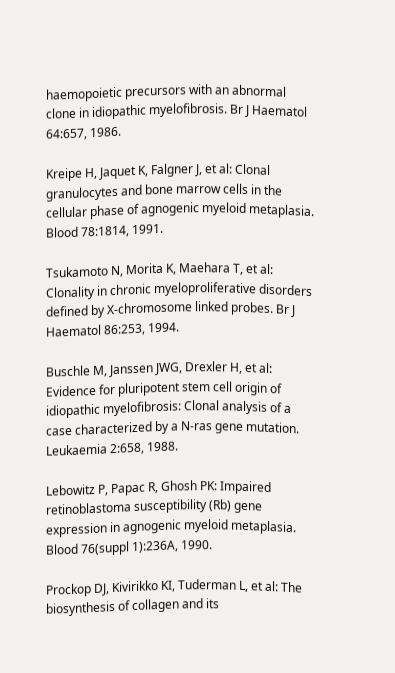haemopoietic precursors with an abnormal clone in idiopathic myelofibrosis. Br J Haematol 64:657, 1986.

Kreipe H, Jaquet K, Falgner J, et al: Clonal granulocytes and bone marrow cells in the cellular phase of agnogenic myeloid metaplasia. Blood 78:1814, 1991.

Tsukamoto N, Morita K, Maehara T, et al: Clonality in chronic myeloproliferative disorders defined by X-chromosome linked probes. Br J Haematol 86:253, 1994.

Buschle M, Janssen JWG, Drexler H, et al: Evidence for pluripotent stem cell origin of idiopathic myelofibrosis: Clonal analysis of a case characterized by a N-ras gene mutation. Leukaemia 2:658, 1988.

Lebowitz P, Papac R, Ghosh PK: Impaired retinoblastoma susceptibility (Rb) gene expression in agnogenic myeloid metaplasia. Blood 76(suppl 1):236A, 1990.

Prockop DJ, Kivirikko KI, Tuderman L, et al: The biosynthesis of collagen and its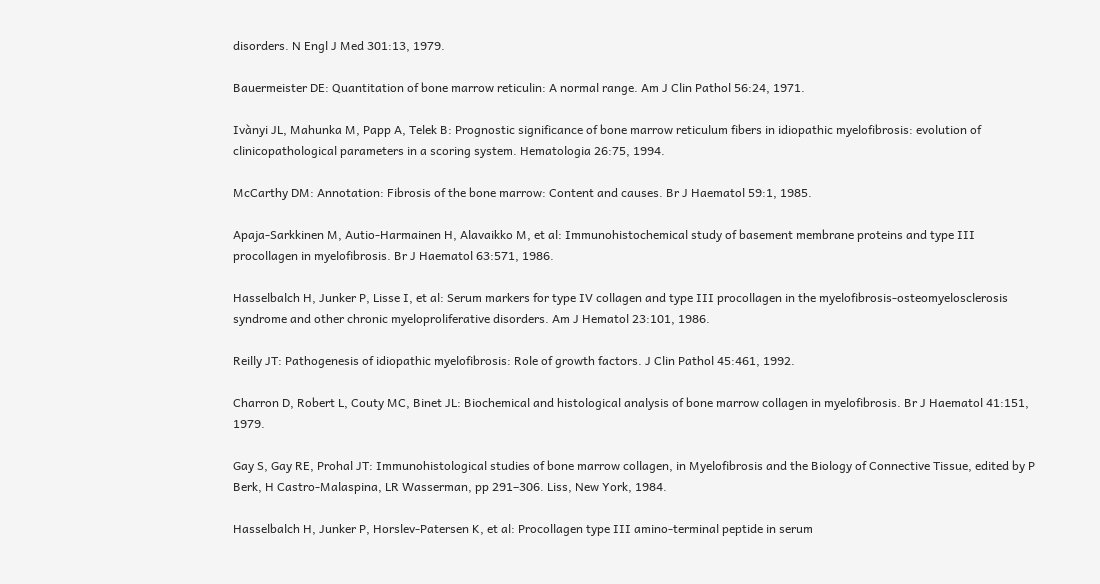disorders. N Engl J Med 301:13, 1979.

Bauermeister DE: Quantitation of bone marrow reticulin: A normal range. Am J Clin Pathol 56:24, 1971.

Ivànyi JL, Mahunka M, Papp A, Telek B: Prognostic significance of bone marrow reticulum fibers in idiopathic myelofibrosis: evolution of clinicopathological parameters in a scoring system. Hematologia 26:75, 1994.

McCarthy DM: Annotation: Fibrosis of the bone marrow: Content and causes. Br J Haematol 59:1, 1985.

Apaja-Sarkkinen M, Autio-Harmainen H, Alavaikko M, et al: Immunohistochemical study of basement membrane proteins and type III procollagen in myelofibrosis. Br J Haematol 63:571, 1986.

Hasselbalch H, Junker P, Lisse I, et al: Serum markers for type IV collagen and type III procollagen in the myelofibrosis-osteomyelosclerosis syndrome and other chronic myeloproliferative disorders. Am J Hematol 23:101, 1986.

Reilly JT: Pathogenesis of idiopathic myelofibrosis: Role of growth factors. J Clin Pathol 45:461, 1992.

Charron D, Robert L, Couty MC, Binet JL: Biochemical and histological analysis of bone marrow collagen in myelofibrosis. Br J Haematol 41:151, 1979.

Gay S, Gay RE, Prohal JT: Immunohistological studies of bone marrow collagen, in Myelofibrosis and the Biology of Connective Tissue, edited by P Berk, H Castro-Malaspina, LR Wasserman, pp 291–306. Liss, New York, 1984.

Hasselbalch H, Junker P, Horslev-Patersen K, et al: Procollagen type III amino-terminal peptide in serum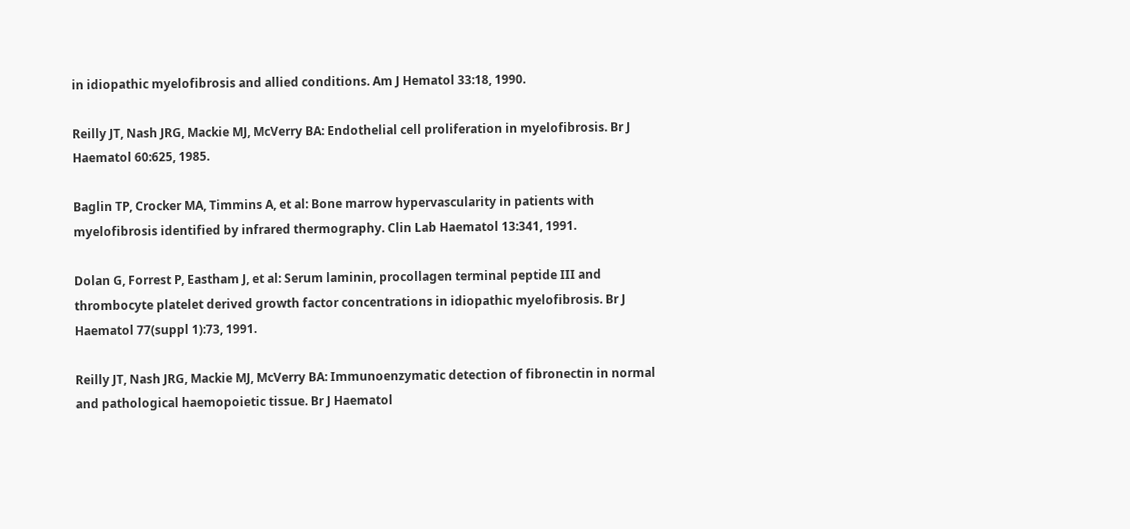in idiopathic myelofibrosis and allied conditions. Am J Hematol 33:18, 1990.

Reilly JT, Nash JRG, Mackie MJ, McVerry BA: Endothelial cell proliferation in myelofibrosis. Br J Haematol 60:625, 1985.

Baglin TP, Crocker MA, Timmins A, et al: Bone marrow hypervascularity in patients with myelofibrosis identified by infrared thermography. Clin Lab Haematol 13:341, 1991.

Dolan G, Forrest P, Eastham J, et al: Serum laminin, procollagen terminal peptide III and thrombocyte platelet derived growth factor concentrations in idiopathic myelofibrosis. Br J Haematol 77(suppl 1):73, 1991.

Reilly JT, Nash JRG, Mackie MJ, McVerry BA: Immunoenzymatic detection of fibronectin in normal and pathological haemopoietic tissue. Br J Haematol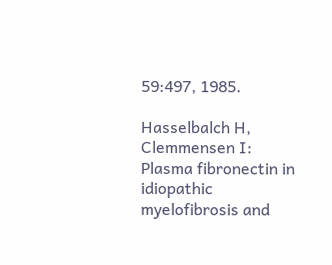59:497, 1985.

Hasselbalch H, Clemmensen I: Plasma fibronectin in idiopathic myelofibrosis and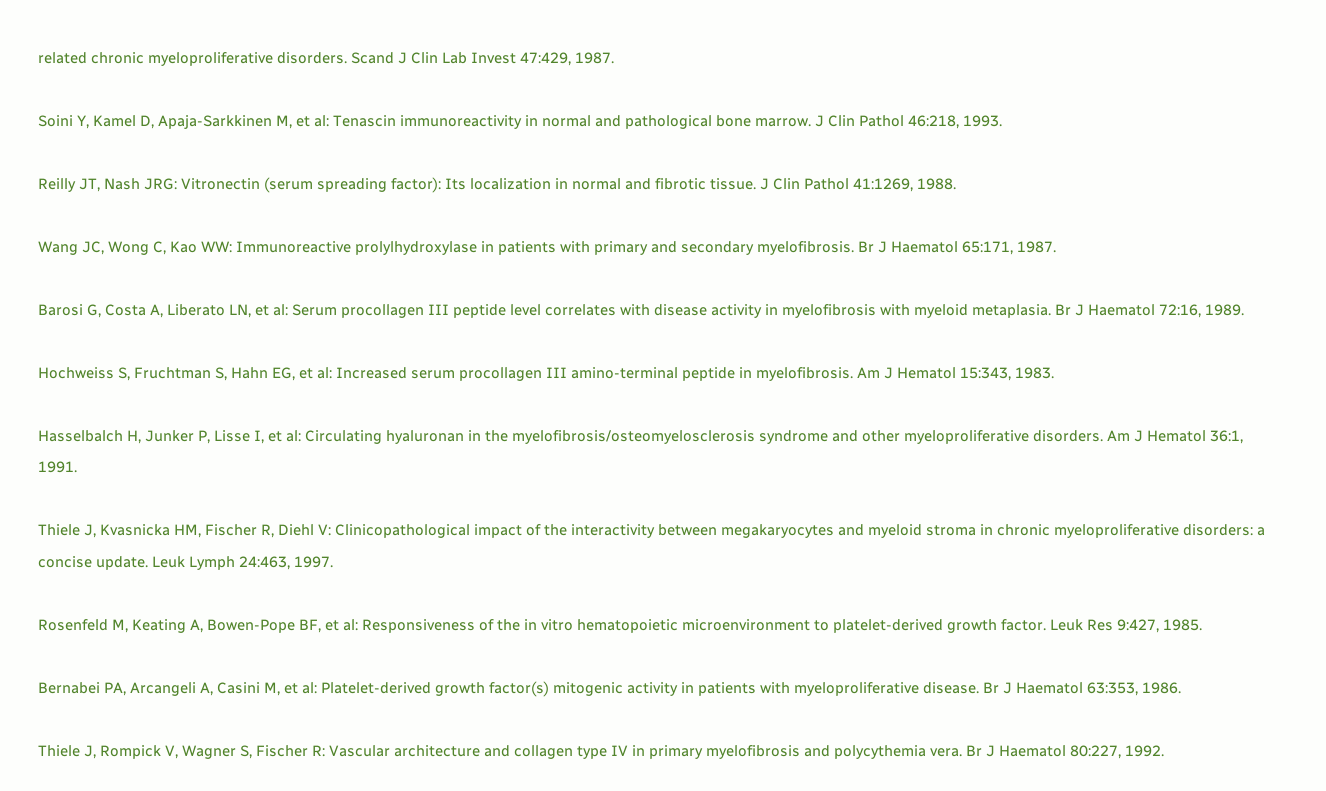related chronic myeloproliferative disorders. Scand J Clin Lab Invest 47:429, 1987.

Soini Y, Kamel D, Apaja-Sarkkinen M, et al: Tenascin immunoreactivity in normal and pathological bone marrow. J Clin Pathol 46:218, 1993.

Reilly JT, Nash JRG: Vitronectin (serum spreading factor): Its localization in normal and fibrotic tissue. J Clin Pathol 41:1269, 1988.

Wang JC, Wong C, Kao WW: Immunoreactive prolylhydroxylase in patients with primary and secondary myelofibrosis. Br J Haematol 65:171, 1987.

Barosi G, Costa A, Liberato LN, et al: Serum procollagen III peptide level correlates with disease activity in myelofibrosis with myeloid metaplasia. Br J Haematol 72:16, 1989.

Hochweiss S, Fruchtman S, Hahn EG, et al: Increased serum procollagen III amino-terminal peptide in myelofibrosis. Am J Hematol 15:343, 1983.

Hasselbalch H, Junker P, Lisse I, et al: Circulating hyaluronan in the myelofibrosis/osteomyelosclerosis syndrome and other myeloproliferative disorders. Am J Hematol 36:1, 1991.

Thiele J, Kvasnicka HM, Fischer R, Diehl V: Clinicopathological impact of the interactivity between megakaryocytes and myeloid stroma in chronic myeloproliferative disorders: a concise update. Leuk Lymph 24:463, 1997.

Rosenfeld M, Keating A, Bowen-Pope BF, et al: Responsiveness of the in vitro hematopoietic microenvironment to platelet-derived growth factor. Leuk Res 9:427, 1985.

Bernabei PA, Arcangeli A, Casini M, et al: Platelet-derived growth factor(s) mitogenic activity in patients with myeloproliferative disease. Br J Haematol 63:353, 1986.

Thiele J, Rompick V, Wagner S, Fischer R: Vascular architecture and collagen type IV in primary myelofibrosis and polycythemia vera. Br J Haematol 80:227, 1992.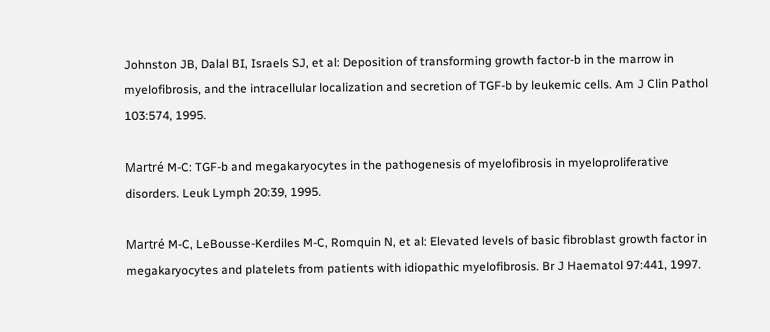Johnston JB, Dalal BI, Israels SJ, et al: Deposition of transforming growth factor-b in the marrow in myelofibrosis, and the intracellular localization and secretion of TGF-b by leukemic cells. Am J Clin Pathol 103:574, 1995.

Martré M-C: TGF-b and megakaryocytes in the pathogenesis of myelofibrosis in myeloproliferative disorders. Leuk Lymph 20:39, 1995.

Martré M-C, LeBousse-Kerdiles M-C, Romquin N, et al: Elevated levels of basic fibroblast growth factor in megakaryocytes and platelets from patients with idiopathic myelofibrosis. Br J Haematol 97:441, 1997.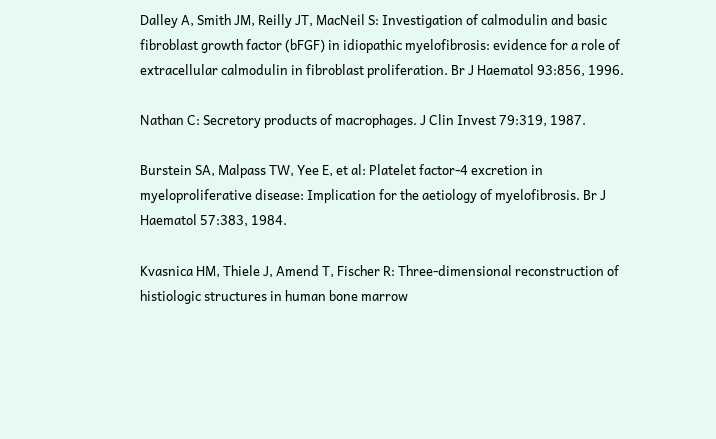Dalley A, Smith JM, Reilly JT, MacNeil S: Investigation of calmodulin and basic fibroblast growth factor (bFGF) in idiopathic myelofibrosis: evidence for a role of extracellular calmodulin in fibroblast proliferation. Br J Haematol 93:856, 1996.

Nathan C: Secretory products of macrophages. J Clin Invest 79:319, 1987.

Burstein SA, Malpass TW, Yee E, et al: Platelet factor-4 excretion in myeloproliferative disease: Implication for the aetiology of myelofibrosis. Br J Haematol 57:383, 1984.

Kvasnica HM, Thiele J, Amend T, Fischer R: Three-dimensional reconstruction of histiologic structures in human bone marrow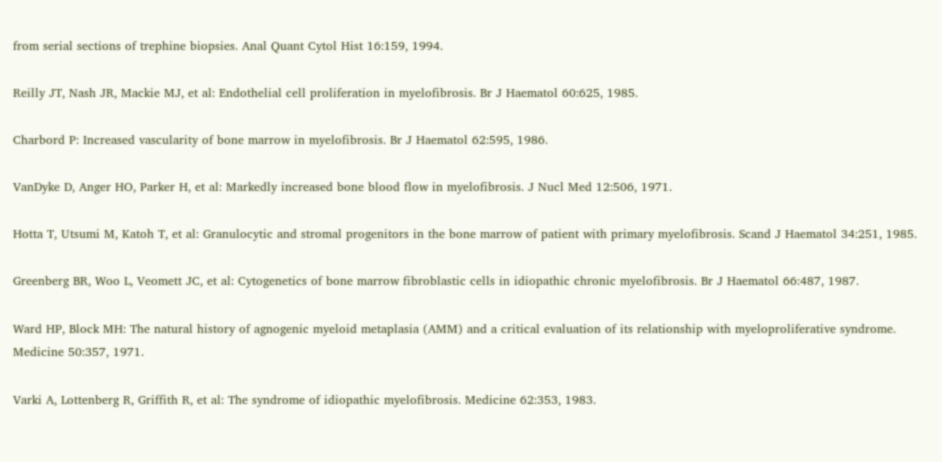from serial sections of trephine biopsies. Anal Quant Cytol Hist 16:159, 1994.

Reilly JT, Nash JR, Mackie MJ, et al: Endothelial cell proliferation in myelofibrosis. Br J Haematol 60:625, 1985.

Charbord P: Increased vascularity of bone marrow in myelofibrosis. Br J Haematol 62:595, 1986.

VanDyke D, Anger HO, Parker H, et al: Markedly increased bone blood flow in myelofibrosis. J Nucl Med 12:506, 1971.

Hotta T, Utsumi M, Katoh T, et al: Granulocytic and stromal progenitors in the bone marrow of patient with primary myelofibrosis. Scand J Haematol 34:251, 1985.

Greenberg BR, Woo L, Veomett JC, et al: Cytogenetics of bone marrow fibroblastic cells in idiopathic chronic myelofibrosis. Br J Haematol 66:487, 1987.

Ward HP, Block MH: The natural history of agnogenic myeloid metaplasia (AMM) and a critical evaluation of its relationship with myeloproliferative syndrome. Medicine 50:357, 1971.

Varki A, Lottenberg R, Griffith R, et al: The syndrome of idiopathic myelofibrosis. Medicine 62:353, 1983.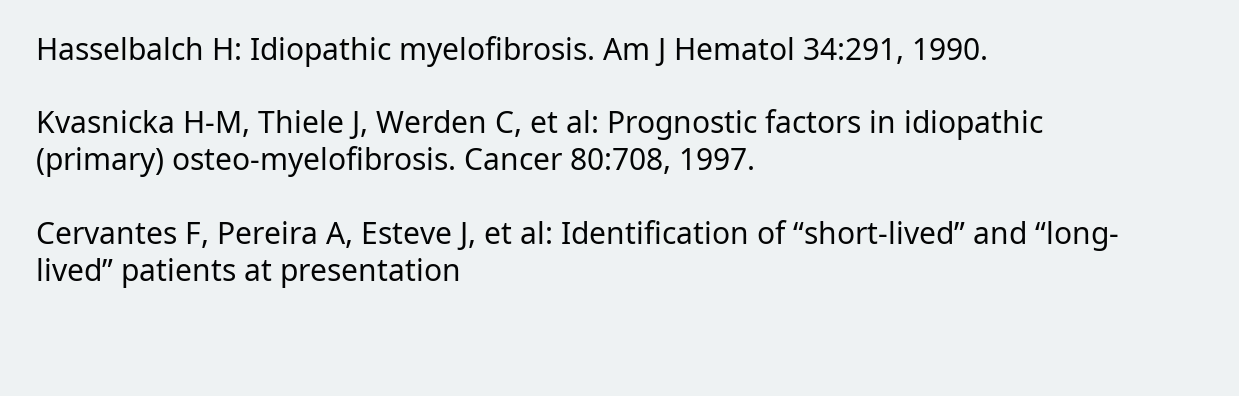Hasselbalch H: Idiopathic myelofibrosis. Am J Hematol 34:291, 1990.

Kvasnicka H-M, Thiele J, Werden C, et al: Prognostic factors in idiopathic (primary) osteo-myelofibrosis. Cancer 80:708, 1997.

Cervantes F, Pereira A, Esteve J, et al: Identification of “short-lived” and “long-lived” patients at presentation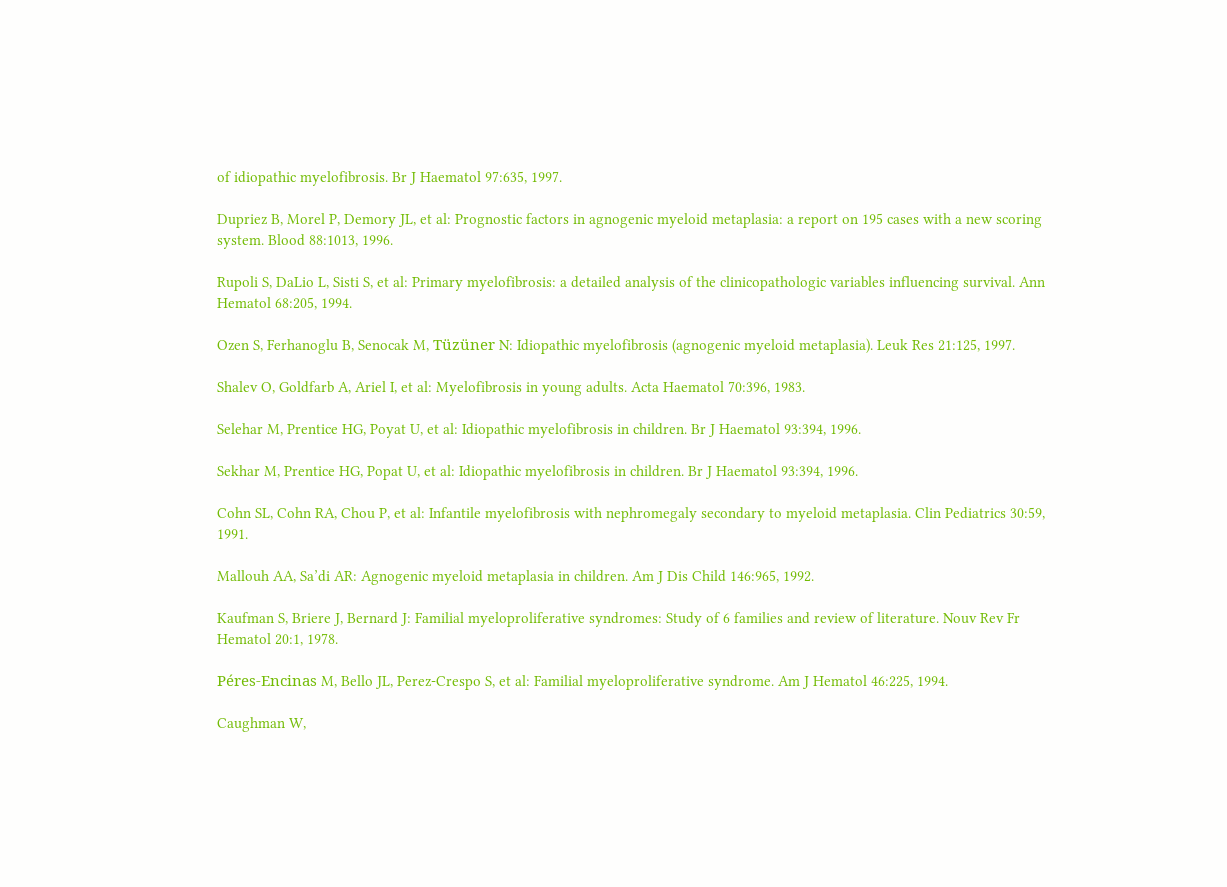of idiopathic myelofibrosis. Br J Haematol 97:635, 1997.

Dupriez B, Morel P, Demory JL, et al: Prognostic factors in agnogenic myeloid metaplasia: a report on 195 cases with a new scoring system. Blood 88:1013, 1996.

Rupoli S, DaLio L, Sisti S, et al: Primary myelofibrosis: a detailed analysis of the clinicopathologic variables influencing survival. Ann Hematol 68:205, 1994.

Ozen S, Ferhanoglu B, Senocak M, Tüzüner N: Idiopathic myelofibrosis (agnogenic myeloid metaplasia). Leuk Res 21:125, 1997.

Shalev O, Goldfarb A, Ariel I, et al: Myelofibrosis in young adults. Acta Haematol 70:396, 1983.

Selehar M, Prentice HG, Poyat U, et al: Idiopathic myelofibrosis in children. Br J Haematol 93:394, 1996.

Sekhar M, Prentice HG, Popat U, et al: Idiopathic myelofibrosis in children. Br J Haematol 93:394, 1996.

Cohn SL, Cohn RA, Chou P, et al: Infantile myelofibrosis with nephromegaly secondary to myeloid metaplasia. Clin Pediatrics 30:59, 1991.

Mallouh AA, Sa’di AR: Agnogenic myeloid metaplasia in children. Am J Dis Child 146:965, 1992.

Kaufman S, Briere J, Bernard J: Familial myeloproliferative syndromes: Study of 6 families and review of literature. Nouv Rev Fr Hematol 20:1, 1978.

Péres-Encinas M, Bello JL, Perez-Crespo S, et al: Familial myeloproliferative syndrome. Am J Hematol 46:225, 1994.

Caughman W,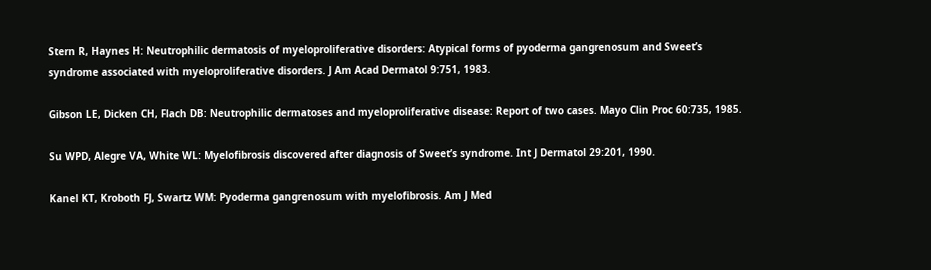Stern R, Haynes H: Neutrophilic dermatosis of myeloproliferative disorders: Atypical forms of pyoderma gangrenosum and Sweet’s syndrome associated with myeloproliferative disorders. J Am Acad Dermatol 9:751, 1983.

Gibson LE, Dicken CH, Flach DB: Neutrophilic dermatoses and myeloproliferative disease: Report of two cases. Mayo Clin Proc 60:735, 1985.

Su WPD, Alegre VA, White WL: Myelofibrosis discovered after diagnosis of Sweet’s syndrome. Int J Dermatol 29:201, 1990.

Kanel KT, Kroboth FJ, Swartz WM: Pyoderma gangrenosum with myelofibrosis. Am J Med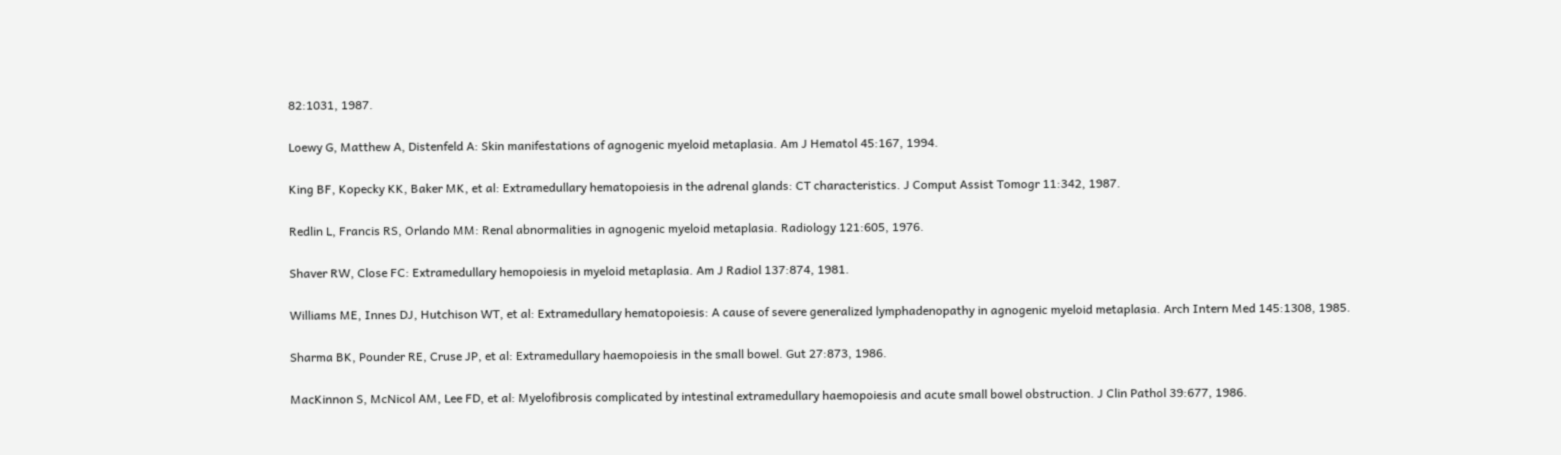82:1031, 1987.

Loewy G, Matthew A, Distenfeld A: Skin manifestations of agnogenic myeloid metaplasia. Am J Hematol 45:167, 1994.

King BF, Kopecky KK, Baker MK, et al: Extramedullary hematopoiesis in the adrenal glands: CT characteristics. J Comput Assist Tomogr 11:342, 1987.

Redlin L, Francis RS, Orlando MM: Renal abnormalities in agnogenic myeloid metaplasia. Radiology 121:605, 1976.

Shaver RW, Close FC: Extramedullary hemopoiesis in myeloid metaplasia. Am J Radiol 137:874, 1981.

Williams ME, Innes DJ, Hutchison WT, et al: Extramedullary hematopoiesis: A cause of severe generalized lymphadenopathy in agnogenic myeloid metaplasia. Arch Intern Med 145:1308, 1985.

Sharma BK, Pounder RE, Cruse JP, et al: Extramedullary haemopoiesis in the small bowel. Gut 27:873, 1986.

MacKinnon S, McNicol AM, Lee FD, et al: Myelofibrosis complicated by intestinal extramedullary haemopoiesis and acute small bowel obstruction. J Clin Pathol 39:677, 1986.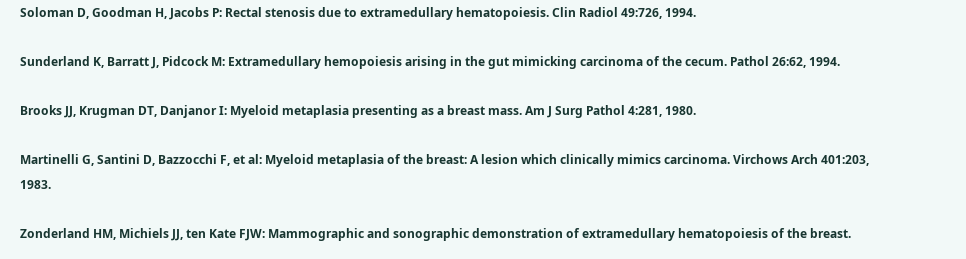Soloman D, Goodman H, Jacobs P: Rectal stenosis due to extramedullary hematopoiesis. Clin Radiol 49:726, 1994.

Sunderland K, Barratt J, Pidcock M: Extramedullary hemopoiesis arising in the gut mimicking carcinoma of the cecum. Pathol 26:62, 1994.

Brooks JJ, Krugman DT, Danjanor I: Myeloid metaplasia presenting as a breast mass. Am J Surg Pathol 4:281, 1980.

Martinelli G, Santini D, Bazzocchi F, et al: Myeloid metaplasia of the breast: A lesion which clinically mimics carcinoma. Virchows Arch 401:203, 1983.

Zonderland HM, Michiels JJ, ten Kate FJW: Mammographic and sonographic demonstration of extramedullary hematopoiesis of the breast.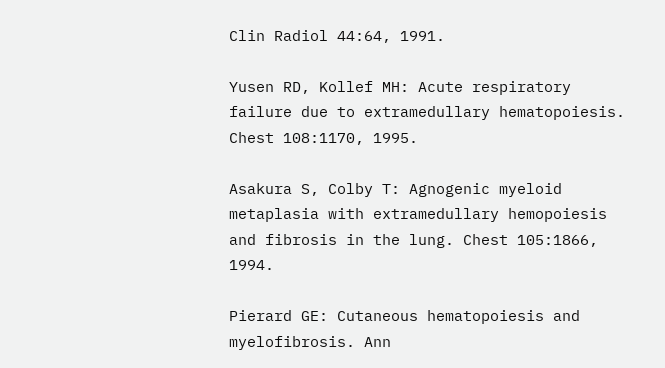Clin Radiol 44:64, 1991.

Yusen RD, Kollef MH: Acute respiratory failure due to extramedullary hematopoiesis. Chest 108:1170, 1995.

Asakura S, Colby T: Agnogenic myeloid metaplasia with extramedullary hemopoiesis and fibrosis in the lung. Chest 105:1866, 1994.

Pierard GE: Cutaneous hematopoiesis and myelofibrosis. Ann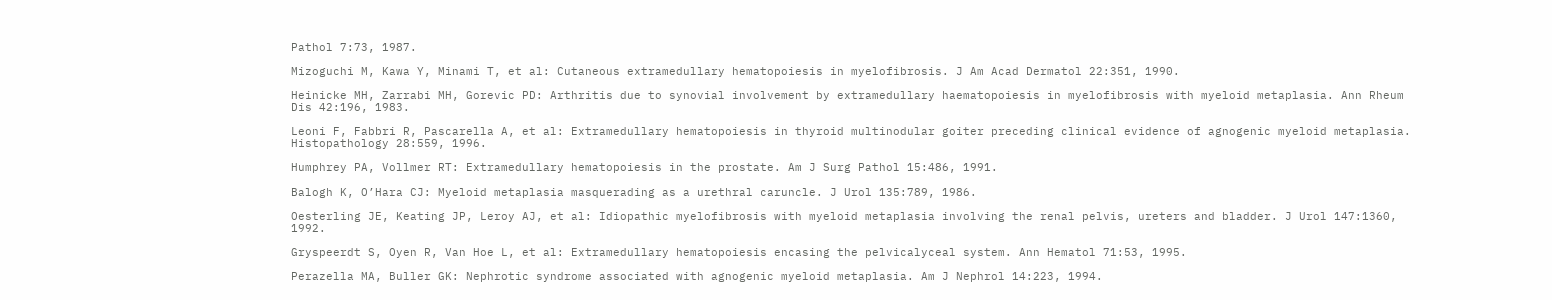Pathol 7:73, 1987.

Mizoguchi M, Kawa Y, Minami T, et al: Cutaneous extramedullary hematopoiesis in myelofibrosis. J Am Acad Dermatol 22:351, 1990.

Heinicke MH, Zarrabi MH, Gorevic PD: Arthritis due to synovial involvement by extramedullary haematopoiesis in myelofibrosis with myeloid metaplasia. Ann Rheum Dis 42:196, 1983.

Leoni F, Fabbri R, Pascarella A, et al: Extramedullary hematopoiesis in thyroid multinodular goiter preceding clinical evidence of agnogenic myeloid metaplasia. Histopathology 28:559, 1996.

Humphrey PA, Vollmer RT: Extramedullary hematopoiesis in the prostate. Am J Surg Pathol 15:486, 1991.

Balogh K, O’Hara CJ: Myeloid metaplasia masquerading as a urethral caruncle. J Urol 135:789, 1986.

Oesterling JE, Keating JP, Leroy AJ, et al: Idiopathic myelofibrosis with myeloid metaplasia involving the renal pelvis, ureters and bladder. J Urol 147:1360, 1992.

Gryspeerdt S, Oyen R, Van Hoe L, et al: Extramedullary hematopoiesis encasing the pelvicalyceal system. Ann Hematol 71:53, 1995.

Perazella MA, Buller GK: Nephrotic syndrome associated with agnogenic myeloid metaplasia. Am J Nephrol 14:223, 1994.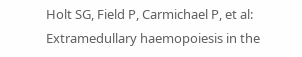Holt SG, Field P, Carmichael P, et al: Extramedullary haemopoiesis in the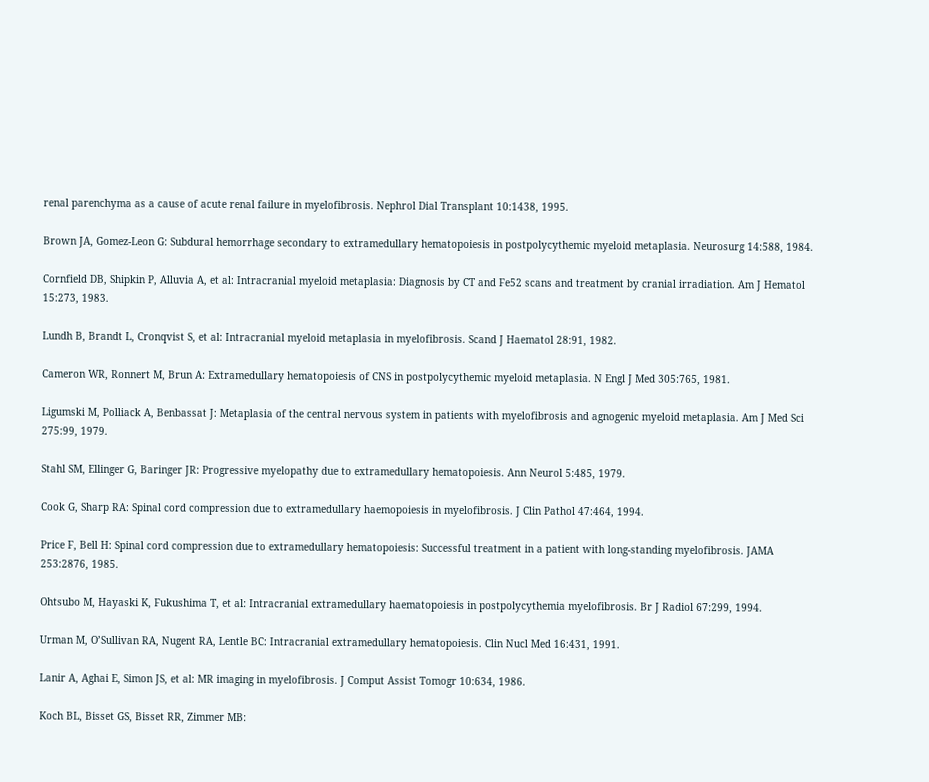renal parenchyma as a cause of acute renal failure in myelofibrosis. Nephrol Dial Transplant 10:1438, 1995.

Brown JA, Gomez-Leon G: Subdural hemorrhage secondary to extramedullary hematopoiesis in postpolycythemic myeloid metaplasia. Neurosurg 14:588, 1984.

Cornfield DB, Shipkin P, Alluvia A, et al: Intracranial myeloid metaplasia: Diagnosis by CT and Fe52 scans and treatment by cranial irradiation. Am J Hematol 15:273, 1983.

Lundh B, Brandt L, Cronqvist S, et al: Intracranial myeloid metaplasia in myelofibrosis. Scand J Haematol 28:91, 1982.

Cameron WR, Ronnert M, Brun A: Extramedullary hematopoiesis of CNS in postpolycythemic myeloid metaplasia. N Engl J Med 305:765, 1981.

Ligumski M, Polliack A, Benbassat J: Metaplasia of the central nervous system in patients with myelofibrosis and agnogenic myeloid metaplasia. Am J Med Sci 275:99, 1979.

Stahl SM, Ellinger G, Baringer JR: Progressive myelopathy due to extramedullary hematopoiesis. Ann Neurol 5:485, 1979.

Cook G, Sharp RA: Spinal cord compression due to extramedullary haemopoiesis in myelofibrosis. J Clin Pathol 47:464, 1994.

Price F, Bell H: Spinal cord compression due to extramedullary hematopoiesis: Successful treatment in a patient with long-standing myelofibrosis. JAMA 253:2876, 1985.

Ohtsubo M, Hayaski K, Fukushima T, et al: Intracranial extramedullary haematopoiesis in postpolycythemia myelofibrosis. Br J Radiol 67:299, 1994.

Urman M, O’Sullivan RA, Nugent RA, Lentle BC: Intracranial extramedullary hematopoiesis. Clin Nucl Med 16:431, 1991.

Lanir A, Aghai E, Simon JS, et al: MR imaging in myelofibrosis. J Comput Assist Tomogr 10:634, 1986.

Koch BL, Bisset GS, Bisset RR, Zimmer MB: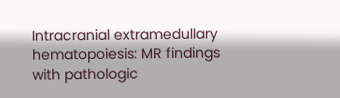Intracranial extramedullary hematopoiesis: MR findings with pathologic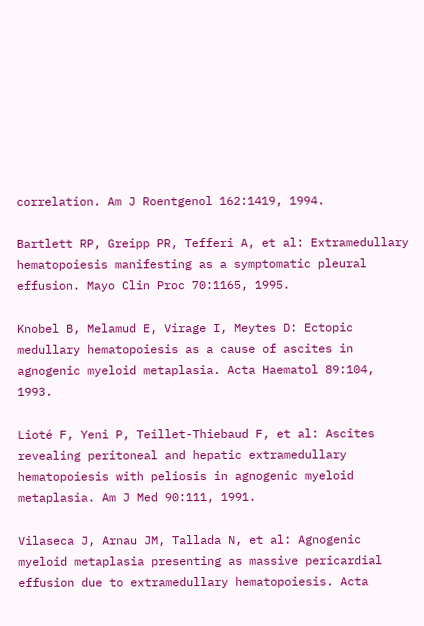correlation. Am J Roentgenol 162:1419, 1994.

Bartlett RP, Greipp PR, Tefferi A, et al: Extramedullary hematopoiesis manifesting as a symptomatic pleural effusion. Mayo Clin Proc 70:1165, 1995.

Knobel B, Melamud E, Virage I, Meytes D: Ectopic medullary hematopoiesis as a cause of ascites in agnogenic myeloid metaplasia. Acta Haematol 89:104, 1993.

Lioté F, Yeni P, Teillet-Thiebaud F, et al: Ascites revealing peritoneal and hepatic extramedullary hematopoiesis with peliosis in agnogenic myeloid metaplasia. Am J Med 90:111, 1991.

Vilaseca J, Arnau JM, Tallada N, et al: Agnogenic myeloid metaplasia presenting as massive pericardial effusion due to extramedullary hematopoiesis. Acta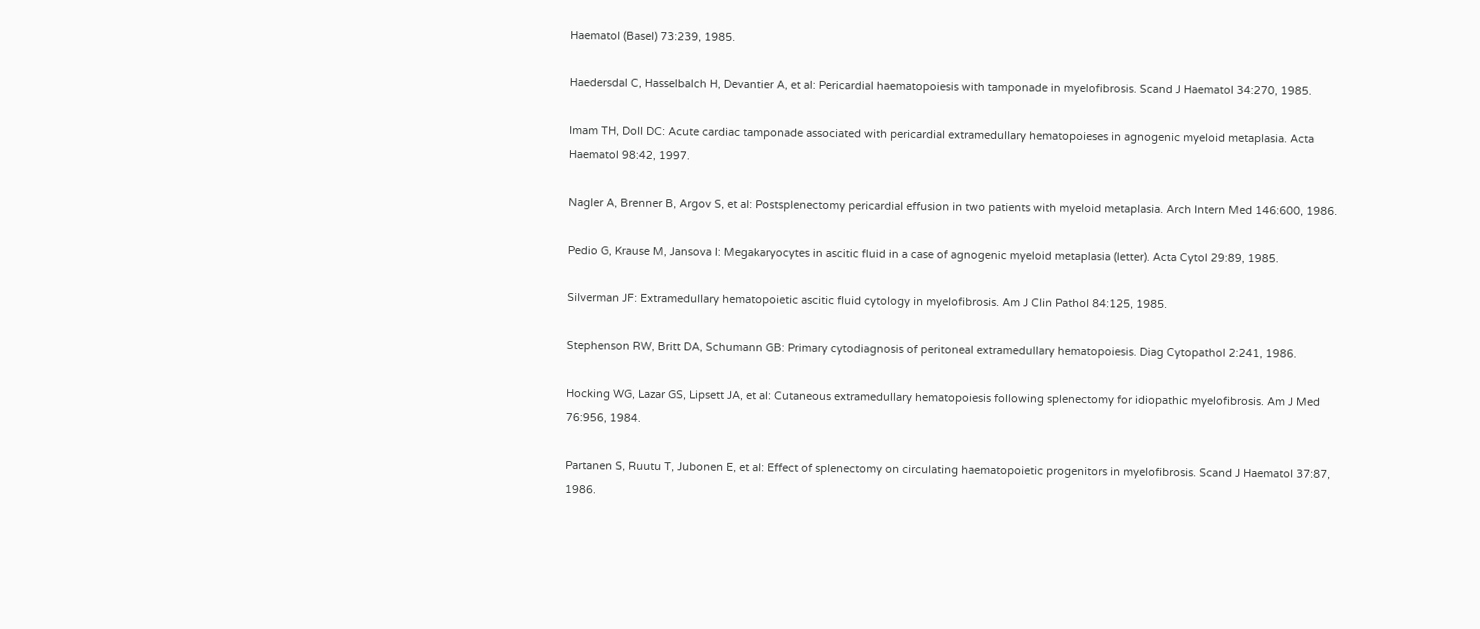Haematol (Basel) 73:239, 1985.

Haedersdal C, Hasselbalch H, Devantier A, et al: Pericardial haematopoiesis with tamponade in myelofibrosis. Scand J Haematol 34:270, 1985.

Imam TH, Doll DC: Acute cardiac tamponade associated with pericardial extramedullary hematopoieses in agnogenic myeloid metaplasia. Acta Haematol 98:42, 1997.

Nagler A, Brenner B, Argov S, et al: Postsplenectomy pericardial effusion in two patients with myeloid metaplasia. Arch Intern Med 146:600, 1986.

Pedio G, Krause M, Jansova I: Megakaryocytes in ascitic fluid in a case of agnogenic myeloid metaplasia (letter). Acta Cytol 29:89, 1985.

Silverman JF: Extramedullary hematopoietic ascitic fluid cytology in myelofibrosis. Am J Clin Pathol 84:125, 1985.

Stephenson RW, Britt DA, Schumann GB: Primary cytodiagnosis of peritoneal extramedullary hematopoiesis. Diag Cytopathol 2:241, 1986.

Hocking WG, Lazar GS, Lipsett JA, et al: Cutaneous extramedullary hematopoiesis following splenectomy for idiopathic myelofibrosis. Am J Med 76:956, 1984.

Partanen S, Ruutu T, Jubonen E, et al: Effect of splenectomy on circulating haematopoietic progenitors in myelofibrosis. Scand J Haematol 37:87, 1986.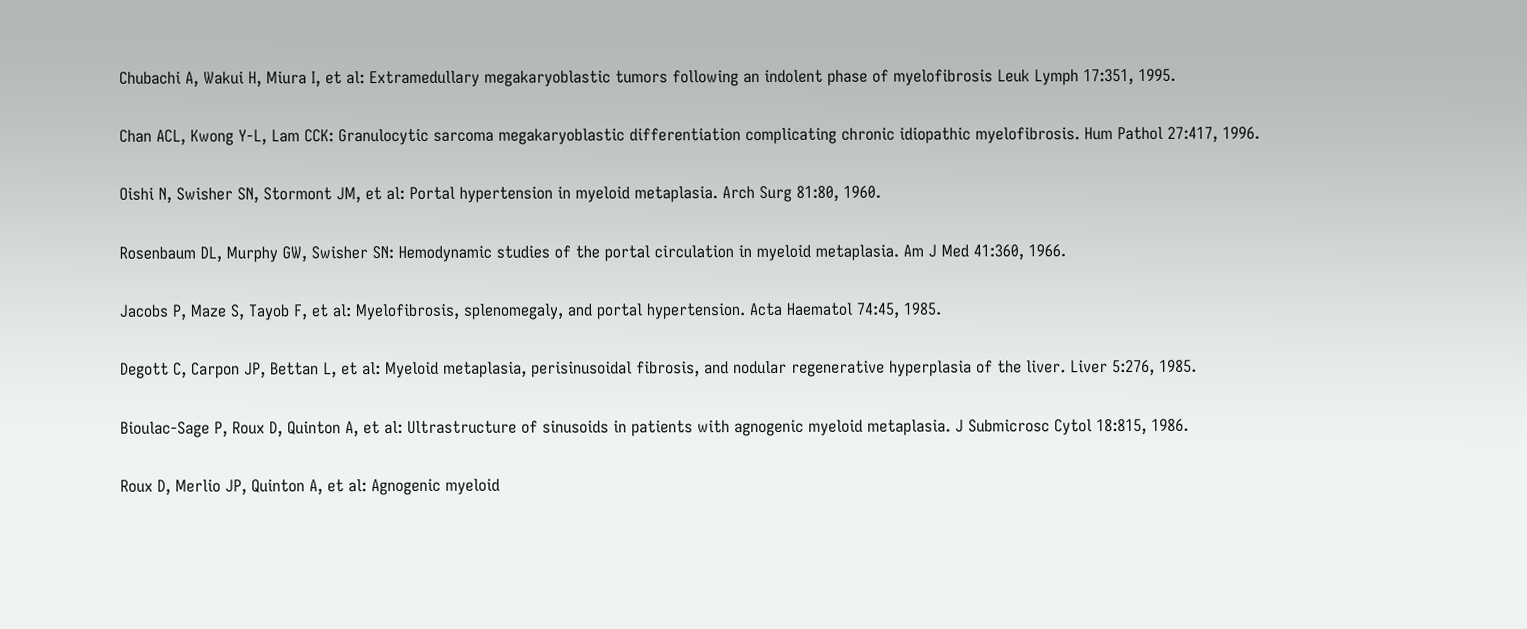Chubachi A, Wakui H, Miura I, et al: Extramedullary megakaryoblastic tumors following an indolent phase of myelofibrosis Leuk Lymph 17:351, 1995.

Chan ACL, Kwong Y-L, Lam CCK: Granulocytic sarcoma megakaryoblastic differentiation complicating chronic idiopathic myelofibrosis. Hum Pathol 27:417, 1996.

Oishi N, Swisher SN, Stormont JM, et al: Portal hypertension in myeloid metaplasia. Arch Surg 81:80, 1960.

Rosenbaum DL, Murphy GW, Swisher SN: Hemodynamic studies of the portal circulation in myeloid metaplasia. Am J Med 41:360, 1966.

Jacobs P, Maze S, Tayob F, et al: Myelofibrosis, splenomegaly, and portal hypertension. Acta Haematol 74:45, 1985.

Degott C, Carpon JP, Bettan L, et al: Myeloid metaplasia, perisinusoidal fibrosis, and nodular regenerative hyperplasia of the liver. Liver 5:276, 1985.

Bioulac-Sage P, Roux D, Quinton A, et al: Ultrastructure of sinusoids in patients with agnogenic myeloid metaplasia. J Submicrosc Cytol 18:815, 1986.

Roux D, Merlio JP, Quinton A, et al: Agnogenic myeloid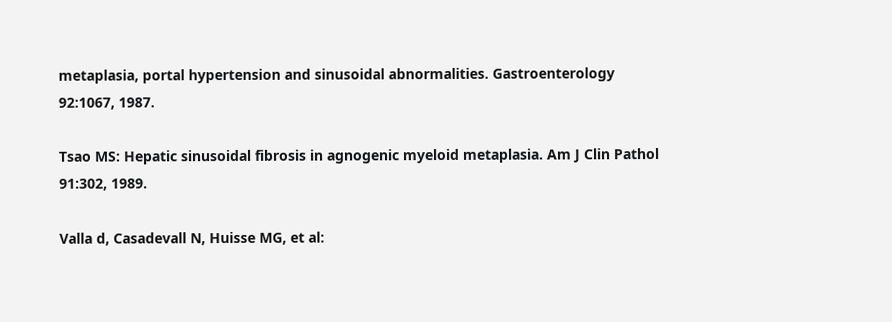metaplasia, portal hypertension and sinusoidal abnormalities. Gastroenterology 92:1067, 1987.

Tsao MS: Hepatic sinusoidal fibrosis in agnogenic myeloid metaplasia. Am J Clin Pathol 91:302, 1989.

Valla d, Casadevall N, Huisse MG, et al: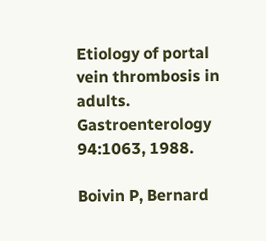Etiology of portal vein thrombosis in adults. Gastroenterology 94:1063, 1988.

Boivin P, Bernard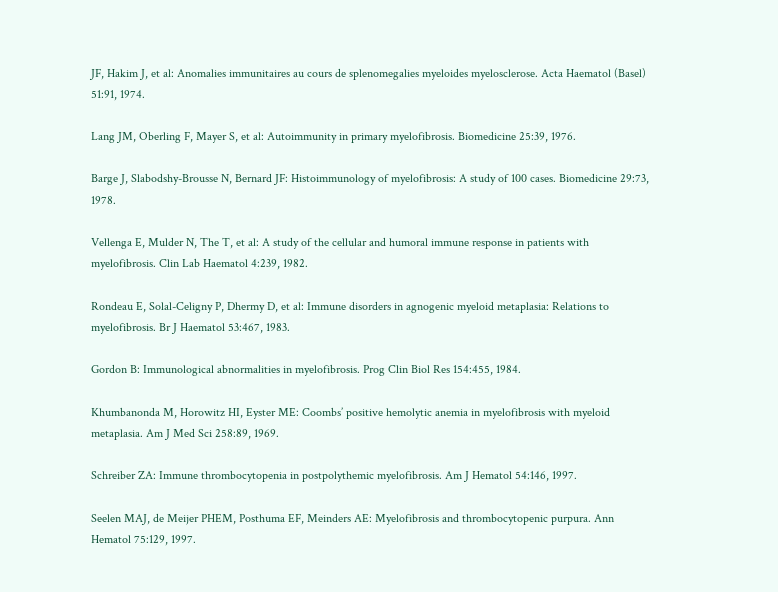JF, Hakim J, et al: Anomalies immunitaires au cours de splenomegalies myeloides myelosclerose. Acta Haematol (Basel) 51:91, 1974.

Lang JM, Oberling F, Mayer S, et al: Autoimmunity in primary myelofibrosis. Biomedicine 25:39, 1976.

Barge J, Slabodshy-Brousse N, Bernard JF: Histoimmunology of myelofibrosis: A study of 100 cases. Biomedicine 29:73, 1978.

Vellenga E, Mulder N, The T, et al: A study of the cellular and humoral immune response in patients with myelofibrosis. Clin Lab Haematol 4:239, 1982.

Rondeau E, Solal-Celigny P, Dhermy D, et al: Immune disorders in agnogenic myeloid metaplasia: Relations to myelofibrosis. Br J Haematol 53:467, 1983.

Gordon B: Immunological abnormalities in myelofibrosis. Prog Clin Biol Res 154:455, 1984.

Khumbanonda M, Horowitz HI, Eyster ME: Coombs’ positive hemolytic anemia in myelofibrosis with myeloid metaplasia. Am J Med Sci 258:89, 1969.

Schreiber ZA: Immune thrombocytopenia in postpolythemic myelofibrosis. Am J Hematol 54:146, 1997.

Seelen MAJ, de Meijer PHEM, Posthuma EF, Meinders AE: Myelofibrosis and thrombocytopenic purpura. Ann Hematol 75:129, 1997.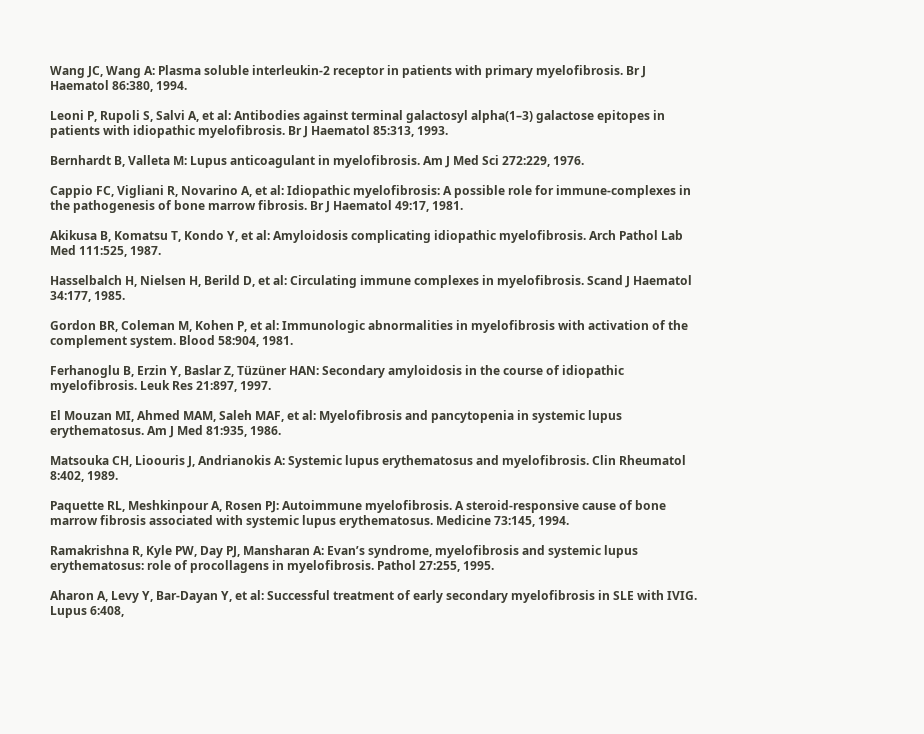Wang JC, Wang A: Plasma soluble interleukin-2 receptor in patients with primary myelofibrosis. Br J Haematol 86:380, 1994.

Leoni P, Rupoli S, Salvi A, et al: Antibodies against terminal galactosyl alpha(1–3) galactose epitopes in patients with idiopathic myelofibrosis. Br J Haematol 85:313, 1993.

Bernhardt B, Valleta M: Lupus anticoagulant in myelofibrosis. Am J Med Sci 272:229, 1976.

Cappio FC, Vigliani R, Novarino A, et al: Idiopathic myelofibrosis: A possible role for immune-complexes in the pathogenesis of bone marrow fibrosis. Br J Haematol 49:17, 1981.

Akikusa B, Komatsu T, Kondo Y, et al: Amyloidosis complicating idiopathic myelofibrosis. Arch Pathol Lab Med 111:525, 1987.

Hasselbalch H, Nielsen H, Berild D, et al: Circulating immune complexes in myelofibrosis. Scand J Haematol 34:177, 1985.

Gordon BR, Coleman M, Kohen P, et al: Immunologic abnormalities in myelofibrosis with activation of the complement system. Blood 58:904, 1981.

Ferhanoglu B, Erzin Y, Baslar Z, Tüzüner HAN: Secondary amyloidosis in the course of idiopathic myelofibrosis. Leuk Res 21:897, 1997.

El Mouzan MI, Ahmed MAM, Saleh MAF, et al: Myelofibrosis and pancytopenia in systemic lupus erythematosus. Am J Med 81:935, 1986.

Matsouka CH, Lioouris J, Andrianokis A: Systemic lupus erythematosus and myelofibrosis. Clin Rheumatol 8:402, 1989.

Paquette RL, Meshkinpour A, Rosen PJ: Autoimmune myelofibrosis. A steroid-responsive cause of bone marrow fibrosis associated with systemic lupus erythematosus. Medicine 73:145, 1994.

Ramakrishna R, Kyle PW, Day PJ, Mansharan A: Evan’s syndrome, myelofibrosis and systemic lupus erythematosus: role of procollagens in myelofibrosis. Pathol 27:255, 1995.

Aharon A, Levy Y, Bar-Dayan Y, et al: Successful treatment of early secondary myelofibrosis in SLE with IVIG. Lupus 6:408,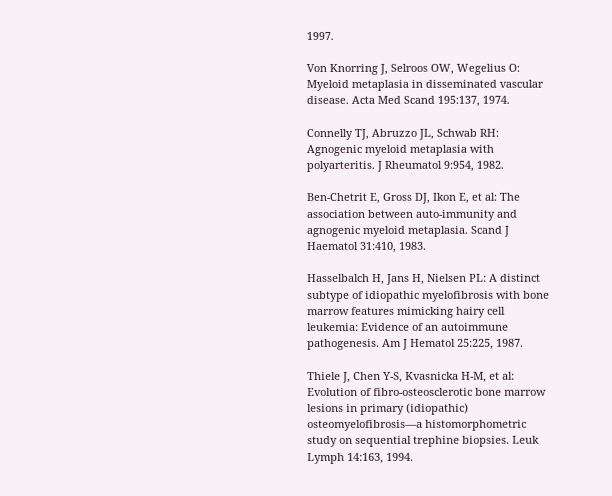1997.

Von Knorring J, Selroos OW, Wegelius O: Myeloid metaplasia in disseminated vascular disease. Acta Med Scand 195:137, 1974.

Connelly TJ, Abruzzo JL, Schwab RH: Agnogenic myeloid metaplasia with polyarteritis. J Rheumatol 9:954, 1982.

Ben-Chetrit E, Gross DJ, Ikon E, et al: The association between auto-immunity and agnogenic myeloid metaplasia. Scand J Haematol 31:410, 1983.

Hasselbalch H, Jans H, Nielsen PL: A distinct subtype of idiopathic myelofibrosis with bone marrow features mimicking hairy cell leukemia: Evidence of an autoimmune pathogenesis. Am J Hematol 25:225, 1987.

Thiele J, Chen Y-S, Kvasnicka H-M, et al: Evolution of fibro-osteosclerotic bone marrow lesions in primary (idiopathic) osteomyelofibrosis—a histomorphometric study on sequential trephine biopsies. Leuk Lymph 14:163, 1994.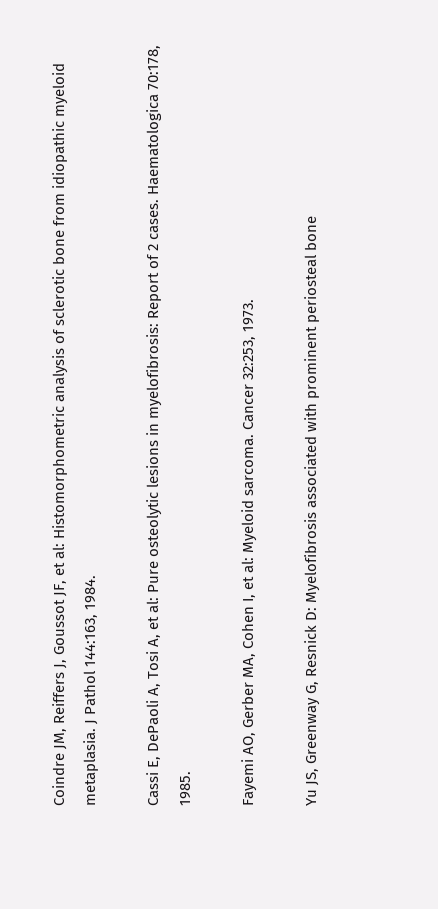Coindre JM, Reiffers J, Goussot JF, et al: Histomorphometric analysis of sclerotic bone from idiopathic myeloid metaplasia. J Pathol 144:163, 1984.

Cassi E, DePaoli A, Tosi A, et al: Pure osteolytic lesions in myelofibrosis: Report of 2 cases. Haematologica 70:178, 1985.

Fayemi AO, Gerber MA, Cohen I, et al: Myeloid sarcoma. Cancer 32:253, 1973.

Yu JS, Greenway G, Resnick D: Myelofibrosis associated with prominent periosteal bone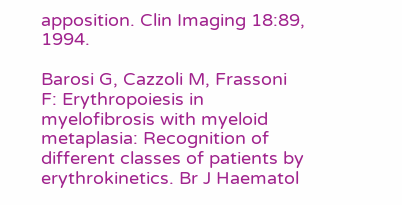apposition. Clin Imaging 18:89, 1994.

Barosi G, Cazzoli M, Frassoni F: Erythropoiesis in myelofibrosis with myeloid metaplasia: Recognition of different classes of patients by erythrokinetics. Br J Haematol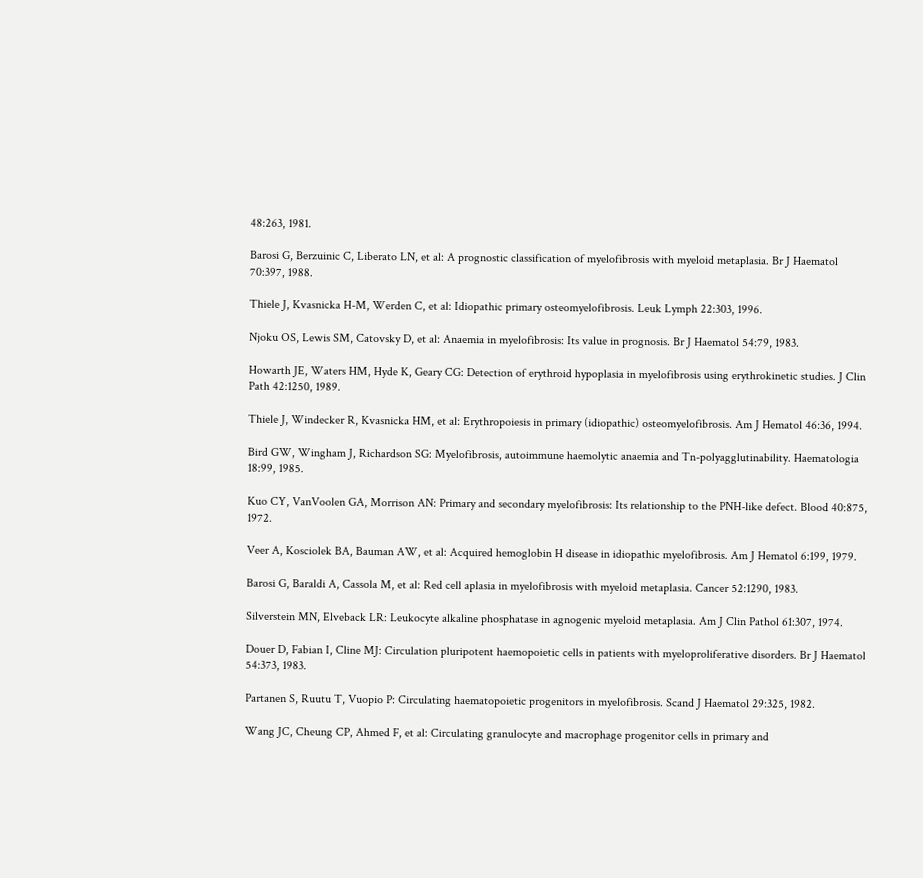48:263, 1981.

Barosi G, Berzuinic C, Liberato LN, et al: A prognostic classification of myelofibrosis with myeloid metaplasia. Br J Haematol 70:397, 1988.

Thiele J, Kvasnicka H-M, Werden C, et al: Idiopathic primary osteomyelofibrosis. Leuk Lymph 22:303, 1996.

Njoku OS, Lewis SM, Catovsky D, et al: Anaemia in myelofibrosis: Its value in prognosis. Br J Haematol 54:79, 1983.

Howarth JE, Waters HM, Hyde K, Geary CG: Detection of erythroid hypoplasia in myelofibrosis using erythrokinetic studies. J Clin Path 42:1250, 1989.

Thiele J, Windecker R, Kvasnicka HM, et al: Erythropoiesis in primary (idiopathic) osteomyelofibrosis. Am J Hematol 46:36, 1994.

Bird GW, Wingham J, Richardson SG: Myelofibrosis, autoimmune haemolytic anaemia and Tn-polyagglutinability. Haematologia 18:99, 1985.

Kuo CY, VanVoolen GA, Morrison AN: Primary and secondary myelofibrosis: Its relationship to the PNH-like defect. Blood 40:875, 1972.

Veer A, Kosciolek BA, Bauman AW, et al: Acquired hemoglobin H disease in idiopathic myelofibrosis. Am J Hematol 6:199, 1979.

Barosi G, Baraldi A, Cassola M, et al: Red cell aplasia in myelofibrosis with myeloid metaplasia. Cancer 52:1290, 1983.

Silverstein MN, Elveback LR: Leukocyte alkaline phosphatase in agnogenic myeloid metaplasia. Am J Clin Pathol 61:307, 1974.

Douer D, Fabian I, Cline MJ: Circulation pluripotent haemopoietic cells in patients with myeloproliferative disorders. Br J Haematol 54:373, 1983.

Partanen S, Ruutu T, Vuopio P: Circulating haematopoietic progenitors in myelofibrosis. Scand J Haematol 29:325, 1982.

Wang JC, Cheung CP, Ahmed F, et al: Circulating granulocyte and macrophage progenitor cells in primary and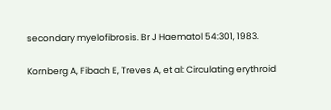secondary myelofibrosis. Br J Haematol 54:301, 1983.

Kornberg A, Fibach E, Treves A, et al: Circulating erythroid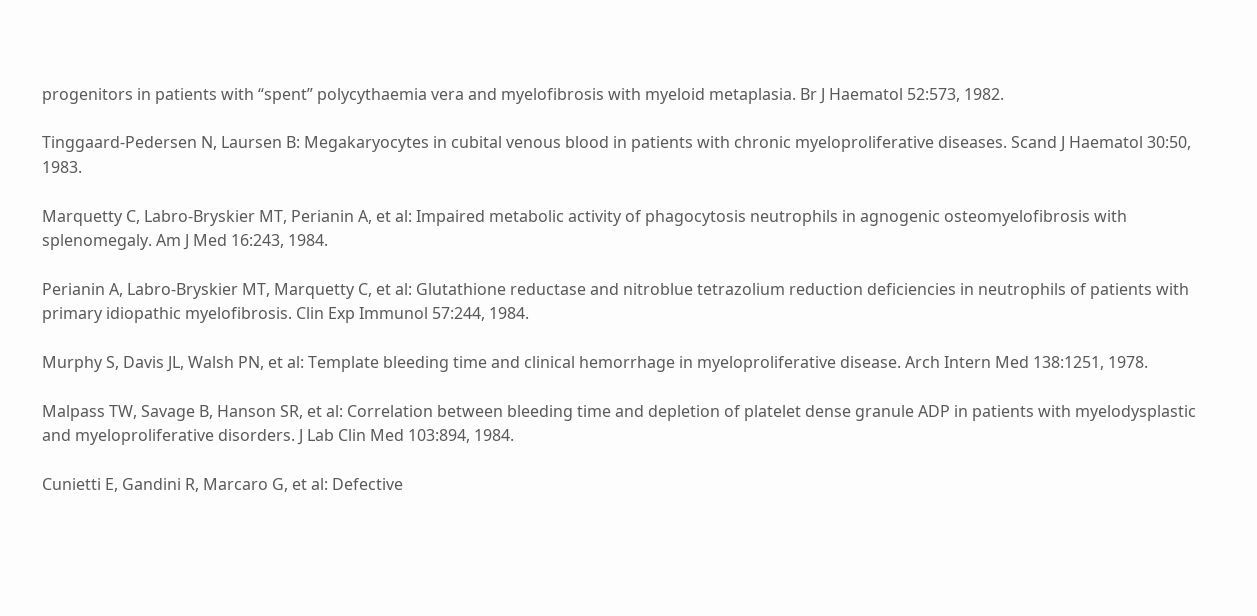progenitors in patients with “spent” polycythaemia vera and myelofibrosis with myeloid metaplasia. Br J Haematol 52:573, 1982.

Tinggaard-Pedersen N, Laursen B: Megakaryocytes in cubital venous blood in patients with chronic myeloproliferative diseases. Scand J Haematol 30:50, 1983.

Marquetty C, Labro-Bryskier MT, Perianin A, et al: Impaired metabolic activity of phagocytosis neutrophils in agnogenic osteomyelofibrosis with splenomegaly. Am J Med 16:243, 1984.

Perianin A, Labro-Bryskier MT, Marquetty C, et al: Glutathione reductase and nitroblue tetrazolium reduction deficiencies in neutrophils of patients with primary idiopathic myelofibrosis. Clin Exp Immunol 57:244, 1984.

Murphy S, Davis JL, Walsh PN, et al: Template bleeding time and clinical hemorrhage in myeloproliferative disease. Arch Intern Med 138:1251, 1978.

Malpass TW, Savage B, Hanson SR, et al: Correlation between bleeding time and depletion of platelet dense granule ADP in patients with myelodysplastic and myeloproliferative disorders. J Lab Clin Med 103:894, 1984.

Cunietti E, Gandini R, Marcaro G, et al: Defective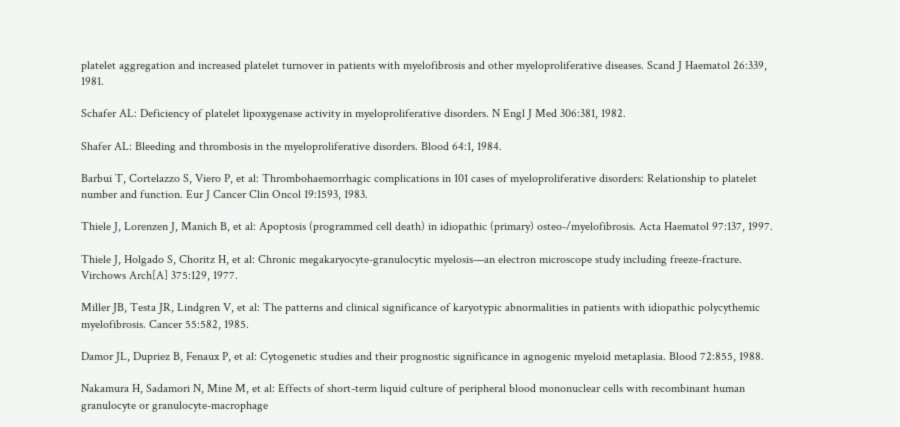platelet aggregation and increased platelet turnover in patients with myelofibrosis and other myeloproliferative diseases. Scand J Haematol 26:339, 1981.

Schafer AL: Deficiency of platelet lipoxygenase activity in myeloproliferative disorders. N Engl J Med 306:381, 1982.

Shafer AL: Bleeding and thrombosis in the myeloproliferative disorders. Blood 64:1, 1984.

Barbui T, Cortelazzo S, Viero P, et al: Thrombohaemorrhagic complications in 101 cases of myeloproliferative disorders: Relationship to platelet number and function. Eur J Cancer Clin Oncol 19:1593, 1983.

Thiele J, Lorenzen J, Manich B, et al: Apoptosis (programmed cell death) in idiopathic (primary) osteo-/myelofibrosis. Acta Haematol 97:137, 1997.

Thiele J, Holgado S, Choritz H, et al: Chronic megakaryocyte-granulocytic myelosis—an electron microscope study including freeze-fracture. Virchows Arch[A] 375:129, 1977.

Miller JB, Testa JR, Lindgren V, et al: The patterns and clinical significance of karyotypic abnormalities in patients with idiopathic polycythemic myelofibrosis. Cancer 55:582, 1985.

Damor JL, Dupriez B, Fenaux P, et al: Cytogenetic studies and their prognostic significance in agnogenic myeloid metaplasia. Blood 72:855, 1988.

Nakamura H, Sadamori N, Mine M, et al: Effects of short-term liquid culture of peripheral blood mononuclear cells with recombinant human granulocyte or granulocyte-macrophage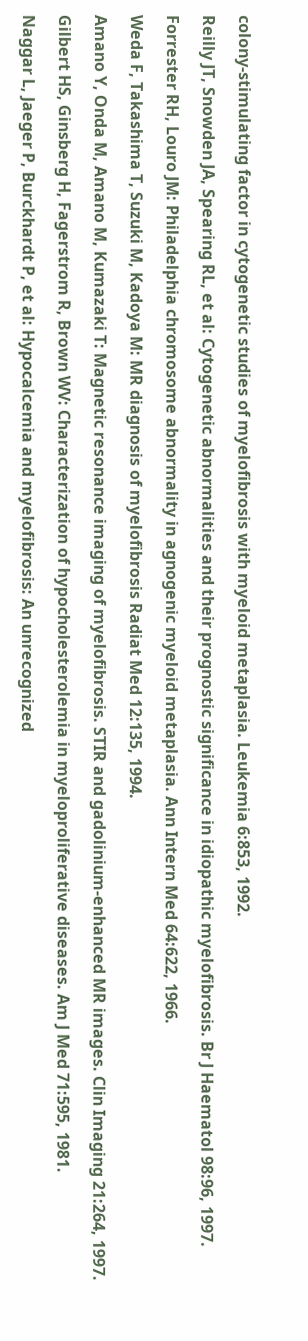colony-stimulating factor in cytogenetic studies of myelofibrosis with myeloid metaplasia. Leukemia 6:853, 1992.

Reilly JT, Snowden JA, Spearing RL, et al: Cytogenetic abnormalities and their prognostic significance in idiopathic myelofibrosis. Br J Haematol 98:96, 1997.

Forrester RH, Louro JM: Philadelphia chromosome abnormality in agnogenic myeloid metaplasia. Ann Intern Med 64:622, 1966.

Weda F, Takashima T, Suzuki M, Kadoya M: MR diagnosis of myelofibrosis Radiat Med 12:135, 1994.

Amano Y, Onda M, Amano M, Kumazaki T: Magnetic resonance imaging of myelofibrosis. STIR and gadolinium-enhanced MR images. Clin Imaging 21:264, 1997.

Gilbert HS, Ginsberg H, Fagerstrom R, Brown WV: Characterization of hypocholesterolemia in myeloproliferative diseases. Am J Med 71:595, 1981.

Naggar L, Jaeger P, Burckhardt P, et al: Hypocalcemia and myelofibrosis: An unrecognized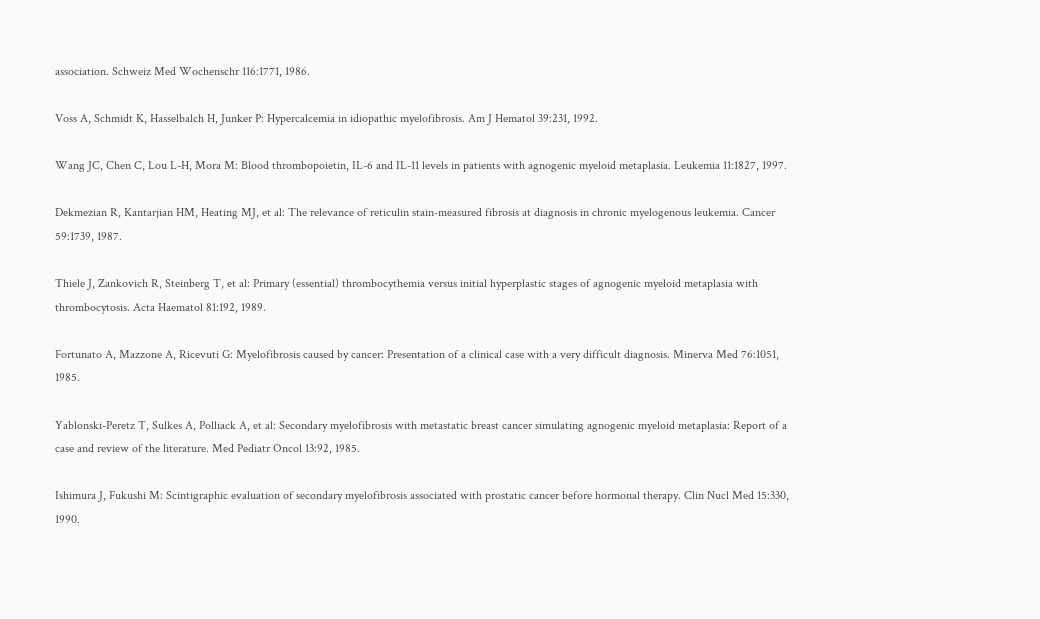association. Schweiz Med Wochenschr 116:1771, 1986.

Voss A, Schmidt K, Hasselbalch H, Junker P: Hypercalcemia in idiopathic myelofibrosis. Am J Hematol 39:231, 1992.

Wang JC, Chen C, Lou L-H, Mora M: Blood thrombopoietin, IL-6 and IL-11 levels in patients with agnogenic myeloid metaplasia. Leukemia 11:1827, 1997.

Dekmezian R, Kantarjian HM, Heating MJ, et al: The relevance of reticulin stain-measured fibrosis at diagnosis in chronic myelogenous leukemia. Cancer 59:1739, 1987.

Thiele J, Zankovich R, Steinberg T, et al: Primary (essential) thrombocythemia versus initial hyperplastic stages of agnogenic myeloid metaplasia with thrombocytosis. Acta Haematol 81:192, 1989.

Fortunato A, Mazzone A, Ricevuti G: Myelofibrosis caused by cancer: Presentation of a clinical case with a very difficult diagnosis. Minerva Med 76:1051, 1985.

Yablonski-Peretz T, Sulkes A, Polliack A, et al: Secondary myelofibrosis with metastatic breast cancer simulating agnogenic myeloid metaplasia: Report of a case and review of the literature. Med Pediatr Oncol 13:92, 1985.

Ishimura J, Fukushi M: Scintigraphic evaluation of secondary myelofibrosis associated with prostatic cancer before hormonal therapy. Clin Nucl Med 15:330, 1990.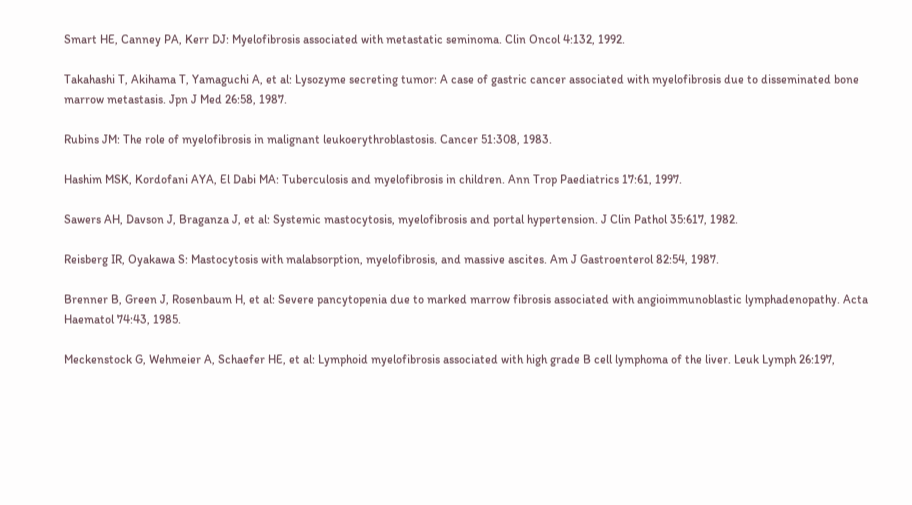Smart HE, Canney PA, Kerr DJ: Myelofibrosis associated with metastatic seminoma. Clin Oncol 4:132, 1992.

Takahashi T, Akihama T, Yamaguchi A, et al: Lysozyme secreting tumor: A case of gastric cancer associated with myelofibrosis due to disseminated bone marrow metastasis. Jpn J Med 26:58, 1987.

Rubins JM: The role of myelofibrosis in malignant leukoerythroblastosis. Cancer 51:308, 1983.

Hashim MSK, Kordofani AYA, El Dabi MA: Tuberculosis and myelofibrosis in children. Ann Trop Paediatrics 17:61, 1997.

Sawers AH, Davson J, Braganza J, et al: Systemic mastocytosis, myelofibrosis and portal hypertension. J Clin Pathol 35:617, 1982.

Reisberg IR, Oyakawa S: Mastocytosis with malabsorption, myelofibrosis, and massive ascites. Am J Gastroenterol 82:54, 1987.

Brenner B, Green J, Rosenbaum H, et al: Severe pancytopenia due to marked marrow fibrosis associated with angioimmunoblastic lymphadenopathy. Acta Haematol 74:43, 1985.

Meckenstock G, Wehmeier A, Schaefer HE, et al: Lymphoid myelofibrosis associated with high grade B cell lymphoma of the liver. Leuk Lymph 26:197,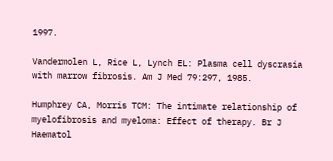1997.

Vandermolen L, Rice L, Lynch EL: Plasma cell dyscrasia with marrow fibrosis. Am J Med 79:297, 1985.

Humphrey CA, Morris TCM: The intimate relationship of myelofibrosis and myeloma: Effect of therapy. Br J Haematol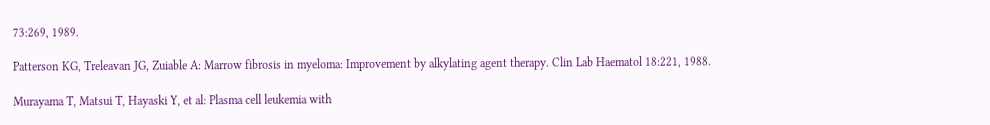73:269, 1989.

Patterson KG, Treleavan JG, Zuiable A: Marrow fibrosis in myeloma: Improvement by alkylating agent therapy. Clin Lab Haematol 18:221, 1988.

Murayama T, Matsui T, Hayaski Y, et al: Plasma cell leukemia with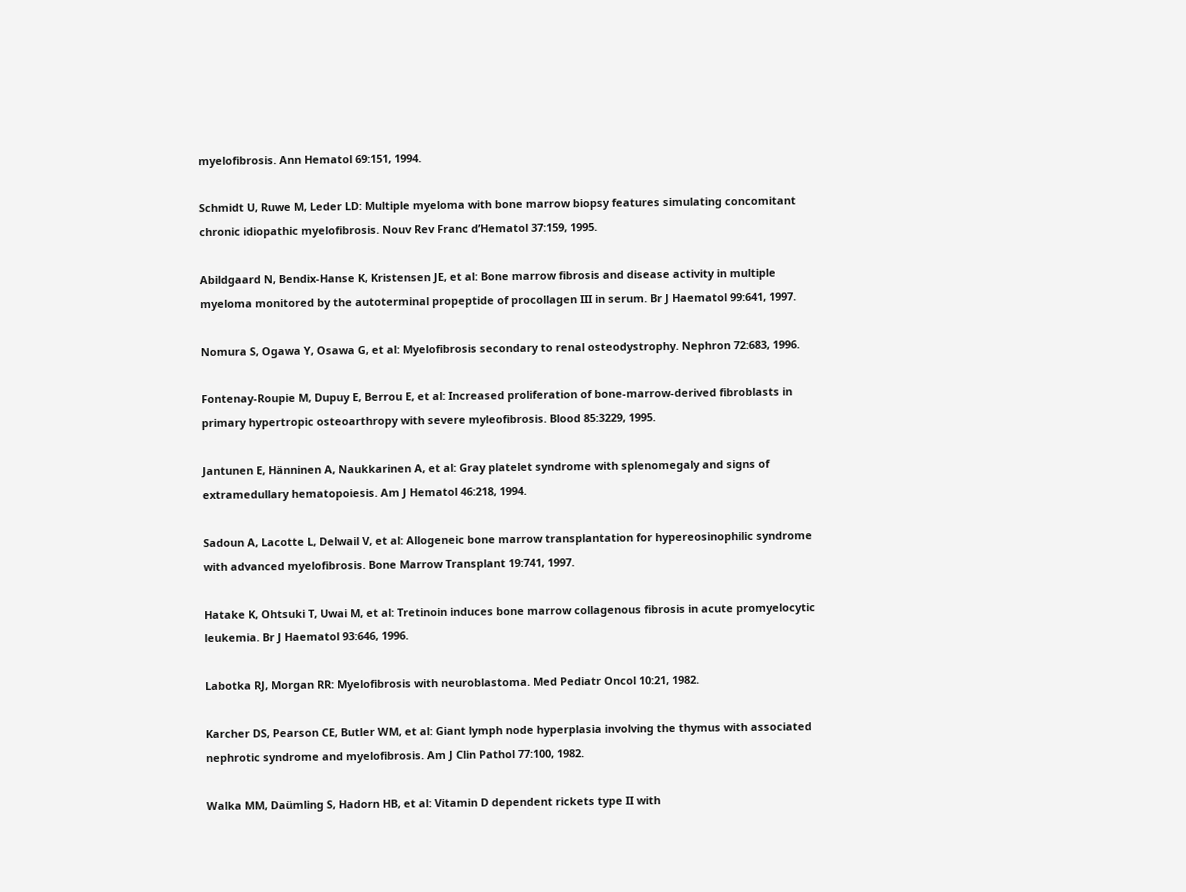myelofibrosis. Ann Hematol 69:151, 1994.

Schmidt U, Ruwe M, Leder LD: Multiple myeloma with bone marrow biopsy features simulating concomitant chronic idiopathic myelofibrosis. Nouv Rev Franc d’Hematol 37:159, 1995.

Abildgaard N, Bendix-Hanse K, Kristensen JE, et al: Bone marrow fibrosis and disease activity in multiple myeloma monitored by the autoterminal propeptide of procollagen III in serum. Br J Haematol 99:641, 1997.

Nomura S, Ogawa Y, Osawa G, et al: Myelofibrosis secondary to renal osteodystrophy. Nephron 72:683, 1996.

Fontenay-Roupie M, Dupuy E, Berrou E, et al: Increased proliferation of bone-marrow-derived fibroblasts in primary hypertropic osteoarthropy with severe myleofibrosis. Blood 85:3229, 1995.

Jantunen E, Hänninen A, Naukkarinen A, et al: Gray platelet syndrome with splenomegaly and signs of extramedullary hematopoiesis. Am J Hematol 46:218, 1994.

Sadoun A, Lacotte L, Delwail V, et al: Allogeneic bone marrow transplantation for hypereosinophilic syndrome with advanced myelofibrosis. Bone Marrow Transplant 19:741, 1997.

Hatake K, Ohtsuki T, Uwai M, et al: Tretinoin induces bone marrow collagenous fibrosis in acute promyelocytic leukemia. Br J Haematol 93:646, 1996.

Labotka RJ, Morgan RR: Myelofibrosis with neuroblastoma. Med Pediatr Oncol 10:21, 1982.

Karcher DS, Pearson CE, Butler WM, et al: Giant lymph node hyperplasia involving the thymus with associated nephrotic syndrome and myelofibrosis. Am J Clin Pathol 77:100, 1982.

Walka MM, Daümling S, Hadorn HB, et al: Vitamin D dependent rickets type II with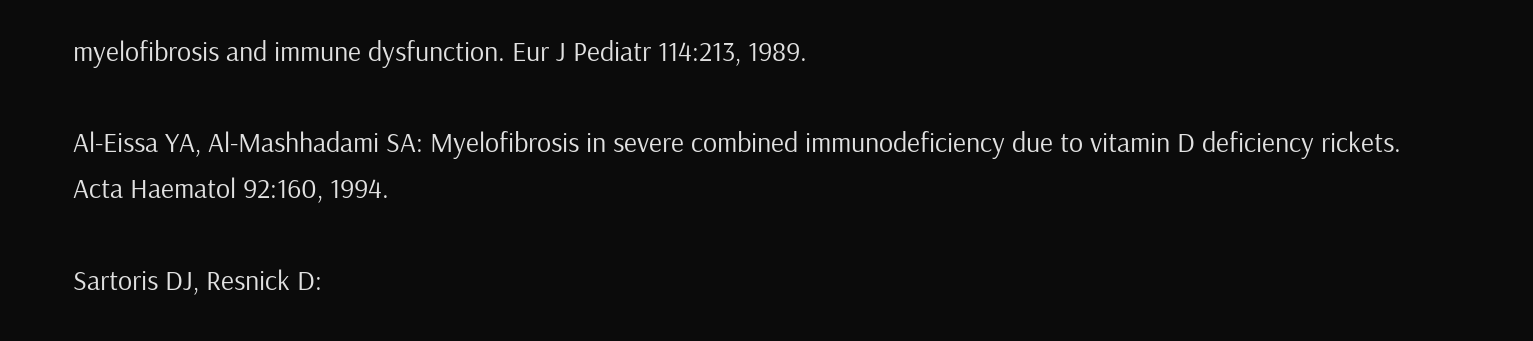myelofibrosis and immune dysfunction. Eur J Pediatr 114:213, 1989.

Al-Eissa YA, Al-Mashhadami SA: Myelofibrosis in severe combined immunodeficiency due to vitamin D deficiency rickets. Acta Haematol 92:160, 1994.

Sartoris DJ, Resnick D: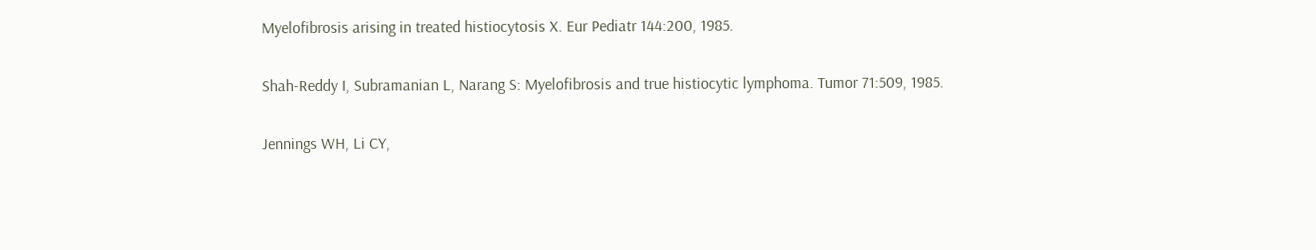Myelofibrosis arising in treated histiocytosis X. Eur Pediatr 144:200, 1985.

Shah-Reddy I, Subramanian L, Narang S: Myelofibrosis and true histiocytic lymphoma. Tumor 71:509, 1985.

Jennings WH, Li CY,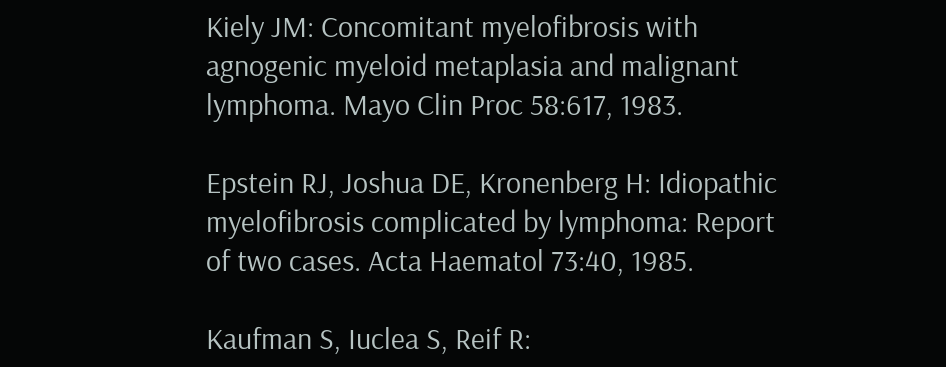Kiely JM: Concomitant myelofibrosis with agnogenic myeloid metaplasia and malignant lymphoma. Mayo Clin Proc 58:617, 1983.

Epstein RJ, Joshua DE, Kronenberg H: Idiopathic myelofibrosis complicated by lymphoma: Report of two cases. Acta Haematol 73:40, 1985.

Kaufman S, Iuclea S, Reif R: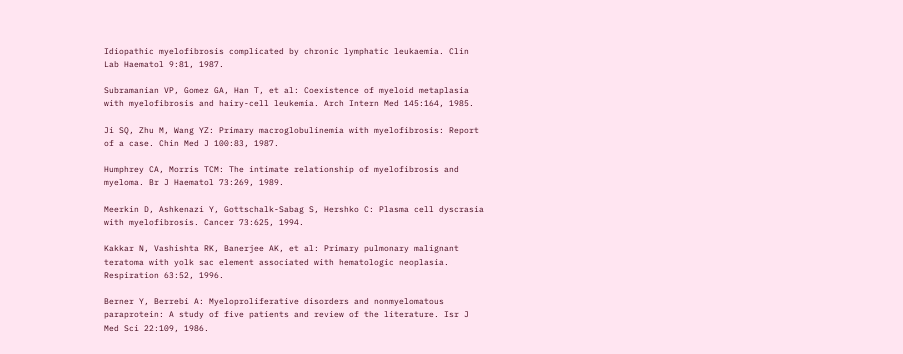Idiopathic myelofibrosis complicated by chronic lymphatic leukaemia. Clin Lab Haematol 9:81, 1987.

Subramanian VP, Gomez GA, Han T, et al: Coexistence of myeloid metaplasia with myelofibrosis and hairy-cell leukemia. Arch Intern Med 145:164, 1985.

Ji SQ, Zhu M, Wang YZ: Primary macroglobulinemia with myelofibrosis: Report of a case. Chin Med J 100:83, 1987.

Humphrey CA, Morris TCM: The intimate relationship of myelofibrosis and myeloma. Br J Haematol 73:269, 1989.

Meerkin D, Ashkenazi Y, Gottschalk-Sabag S, Hershko C: Plasma cell dyscrasia with myelofibrosis. Cancer 73:625, 1994.

Kakkar N, Vashishta RK, Banerjee AK, et al: Primary pulmonary malignant teratoma with yolk sac element associated with hematologic neoplasia. Respiration 63:52, 1996.

Berner Y, Berrebi A: Myeloproliferative disorders and nonmyelomatous paraprotein: A study of five patients and review of the literature. Isr J Med Sci 22:109, 1986.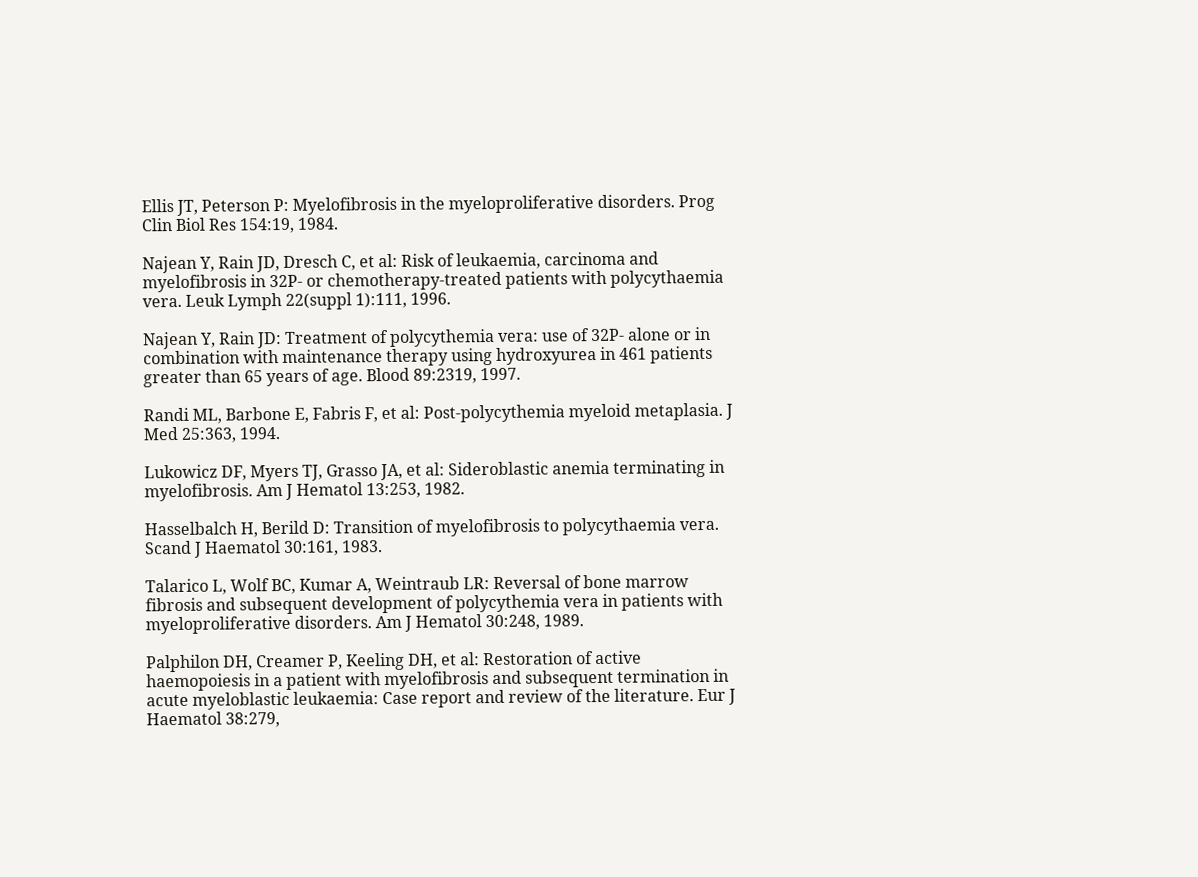Ellis JT, Peterson P: Myelofibrosis in the myeloproliferative disorders. Prog Clin Biol Res 154:19, 1984.

Najean Y, Rain JD, Dresch C, et al: Risk of leukaemia, carcinoma and myelofibrosis in 32P- or chemotherapy-treated patients with polycythaemia vera. Leuk Lymph 22(suppl 1):111, 1996.

Najean Y, Rain JD: Treatment of polycythemia vera: use of 32P- alone or in combination with maintenance therapy using hydroxyurea in 461 patients greater than 65 years of age. Blood 89:2319, 1997.

Randi ML, Barbone E, Fabris F, et al: Post-polycythemia myeloid metaplasia. J Med 25:363, 1994.

Lukowicz DF, Myers TJ, Grasso JA, et al: Sideroblastic anemia terminating in myelofibrosis. Am J Hematol 13:253, 1982.

Hasselbalch H, Berild D: Transition of myelofibrosis to polycythaemia vera. Scand J Haematol 30:161, 1983.

Talarico L, Wolf BC, Kumar A, Weintraub LR: Reversal of bone marrow fibrosis and subsequent development of polycythemia vera in patients with myeloproliferative disorders. Am J Hematol 30:248, 1989.

Palphilon DH, Creamer P, Keeling DH, et al: Restoration of active haemopoiesis in a patient with myelofibrosis and subsequent termination in acute myeloblastic leukaemia: Case report and review of the literature. Eur J Haematol 38:279,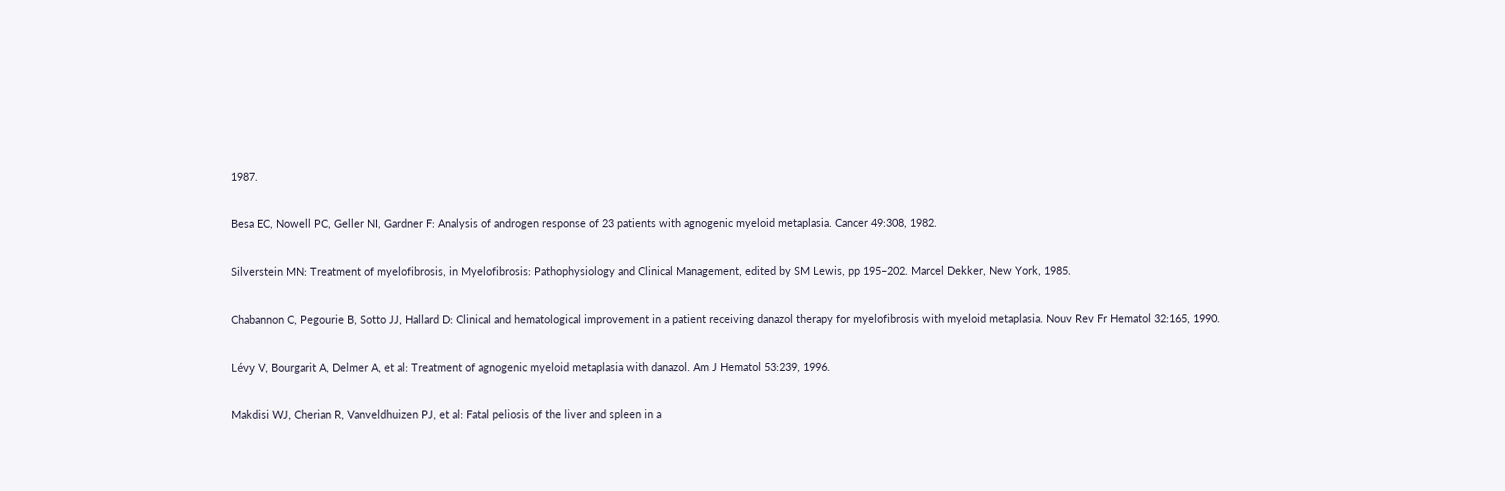1987.

Besa EC, Nowell PC, Geller NI, Gardner F: Analysis of androgen response of 23 patients with agnogenic myeloid metaplasia. Cancer 49:308, 1982.

Silverstein MN: Treatment of myelofibrosis, in Myelofibrosis: Pathophysiology and Clinical Management, edited by SM Lewis, pp 195–202. Marcel Dekker, New York, 1985.

Chabannon C, Pegourie B, Sotto JJ, Hallard D: Clinical and hematological improvement in a patient receiving danazol therapy for myelofibrosis with myeloid metaplasia. Nouv Rev Fr Hematol 32:165, 1990.

Lévy V, Bourgarit A, Delmer A, et al: Treatment of agnogenic myeloid metaplasia with danazol. Am J Hematol 53:239, 1996.

Makdisi WJ, Cherian R, Vanveldhuizen PJ, et al: Fatal peliosis of the liver and spleen in a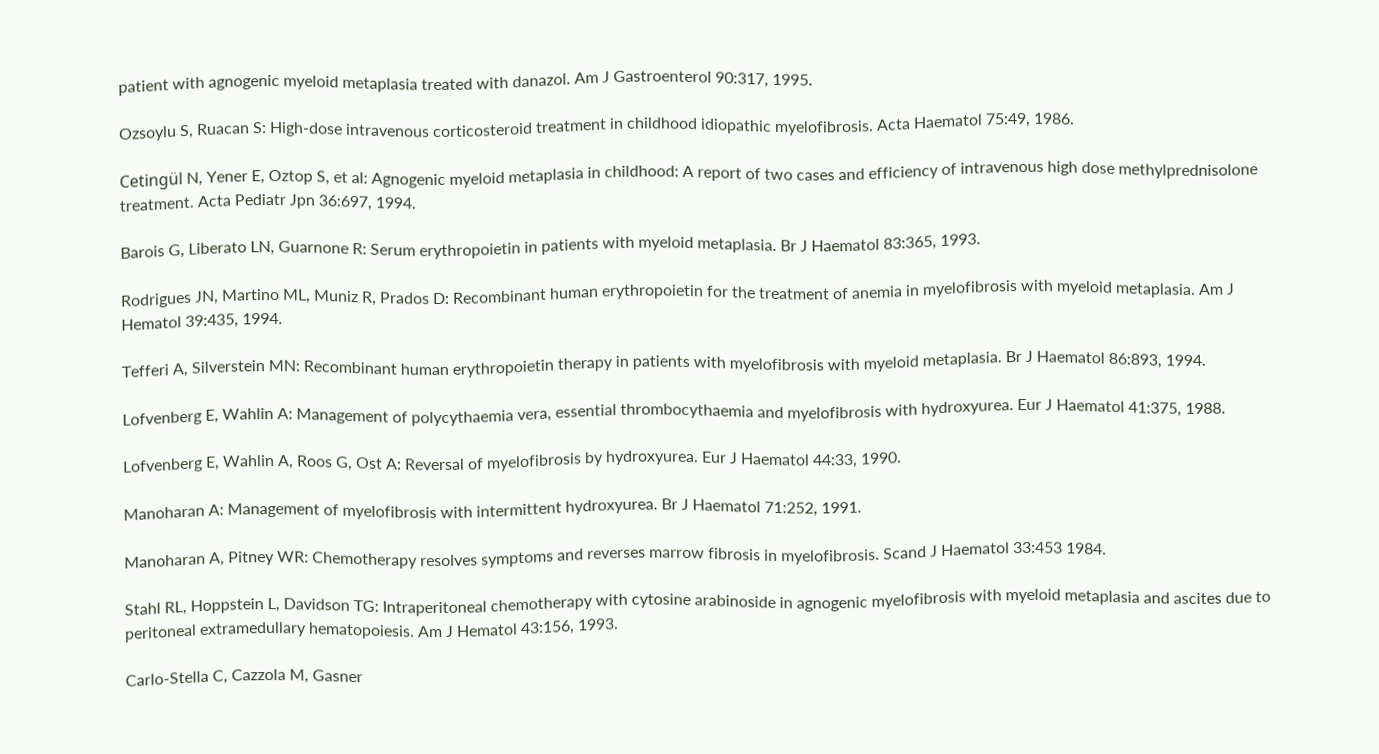patient with agnogenic myeloid metaplasia treated with danazol. Am J Gastroenterol 90:317, 1995.

Ozsoylu S, Ruacan S: High-dose intravenous corticosteroid treatment in childhood idiopathic myelofibrosis. Acta Haematol 75:49, 1986.

Cetingül N, Yener E, Oztop S, et al: Agnogenic myeloid metaplasia in childhood: A report of two cases and efficiency of intravenous high dose methylprednisolone treatment. Acta Pediatr Jpn 36:697, 1994.

Barois G, Liberato LN, Guarnone R: Serum erythropoietin in patients with myeloid metaplasia. Br J Haematol 83:365, 1993.

Rodrigues JN, Martino ML, Muniz R, Prados D: Recombinant human erythropoietin for the treatment of anemia in myelofibrosis with myeloid metaplasia. Am J Hematol 39:435, 1994.

Tefferi A, Silverstein MN: Recombinant human erythropoietin therapy in patients with myelofibrosis with myeloid metaplasia. Br J Haematol 86:893, 1994.

Lofvenberg E, Wahlin A: Management of polycythaemia vera, essential thrombocythaemia and myelofibrosis with hydroxyurea. Eur J Haematol 41:375, 1988.

Lofvenberg E, Wahlin A, Roos G, Ost A: Reversal of myelofibrosis by hydroxyurea. Eur J Haematol 44:33, 1990.

Manoharan A: Management of myelofibrosis with intermittent hydroxyurea. Br J Haematol 71:252, 1991.

Manoharan A, Pitney WR: Chemotherapy resolves symptoms and reverses marrow fibrosis in myelofibrosis. Scand J Haematol 33:453 1984.

Stahl RL, Hoppstein L, Davidson TG: Intraperitoneal chemotherapy with cytosine arabinoside in agnogenic myelofibrosis with myeloid metaplasia and ascites due to peritoneal extramedullary hematopoiesis. Am J Hematol 43:156, 1993.

Carlo-Stella C, Cazzola M, Gasner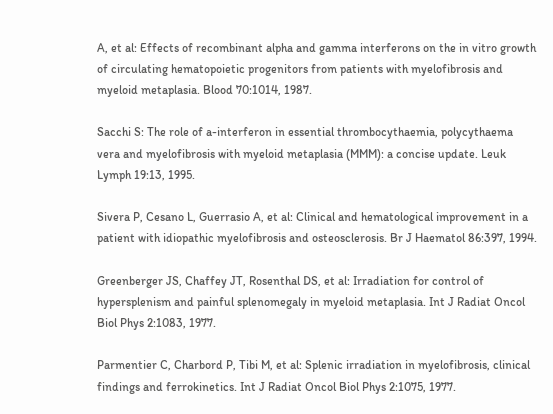A, et al: Effects of recombinant alpha and gamma interferons on the in vitro growth of circulating hematopoietic progenitors from patients with myelofibrosis and myeloid metaplasia. Blood 70:1014, 1987.

Sacchi S: The role of a-interferon in essential thrombocythaemia, polycythaema vera and myelofibrosis with myeloid metaplasia (MMM): a concise update. Leuk Lymph 19:13, 1995.

Sivera P, Cesano L, Guerrasio A, et al: Clinical and hematological improvement in a patient with idiopathic myelofibrosis and osteosclerosis. Br J Haematol 86:397, 1994.

Greenberger JS, Chaffey JT, Rosenthal DS, et al: Irradiation for control of hypersplenism and painful splenomegaly in myeloid metaplasia. Int J Radiat Oncol Biol Phys 2:1083, 1977.

Parmentier C, Charbord P, Tibi M, et al: Splenic irradiation in myelofibrosis, clinical findings and ferrokinetics. Int J Radiat Oncol Biol Phys 2:1075, 1977.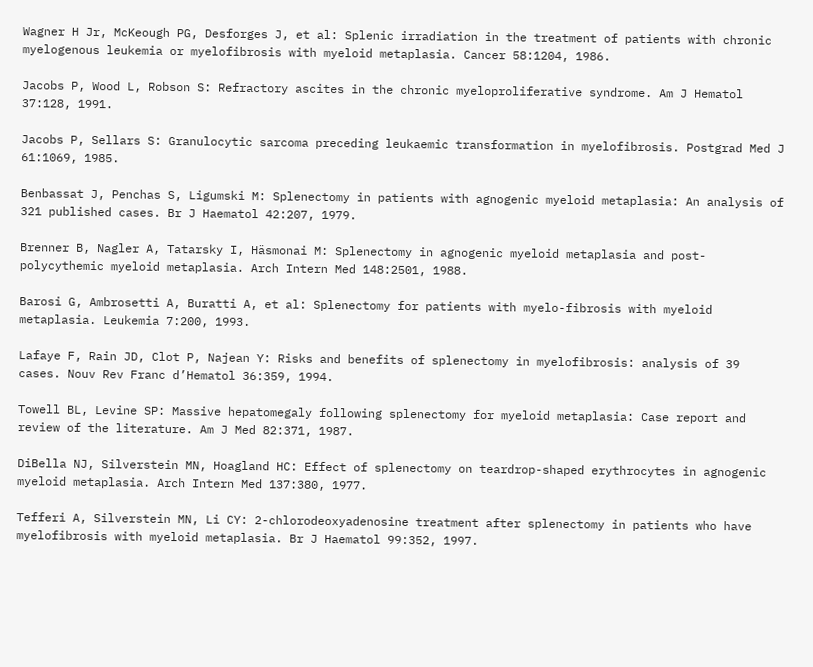Wagner H Jr, McKeough PG, Desforges J, et al: Splenic irradiation in the treatment of patients with chronic myelogenous leukemia or myelofibrosis with myeloid metaplasia. Cancer 58:1204, 1986.

Jacobs P, Wood L, Robson S: Refractory ascites in the chronic myeloproliferative syndrome. Am J Hematol 37:128, 1991.

Jacobs P, Sellars S: Granulocytic sarcoma preceding leukaemic transformation in myelofibrosis. Postgrad Med J 61:1069, 1985.

Benbassat J, Penchas S, Ligumski M: Splenectomy in patients with agnogenic myeloid metaplasia: An analysis of 321 published cases. Br J Haematol 42:207, 1979.

Brenner B, Nagler A, Tatarsky I, Häsmonai M: Splenectomy in agnogenic myeloid metaplasia and post-polycythemic myeloid metaplasia. Arch Intern Med 148:2501, 1988.

Barosi G, Ambrosetti A, Buratti A, et al: Splenectomy for patients with myelo-fibrosis with myeloid metaplasia. Leukemia 7:200, 1993.

Lafaye F, Rain JD, Clot P, Najean Y: Risks and benefits of splenectomy in myelofibrosis: analysis of 39 cases. Nouv Rev Franc d’Hematol 36:359, 1994.

Towell BL, Levine SP: Massive hepatomegaly following splenectomy for myeloid metaplasia: Case report and review of the literature. Am J Med 82:371, 1987.

DiBella NJ, Silverstein MN, Hoagland HC: Effect of splenectomy on teardrop-shaped erythrocytes in agnogenic myeloid metaplasia. Arch Intern Med 137:380, 1977.

Tefferi A, Silverstein MN, Li CY: 2-chlorodeoxyadenosine treatment after splenectomy in patients who have myelofibrosis with myeloid metaplasia. Br J Haematol 99:352, 1997.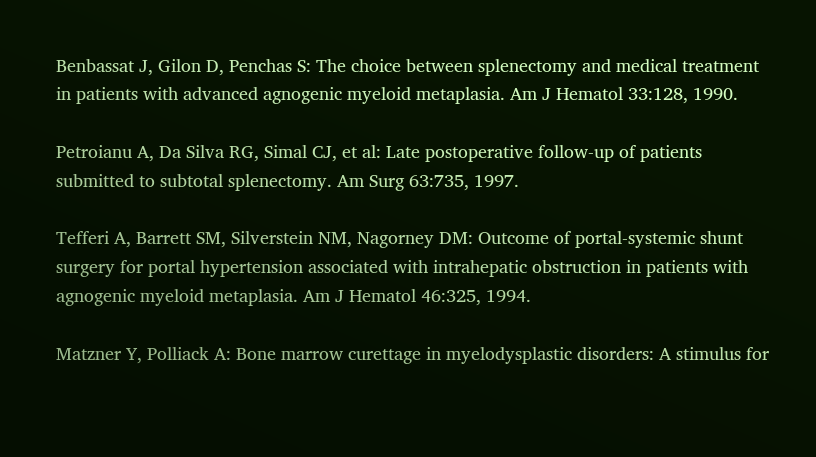Benbassat J, Gilon D, Penchas S: The choice between splenectomy and medical treatment in patients with advanced agnogenic myeloid metaplasia. Am J Hematol 33:128, 1990.

Petroianu A, Da Silva RG, Simal CJ, et al: Late postoperative follow-up of patients submitted to subtotal splenectomy. Am Surg 63:735, 1997.

Tefferi A, Barrett SM, Silverstein NM, Nagorney DM: Outcome of portal-systemic shunt surgery for portal hypertension associated with intrahepatic obstruction in patients with agnogenic myeloid metaplasia. Am J Hematol 46:325, 1994.

Matzner Y, Polliack A: Bone marrow curettage in myelodysplastic disorders: A stimulus for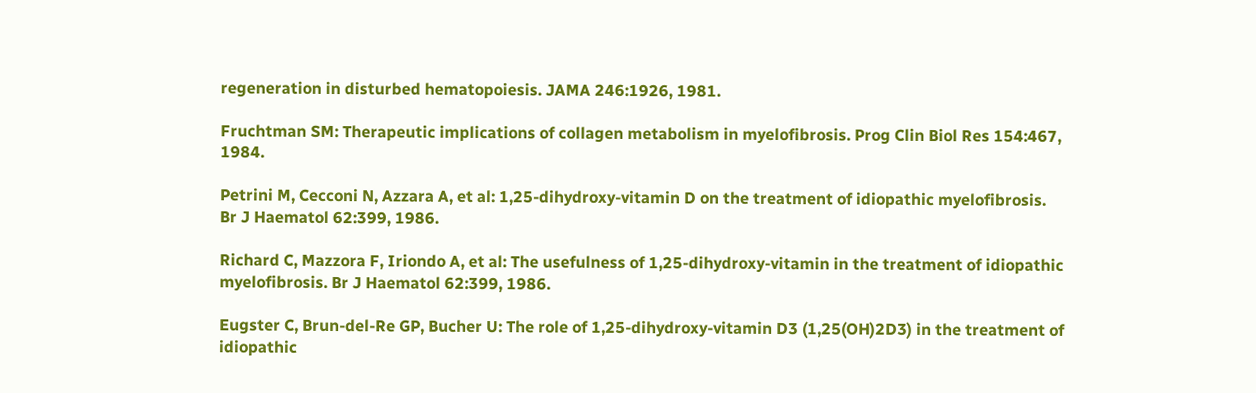regeneration in disturbed hematopoiesis. JAMA 246:1926, 1981.

Fruchtman SM: Therapeutic implications of collagen metabolism in myelofibrosis. Prog Clin Biol Res 154:467, 1984.

Petrini M, Cecconi N, Azzara A, et al: 1,25-dihydroxy-vitamin D on the treatment of idiopathic myelofibrosis. Br J Haematol 62:399, 1986.

Richard C, Mazzora F, Iriondo A, et al: The usefulness of 1,25-dihydroxy-vitamin in the treatment of idiopathic myelofibrosis. Br J Haematol 62:399, 1986.

Eugster C, Brun-del-Re GP, Bucher U: The role of 1,25-dihydroxy-vitamin D3 (1,25(OH)2D3) in the treatment of idiopathic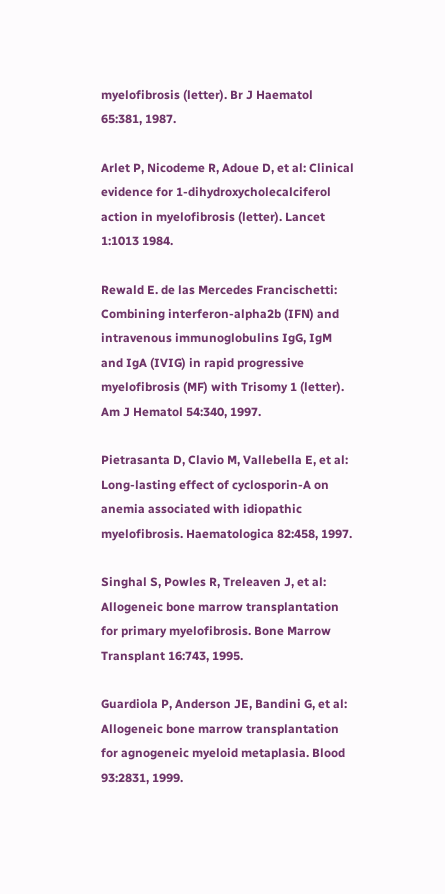myelofibrosis (letter). Br J Haematol 65:381, 1987.

Arlet P, Nicodeme R, Adoue D, et al: Clinical evidence for 1-dihydroxycholecalciferol action in myelofibrosis (letter). Lancet 1:1013 1984.

Rewald E. de las Mercedes Francischetti: Combining interferon-alpha2b (IFN) and intravenous immunoglobulins IgG, IgM and IgA (IVIG) in rapid progressive myelofibrosis (MF) with Trisomy 1 (letter). Am J Hematol 54:340, 1997.

Pietrasanta D, Clavio M, Vallebella E, et al: Long-lasting effect of cyclosporin-A on anemia associated with idiopathic myelofibrosis. Haematologica 82:458, 1997.

Singhal S, Powles R, Treleaven J, et al: Allogeneic bone marrow transplantation for primary myelofibrosis. Bone Marrow Transplant 16:743, 1995.

Guardiola P, Anderson JE, Bandini G, et al: Allogeneic bone marrow transplantation for agnogeneic myeloid metaplasia. Blood 93:2831, 1999.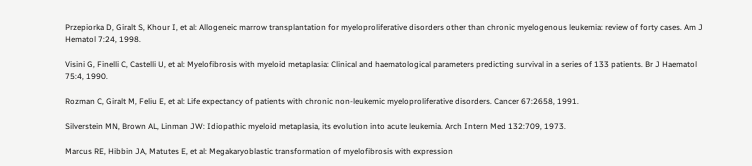Przepiorka D, Giralt S, Khour I, et al: Allogeneic marrow transplantation for myeloproliferative disorders other than chronic myelogenous leukemia: review of forty cases. Am J Hematol 7:24, 1998.

Visini G, Finelli C, Castelli U, et al: Myelofibrosis with myeloid metaplasia: Clinical and haematological parameters predicting survival in a series of 133 patients. Br J Haematol 75:4, 1990.

Rozman C, Giralt M, Feliu E, et al: Life expectancy of patients with chronic non-leukemic myeloproliferative disorders. Cancer 67:2658, 1991.

Silverstein MN, Brown AL, Linman JW: Idiopathic myeloid metaplasia, its evolution into acute leukemia. Arch Intern Med 132:709, 1973.

Marcus RE, Hibbin JA, Matutes E, et al: Megakaryoblastic transformation of myelofibrosis with expression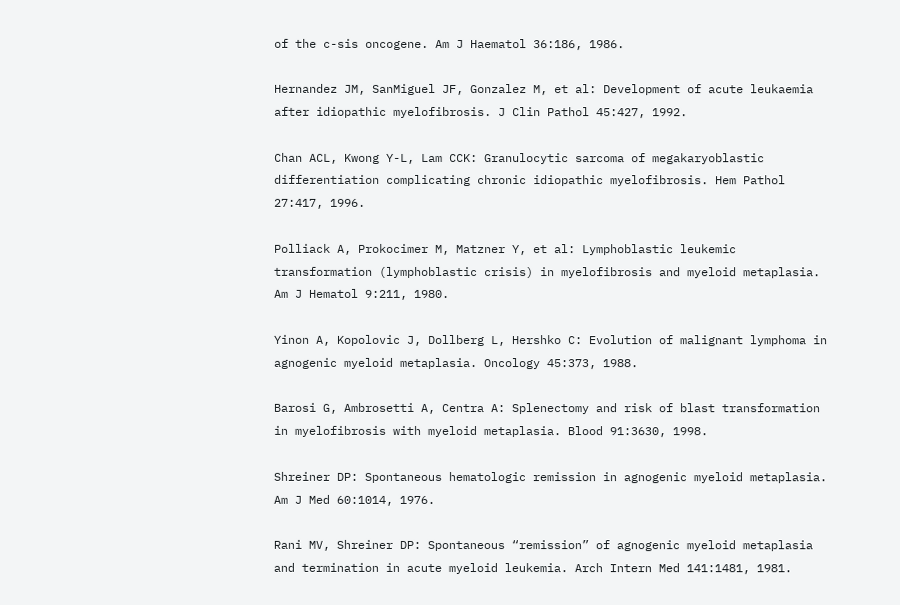of the c-sis oncogene. Am J Haematol 36:186, 1986.

Hernandez JM, SanMiguel JF, Gonzalez M, et al: Development of acute leukaemia after idiopathic myelofibrosis. J Clin Pathol 45:427, 1992.

Chan ACL, Kwong Y-L, Lam CCK: Granulocytic sarcoma of megakaryoblastic differentiation complicating chronic idiopathic myelofibrosis. Hem Pathol 27:417, 1996.

Polliack A, Prokocimer M, Matzner Y, et al: Lymphoblastic leukemic transformation (lymphoblastic crisis) in myelofibrosis and myeloid metaplasia. Am J Hematol 9:211, 1980.

Yinon A, Kopolovic J, Dollberg L, Hershko C: Evolution of malignant lymphoma in agnogenic myeloid metaplasia. Oncology 45:373, 1988.

Barosi G, Ambrosetti A, Centra A: Splenectomy and risk of blast transformation in myelofibrosis with myeloid metaplasia. Blood 91:3630, 1998.

Shreiner DP: Spontaneous hematologic remission in agnogenic myeloid metaplasia. Am J Med 60:1014, 1976.

Rani MV, Shreiner DP: Spontaneous “remission” of agnogenic myeloid metaplasia and termination in acute myeloid leukemia. Arch Intern Med 141:1481, 1981.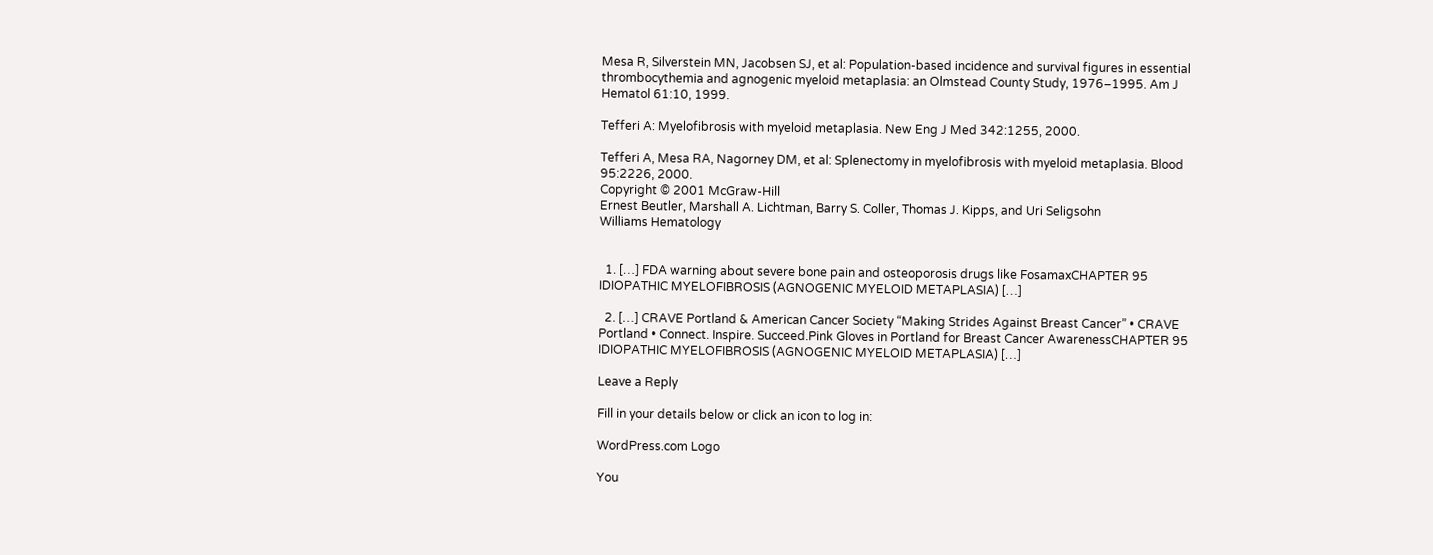Mesa R, Silverstein MN, Jacobsen SJ, et al: Population-based incidence and survival figures in essential thrombocythemia and agnogenic myeloid metaplasia: an Olmstead County Study, 1976–1995. Am J Hematol 61:10, 1999.

Tefferi A: Myelofibrosis with myeloid metaplasia. New Eng J Med 342:1255, 2000.

Tefferi A, Mesa RA, Nagorney DM, et al: Splenectomy in myelofibrosis with myeloid metaplasia. Blood 95:2226, 2000.
Copyright © 2001 McGraw-Hill
Ernest Beutler, Marshall A. Lichtman, Barry S. Coller, Thomas J. Kipps, and Uri Seligsohn
Williams Hematology


  1. […] FDA warning about severe bone pain and osteoporosis drugs like FosamaxCHAPTER 95 IDIOPATHIC MYELOFIBROSIS (AGNOGENIC MYELOID METAPLASIA) […]

  2. […] CRAVE Portland & American Cancer Society “Making Strides Against Breast Cancer” • CRAVE Portland • Connect. Inspire. Succeed.Pink Gloves in Portland for Breast Cancer AwarenessCHAPTER 95 IDIOPATHIC MYELOFIBROSIS (AGNOGENIC MYELOID METAPLASIA) […]

Leave a Reply

Fill in your details below or click an icon to log in:

WordPress.com Logo

You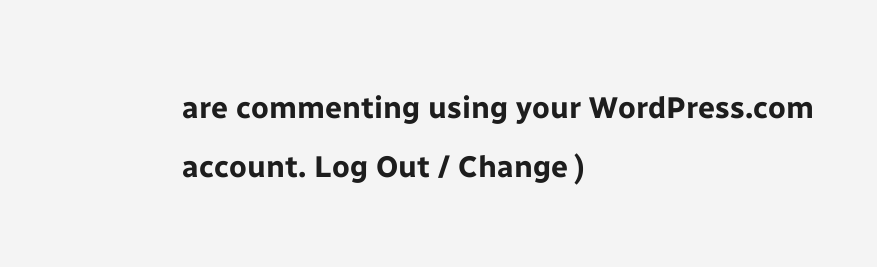are commenting using your WordPress.com account. Log Out / Change )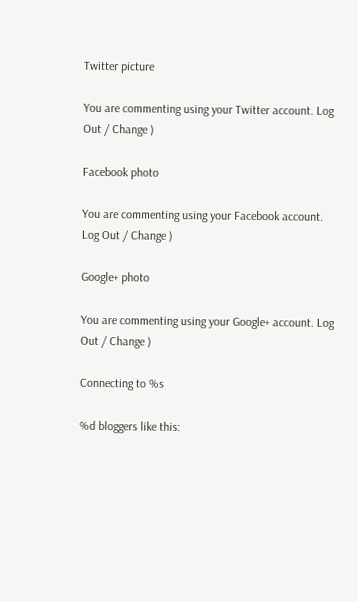Twitter picture

You are commenting using your Twitter account. Log Out / Change )

Facebook photo

You are commenting using your Facebook account. Log Out / Change )

Google+ photo

You are commenting using your Google+ account. Log Out / Change )

Connecting to %s

%d bloggers like this: